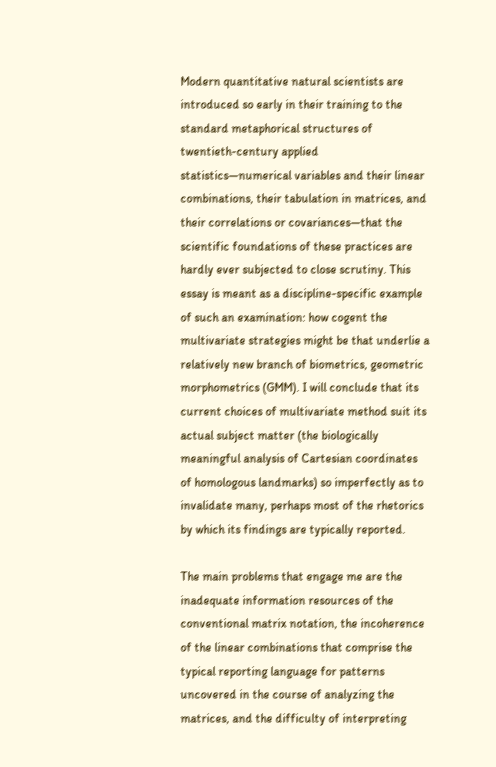Modern quantitative natural scientists are introduced so early in their training to the standard metaphorical structures of twentieth-century applied statistics—numerical variables and their linear combinations, their tabulation in matrices, and their correlations or covariances—that the scientific foundations of these practices are hardly ever subjected to close scrutiny. This essay is meant as a discipline-specific example of such an examination: how cogent the multivariate strategies might be that underlie a relatively new branch of biometrics, geometric morphometrics (GMM). I will conclude that its current choices of multivariate method suit its actual subject matter (the biologically meaningful analysis of Cartesian coordinates of homologous landmarks) so imperfectly as to invalidate many, perhaps most of the rhetorics by which its findings are typically reported.

The main problems that engage me are the inadequate information resources of the conventional matrix notation, the incoherence of the linear combinations that comprise the typical reporting language for patterns uncovered in the course of analyzing the matrices, and the difficulty of interpreting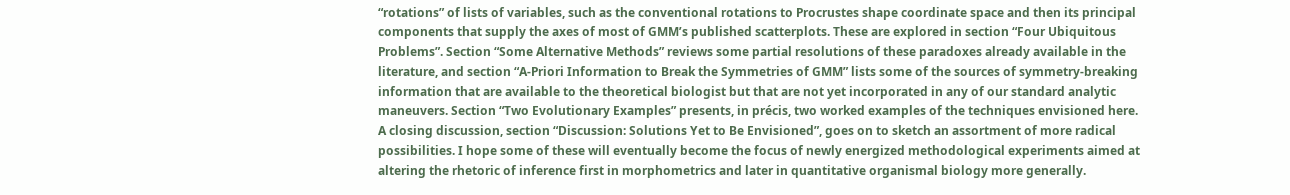“rotations” of lists of variables, such as the conventional rotations to Procrustes shape coordinate space and then its principal components that supply the axes of most of GMM’s published scatterplots. These are explored in section “Four Ubiquitous Problems”. Section “Some Alternative Methods” reviews some partial resolutions of these paradoxes already available in the literature, and section “A-Priori Information to Break the Symmetries of GMM” lists some of the sources of symmetry-breaking information that are available to the theoretical biologist but that are not yet incorporated in any of our standard analytic maneuvers. Section “Two Evolutionary Examples” presents, in précis, two worked examples of the techniques envisioned here. A closing discussion, section “Discussion: Solutions Yet to Be Envisioned”, goes on to sketch an assortment of more radical possibilities. I hope some of these will eventually become the focus of newly energized methodological experiments aimed at altering the rhetoric of inference first in morphometrics and later in quantitative organismal biology more generally.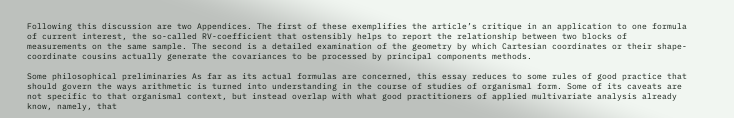Following this discussion are two Appendices. The first of these exemplifies the article’s critique in an application to one formula of current interest, the so-called RV-coefficient that ostensibly helps to report the relationship between two blocks of measurements on the same sample. The second is a detailed examination of the geometry by which Cartesian coordinates or their shape-coordinate cousins actually generate the covariances to be processed by principal components methods.

Some philosophical preliminaries As far as its actual formulas are concerned, this essay reduces to some rules of good practice that should govern the ways arithmetic is turned into understanding in the course of studies of organismal form. Some of its caveats are not specific to that organismal context, but instead overlap with what good practitioners of applied multivariate analysis already know, namely, that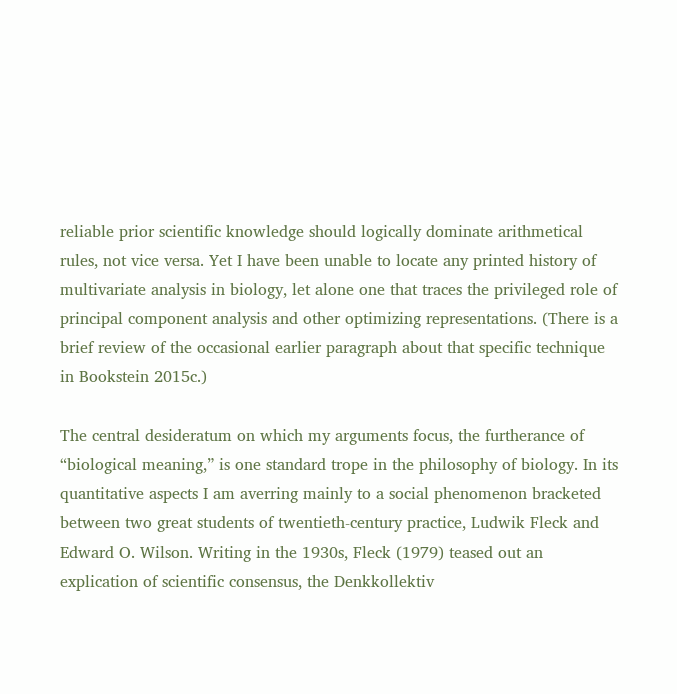reliable prior scientific knowledge should logically dominate arithmetical rules, not vice versa. Yet I have been unable to locate any printed history of multivariate analysis in biology, let alone one that traces the privileged role of principal component analysis and other optimizing representations. (There is a brief review of the occasional earlier paragraph about that specific technique in Bookstein 2015c.)

The central desideratum on which my arguments focus, the furtherance of “biological meaning,” is one standard trope in the philosophy of biology. In its quantitative aspects I am averring mainly to a social phenomenon bracketed between two great students of twentieth-century practice, Ludwik Fleck and Edward O. Wilson. Writing in the 1930s, Fleck (1979) teased out an explication of scientific consensus, the Denkkollektiv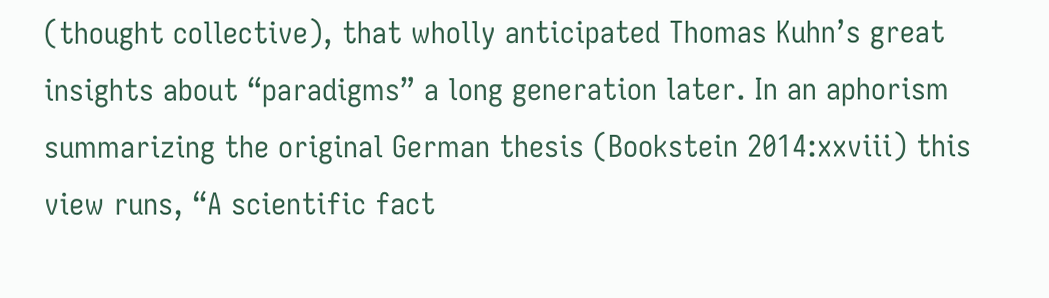(thought collective), that wholly anticipated Thomas Kuhn’s great insights about “paradigms” a long generation later. In an aphorism summarizing the original German thesis (Bookstein 2014:xxviii) this view runs, “A scientific fact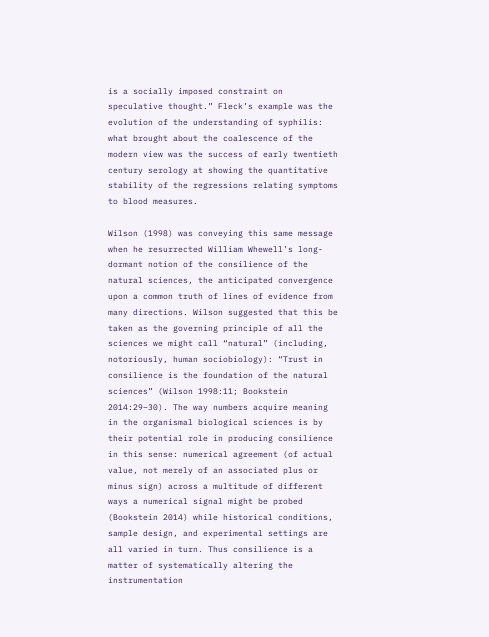is a socially imposed constraint on speculative thought.” Fleck’s example was the evolution of the understanding of syphilis: what brought about the coalescence of the modern view was the success of early twentieth century serology at showing the quantitative stability of the regressions relating symptoms to blood measures.

Wilson (1998) was conveying this same message when he resurrected William Whewell’s long-dormant notion of the consilience of the natural sciences, the anticipated convergence upon a common truth of lines of evidence from many directions. Wilson suggested that this be taken as the governing principle of all the sciences we might call “natural” (including, notoriously, human sociobiology): “Trust in consilience is the foundation of the natural sciences” (Wilson 1998:11; Bookstein 2014:29–30). The way numbers acquire meaning in the organismal biological sciences is by their potential role in producing consilience in this sense: numerical agreement (of actual value, not merely of an associated plus or minus sign) across a multitude of different ways a numerical signal might be probed (Bookstein 2014) while historical conditions, sample design, and experimental settings are all varied in turn. Thus consilience is a matter of systematically altering the instrumentation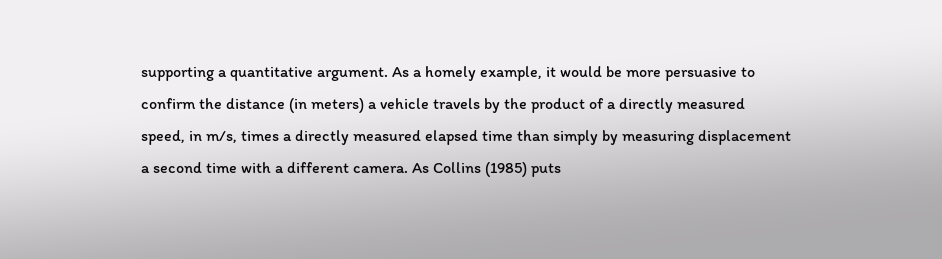supporting a quantitative argument. As a homely example, it would be more persuasive to confirm the distance (in meters) a vehicle travels by the product of a directly measured speed, in m/s, times a directly measured elapsed time than simply by measuring displacement a second time with a different camera. As Collins (1985) puts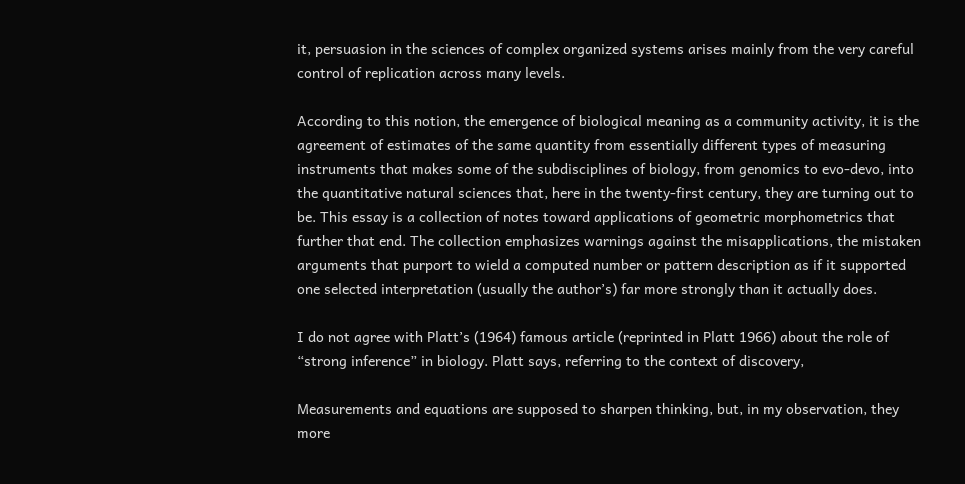it, persuasion in the sciences of complex organized systems arises mainly from the very careful control of replication across many levels.

According to this notion, the emergence of biological meaning as a community activity, it is the agreement of estimates of the same quantity from essentially different types of measuring instruments that makes some of the subdisciplines of biology, from genomics to evo-devo, into the quantitative natural sciences that, here in the twenty-first century, they are turning out to be. This essay is a collection of notes toward applications of geometric morphometrics that further that end. The collection emphasizes warnings against the misapplications, the mistaken arguments that purport to wield a computed number or pattern description as if it supported one selected interpretation (usually the author’s) far more strongly than it actually does.

I do not agree with Platt’s (1964) famous article (reprinted in Platt 1966) about the role of “strong inference” in biology. Platt says, referring to the context of discovery,

Measurements and equations are supposed to sharpen thinking, but, in my observation, they more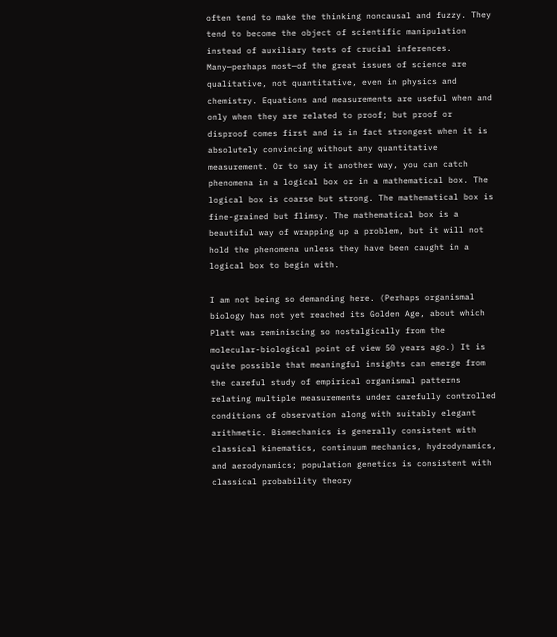often tend to make the thinking noncausal and fuzzy. They tend to become the object of scientific manipulation instead of auxiliary tests of crucial inferences. Many—perhaps most—of the great issues of science are qualitative, not quantitative, even in physics and chemistry. Equations and measurements are useful when and only when they are related to proof; but proof or disproof comes first and is in fact strongest when it is absolutely convincing without any quantitative measurement. Or to say it another way, you can catch phenomena in a logical box or in a mathematical box. The logical box is coarse but strong. The mathematical box is fine-grained but flimsy. The mathematical box is a beautiful way of wrapping up a problem, but it will not hold the phenomena unless they have been caught in a logical box to begin with.

I am not being so demanding here. (Perhaps organismal biology has not yet reached its Golden Age, about which Platt was reminiscing so nostalgically from the molecular-biological point of view 50 years ago.) It is quite possible that meaningful insights can emerge from the careful study of empirical organismal patterns relating multiple measurements under carefully controlled conditions of observation along with suitably elegant arithmetic. Biomechanics is generally consistent with classical kinematics, continuum mechanics, hydrodynamics, and aerodynamics; population genetics is consistent with classical probability theory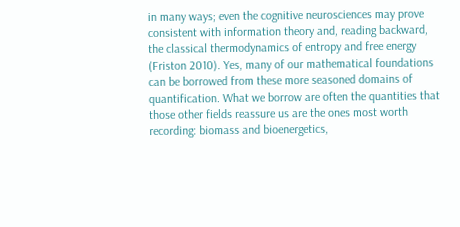in many ways; even the cognitive neurosciences may prove consistent with information theory and, reading backward, the classical thermodynamics of entropy and free energy (Friston 2010). Yes, many of our mathematical foundations can be borrowed from these more seasoned domains of quantification. What we borrow are often the quantities that those other fields reassure us are the ones most worth recording: biomass and bioenergetics,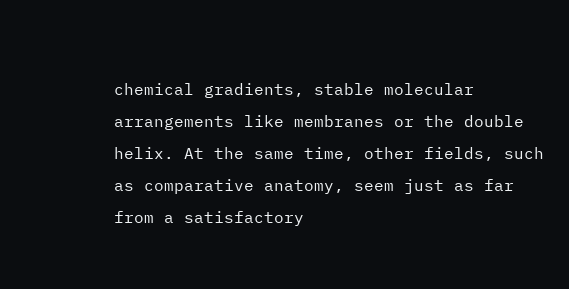chemical gradients, stable molecular arrangements like membranes or the double helix. At the same time, other fields, such as comparative anatomy, seem just as far from a satisfactory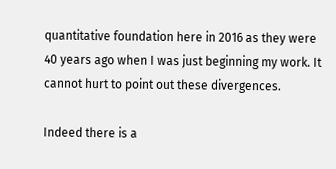quantitative foundation here in 2016 as they were 40 years ago when I was just beginning my work. It cannot hurt to point out these divergences.

Indeed there is a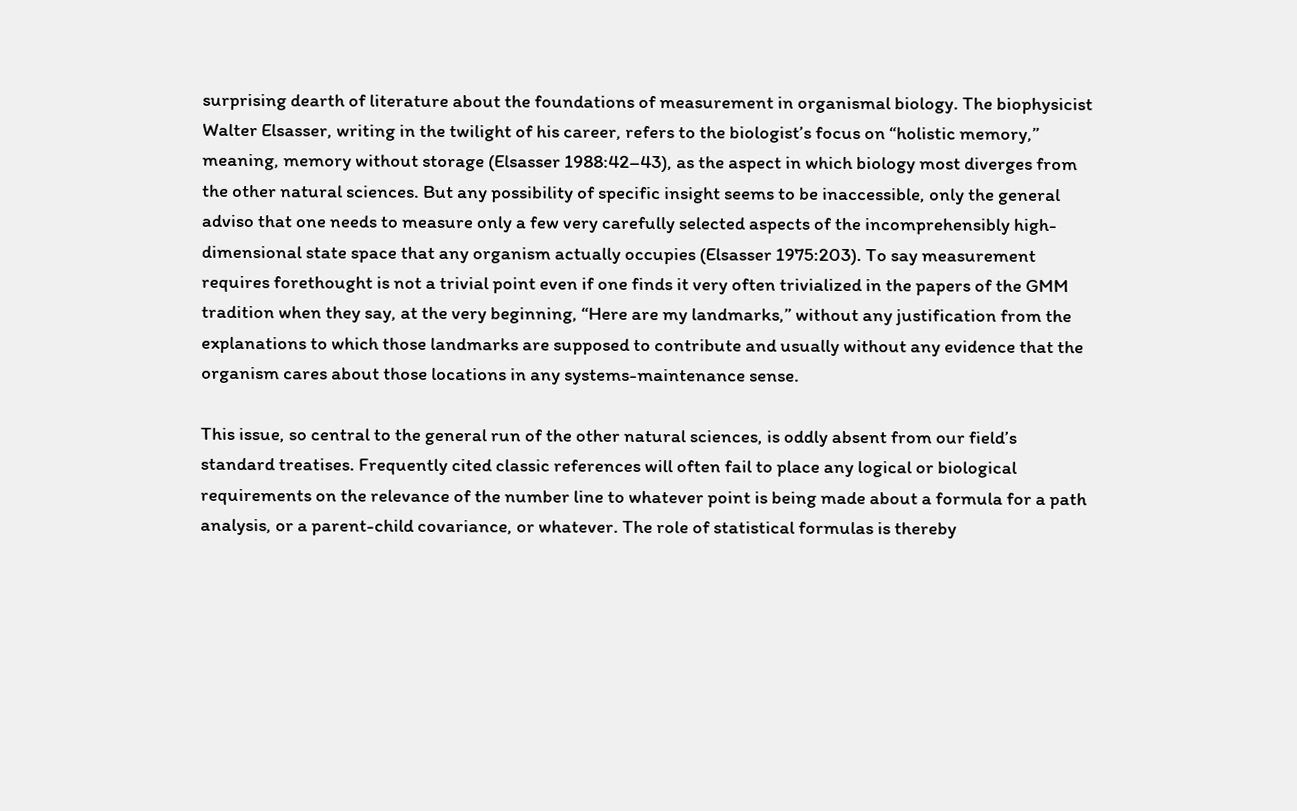surprising dearth of literature about the foundations of measurement in organismal biology. The biophysicist Walter Elsasser, writing in the twilight of his career, refers to the biologist’s focus on “holistic memory,” meaning, memory without storage (Elsasser 1988:42–43), as the aspect in which biology most diverges from the other natural sciences. But any possibility of specific insight seems to be inaccessible, only the general adviso that one needs to measure only a few very carefully selected aspects of the incomprehensibly high-dimensional state space that any organism actually occupies (Elsasser 1975:203). To say measurement requires forethought is not a trivial point even if one finds it very often trivialized in the papers of the GMM tradition when they say, at the very beginning, “Here are my landmarks,” without any justification from the explanations to which those landmarks are supposed to contribute and usually without any evidence that the organism cares about those locations in any systems-maintenance sense.

This issue, so central to the general run of the other natural sciences, is oddly absent from our field’s standard treatises. Frequently cited classic references will often fail to place any logical or biological requirements on the relevance of the number line to whatever point is being made about a formula for a path analysis, or a parent-child covariance, or whatever. The role of statistical formulas is thereby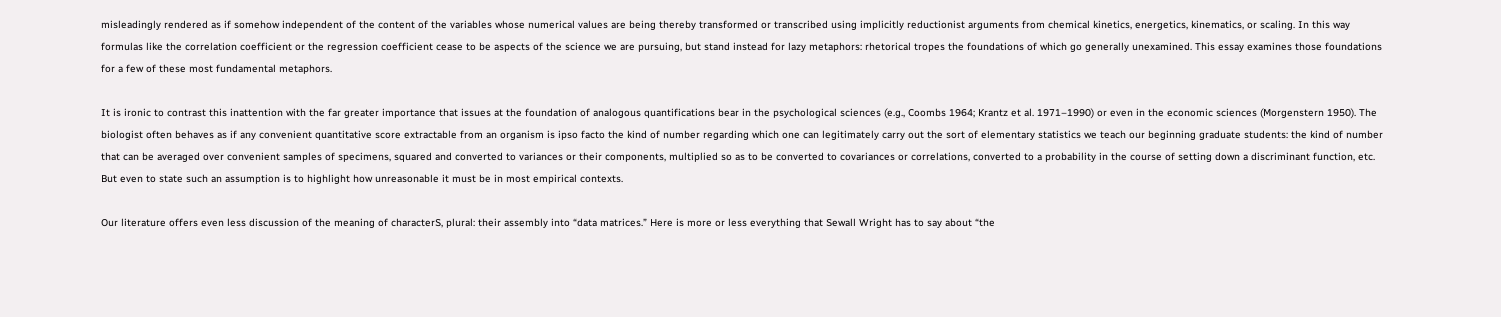misleadingly rendered as if somehow independent of the content of the variables whose numerical values are being thereby transformed or transcribed using implicitly reductionist arguments from chemical kinetics, energetics, kinematics, or scaling. In this way formulas like the correlation coefficient or the regression coefficient cease to be aspects of the science we are pursuing, but stand instead for lazy metaphors: rhetorical tropes the foundations of which go generally unexamined. This essay examines those foundations for a few of these most fundamental metaphors.

It is ironic to contrast this inattention with the far greater importance that issues at the foundation of analogous quantifications bear in the psychological sciences (e.g., Coombs 1964; Krantz et al. 1971–1990) or even in the economic sciences (Morgenstern 1950). The biologist often behaves as if any convenient quantitative score extractable from an organism is ipso facto the kind of number regarding which one can legitimately carry out the sort of elementary statistics we teach our beginning graduate students: the kind of number that can be averaged over convenient samples of specimens, squared and converted to variances or their components, multiplied so as to be converted to covariances or correlations, converted to a probability in the course of setting down a discriminant function, etc. But even to state such an assumption is to highlight how unreasonable it must be in most empirical contexts.

Our literature offers even less discussion of the meaning of characterS, plural: their assembly into “data matrices.” Here is more or less everything that Sewall Wright has to say about “the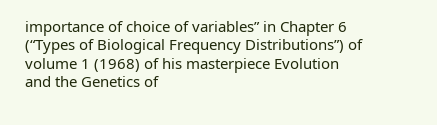importance of choice of variables” in Chapter 6 (“Types of Biological Frequency Distributions”) of volume 1 (1968) of his masterpiece Evolution and the Genetics of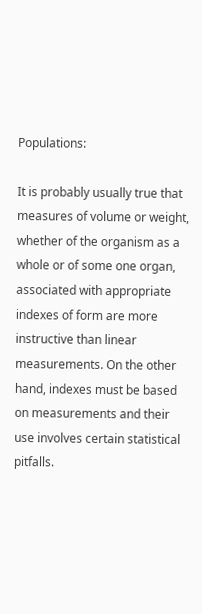Populations:

It is probably usually true that measures of volume or weight, whether of the organism as a whole or of some one organ, associated with appropriate indexes of form are more instructive than linear measurements. On the other hand, indexes must be based on measurements and their use involves certain statistical pitfalls.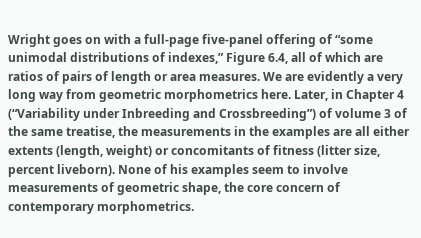Wright goes on with a full-page five-panel offering of “some unimodal distributions of indexes,” Figure 6.4, all of which are ratios of pairs of length or area measures. We are evidently a very long way from geometric morphometrics here. Later, in Chapter 4 (“Variability under Inbreeding and Crossbreeding”) of volume 3 of the same treatise, the measurements in the examples are all either extents (length, weight) or concomitants of fitness (litter size, percent liveborn). None of his examples seem to involve measurements of geometric shape, the core concern of contemporary morphometrics.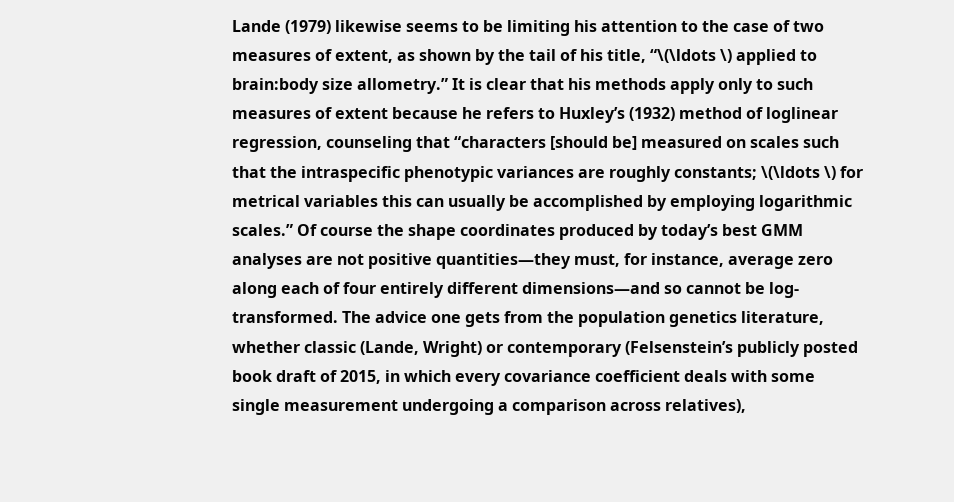Lande (1979) likewise seems to be limiting his attention to the case of two measures of extent, as shown by the tail of his title, “\(\ldots \) applied to brain:body size allometry.” It is clear that his methods apply only to such measures of extent because he refers to Huxley’s (1932) method of loglinear regression, counseling that “characters [should be] measured on scales such that the intraspecific phenotypic variances are roughly constants; \(\ldots \) for metrical variables this can usually be accomplished by employing logarithmic scales.” Of course the shape coordinates produced by today’s best GMM analyses are not positive quantities—they must, for instance, average zero along each of four entirely different dimensions—and so cannot be log-transformed. The advice one gets from the population genetics literature, whether classic (Lande, Wright) or contemporary (Felsenstein’s publicly posted book draft of 2015, in which every covariance coefficient deals with some single measurement undergoing a comparison across relatives),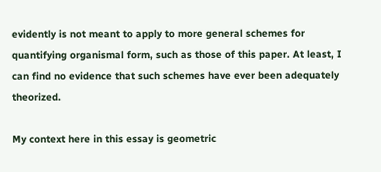evidently is not meant to apply to more general schemes for quantifying organismal form, such as those of this paper. At least, I can find no evidence that such schemes have ever been adequately theorized.

My context here in this essay is geometric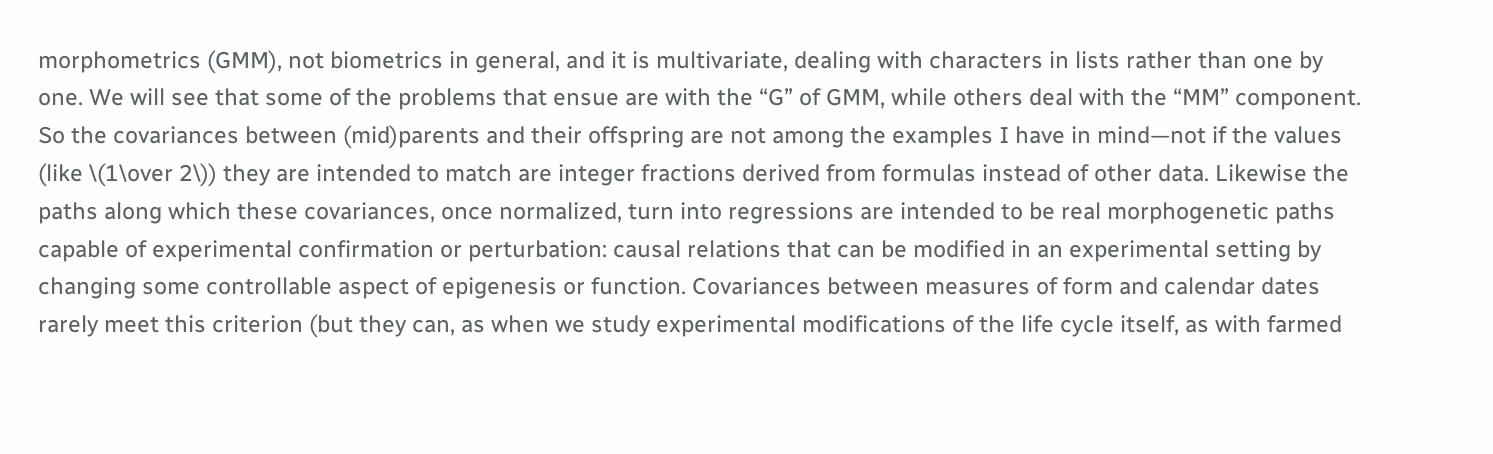morphometrics (GMM), not biometrics in general, and it is multivariate, dealing with characters in lists rather than one by one. We will see that some of the problems that ensue are with the “G” of GMM, while others deal with the “MM” component. So the covariances between (mid)parents and their offspring are not among the examples I have in mind—not if the values (like \(1\over 2\)) they are intended to match are integer fractions derived from formulas instead of other data. Likewise the paths along which these covariances, once normalized, turn into regressions are intended to be real morphogenetic paths capable of experimental confirmation or perturbation: causal relations that can be modified in an experimental setting by changing some controllable aspect of epigenesis or function. Covariances between measures of form and calendar dates rarely meet this criterion (but they can, as when we study experimental modifications of the life cycle itself, as with farmed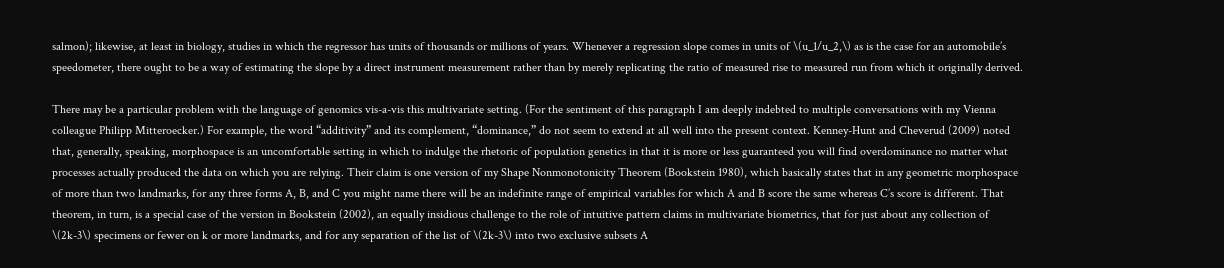salmon); likewise, at least in biology, studies in which the regressor has units of thousands or millions of years. Whenever a regression slope comes in units of \(u_1/u_2,\) as is the case for an automobile’s speedometer, there ought to be a way of estimating the slope by a direct instrument measurement rather than by merely replicating the ratio of measured rise to measured run from which it originally derived.

There may be a particular problem with the language of genomics vis-a-vis this multivariate setting. (For the sentiment of this paragraph I am deeply indebted to multiple conversations with my Vienna colleague Philipp Mitteroecker.) For example, the word “additivity” and its complement, “dominance,” do not seem to extend at all well into the present context. Kenney-Hunt and Cheverud (2009) noted that, generally, speaking, morphospace is an uncomfortable setting in which to indulge the rhetoric of population genetics in that it is more or less guaranteed you will find overdominance no matter what processes actually produced the data on which you are relying. Their claim is one version of my Shape Nonmonotonicity Theorem (Bookstein 1980), which basically states that in any geometric morphospace of more than two landmarks, for any three forms A, B, and C you might name there will be an indefinite range of empirical variables for which A and B score the same whereas C’s score is different. That theorem, in turn, is a special case of the version in Bookstein (2002), an equally insidious challenge to the role of intuitive pattern claims in multivariate biometrics, that for just about any collection of \(2k-3\) specimens or fewer on k or more landmarks, and for any separation of the list of \(2k-3\) into two exclusive subsets A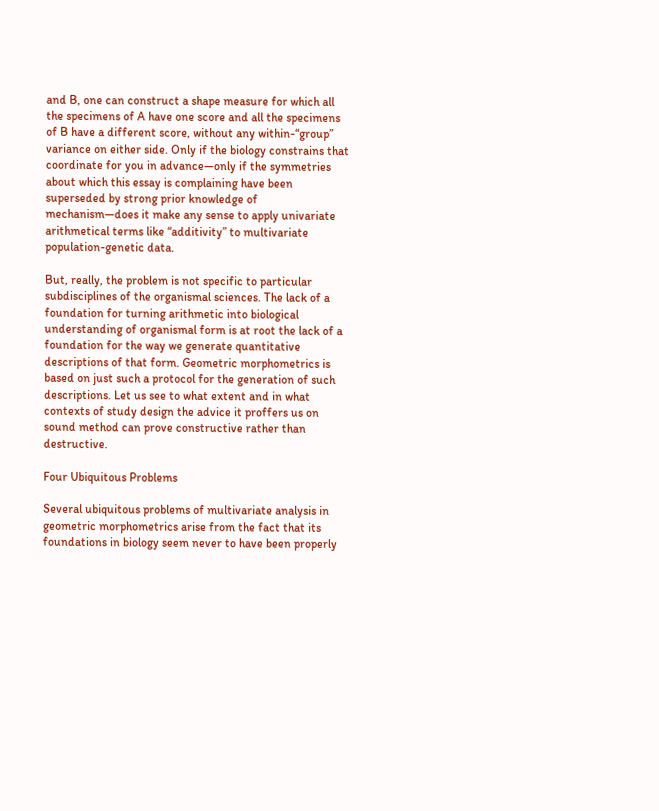and B, one can construct a shape measure for which all the specimens of A have one score and all the specimens of B have a different score, without any within-“group” variance on either side. Only if the biology constrains that coordinate for you in advance—only if the symmetries about which this essay is complaining have been superseded by strong prior knowledge of mechanism—does it make any sense to apply univariate arithmetical terms like “additivity” to multivariate population-genetic data.

But, really, the problem is not specific to particular subdisciplines of the organismal sciences. The lack of a foundation for turning arithmetic into biological understanding of organismal form is at root the lack of a foundation for the way we generate quantitative descriptions of that form. Geometric morphometrics is based on just such a protocol for the generation of such descriptions. Let us see to what extent and in what contexts of study design the advice it proffers us on sound method can prove constructive rather than destructive.

Four Ubiquitous Problems

Several ubiquitous problems of multivariate analysis in geometric morphometrics arise from the fact that its foundations in biology seem never to have been properly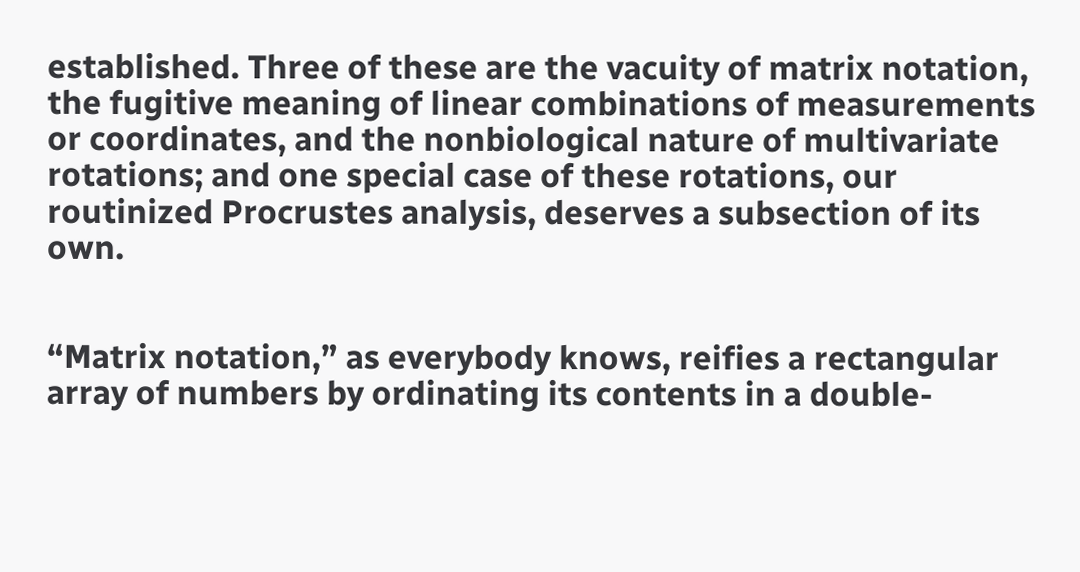established. Three of these are the vacuity of matrix notation, the fugitive meaning of linear combinations of measurements or coordinates, and the nonbiological nature of multivariate rotations; and one special case of these rotations, our routinized Procrustes analysis, deserves a subsection of its own.


“Matrix notation,” as everybody knows, reifies a rectangular array of numbers by ordinating its contents in a double-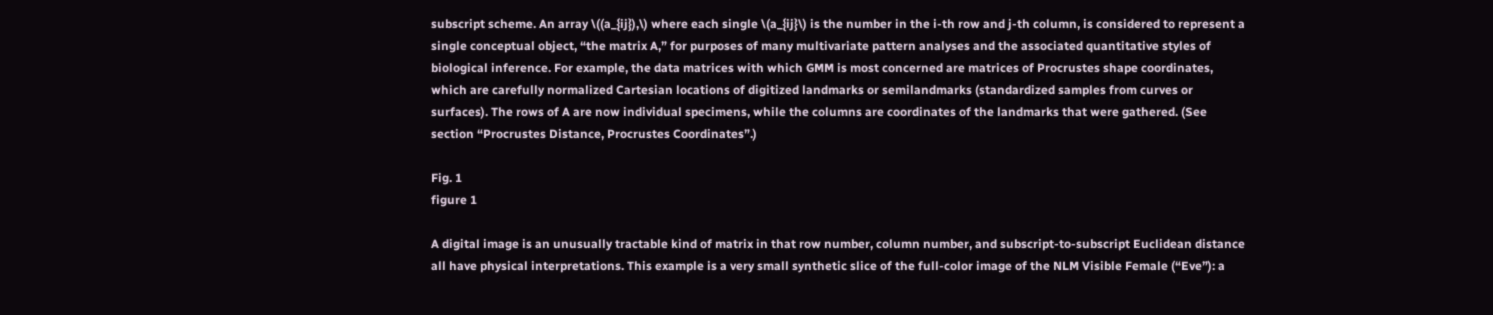subscript scheme. An array \((a_{ij}),\) where each single \(a_{ij}\) is the number in the i-th row and j-th column, is considered to represent a single conceptual object, “the matrix A,” for purposes of many multivariate pattern analyses and the associated quantitative styles of biological inference. For example, the data matrices with which GMM is most concerned are matrices of Procrustes shape coordinates, which are carefully normalized Cartesian locations of digitized landmarks or semilandmarks (standardized samples from curves or surfaces). The rows of A are now individual specimens, while the columns are coordinates of the landmarks that were gathered. (See section “Procrustes Distance, Procrustes Coordinates”.)

Fig. 1
figure 1

A digital image is an unusually tractable kind of matrix in that row number, column number, and subscript-to-subscript Euclidean distance all have physical interpretations. This example is a very small synthetic slice of the full-color image of the NLM Visible Female (“Eve”): a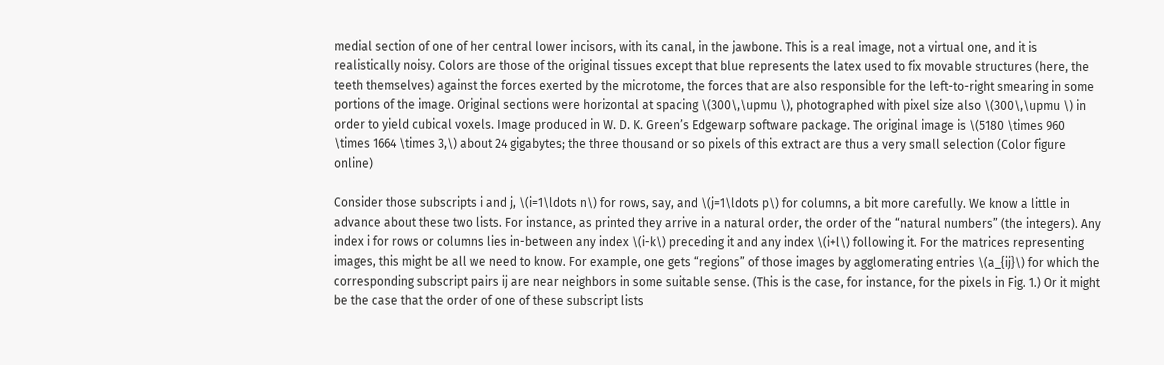medial section of one of her central lower incisors, with its canal, in the jawbone. This is a real image, not a virtual one, and it is realistically noisy. Colors are those of the original tissues except that blue represents the latex used to fix movable structures (here, the teeth themselves) against the forces exerted by the microtome, the forces that are also responsible for the left-to-right smearing in some portions of the image. Original sections were horizontal at spacing \(300\,\upmu \), photographed with pixel size also \(300\,\upmu \) in order to yield cubical voxels. Image produced in W. D. K. Green’s Edgewarp software package. The original image is \(5180 \times 960 \times 1664 \times 3,\) about 24 gigabytes; the three thousand or so pixels of this extract are thus a very small selection (Color figure online)

Consider those subscripts i and j, \(i=1\ldots n\) for rows, say, and \(j=1\ldots p\) for columns, a bit more carefully. We know a little in advance about these two lists. For instance, as printed they arrive in a natural order, the order of the “natural numbers” (the integers). Any index i for rows or columns lies in-between any index \(i-k\) preceding it and any index \(i+l\) following it. For the matrices representing images, this might be all we need to know. For example, one gets “regions” of those images by agglomerating entries \(a_{ij}\) for which the corresponding subscript pairs ij are near neighbors in some suitable sense. (This is the case, for instance, for the pixels in Fig. 1.) Or it might be the case that the order of one of these subscript lists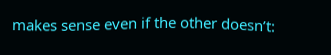makes sense even if the other doesn’t: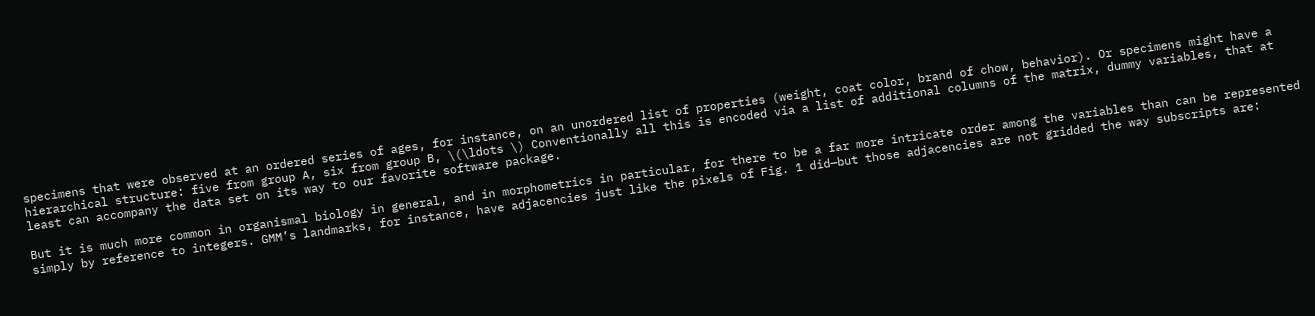specimens that were observed at an ordered series of ages, for instance, on an unordered list of properties (weight, coat color, brand of chow, behavior). Or specimens might have a hierarchical structure: five from group A, six from group B, \(\ldots \) Conventionally all this is encoded via a list of additional columns of the matrix, dummy variables, that at least can accompany the data set on its way to our favorite software package.

But it is much more common in organismal biology in general, and in morphometrics in particular, for there to be a far more intricate order among the variables than can be represented simply by reference to integers. GMM’s landmarks, for instance, have adjacencies just like the pixels of Fig. 1 did—but those adjacencies are not gridded the way subscripts are: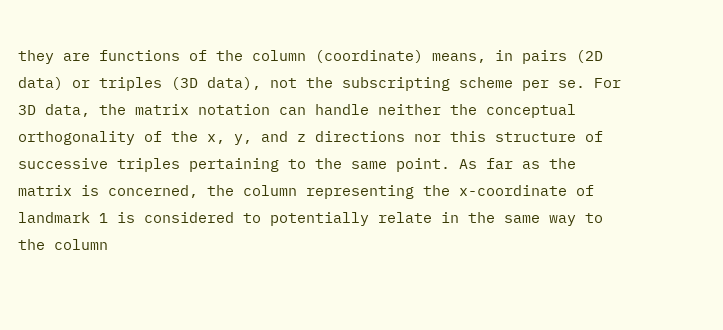they are functions of the column (coordinate) means, in pairs (2D data) or triples (3D data), not the subscripting scheme per se. For 3D data, the matrix notation can handle neither the conceptual orthogonality of the x, y, and z directions nor this structure of successive triples pertaining to the same point. As far as the matrix is concerned, the column representing the x-coordinate of landmark 1 is considered to potentially relate in the same way to the column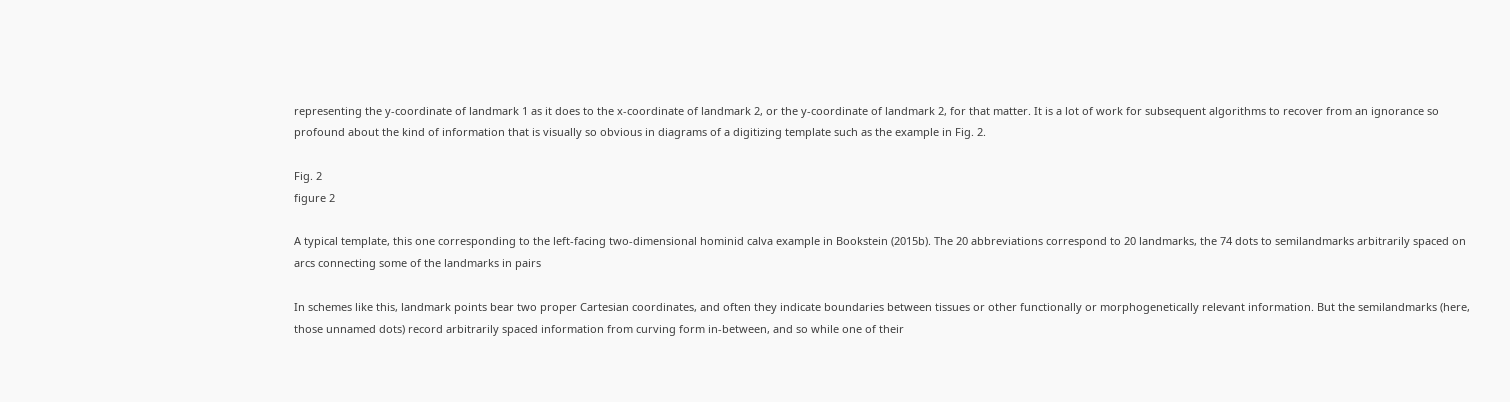representing the y-coordinate of landmark 1 as it does to the x-coordinate of landmark 2, or the y-coordinate of landmark 2, for that matter. It is a lot of work for subsequent algorithms to recover from an ignorance so profound about the kind of information that is visually so obvious in diagrams of a digitizing template such as the example in Fig. 2.

Fig. 2
figure 2

A typical template, this one corresponding to the left-facing two-dimensional hominid calva example in Bookstein (2015b). The 20 abbreviations correspond to 20 landmarks, the 74 dots to semilandmarks arbitrarily spaced on arcs connecting some of the landmarks in pairs

In schemes like this, landmark points bear two proper Cartesian coordinates, and often they indicate boundaries between tissues or other functionally or morphogenetically relevant information. But the semilandmarks (here, those unnamed dots) record arbitrarily spaced information from curving form in-between, and so while one of their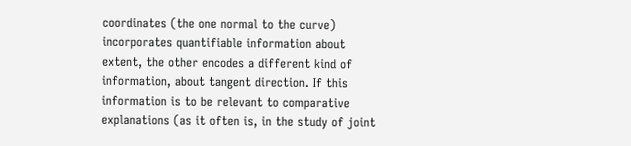coordinates (the one normal to the curve) incorporates quantifiable information about extent, the other encodes a different kind of information, about tangent direction. If this information is to be relevant to comparative explanations (as it often is, in the study of joint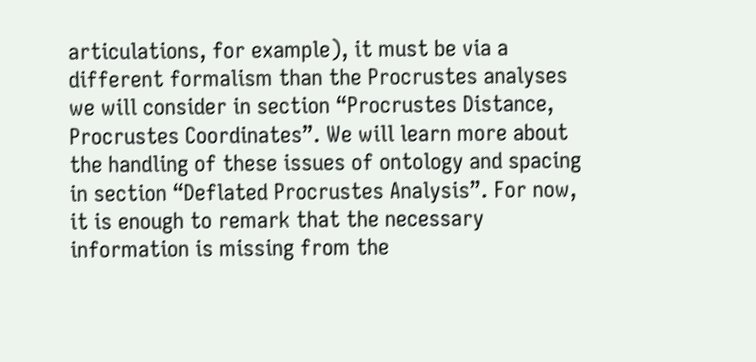articulations, for example), it must be via a different formalism than the Procrustes analyses we will consider in section “Procrustes Distance, Procrustes Coordinates”. We will learn more about the handling of these issues of ontology and spacing in section “Deflated Procrustes Analysis”. For now, it is enough to remark that the necessary information is missing from the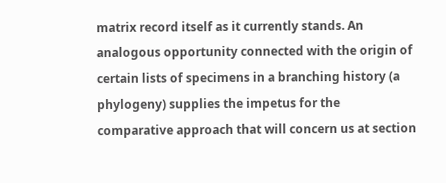matrix record itself as it currently stands. An analogous opportunity connected with the origin of certain lists of specimens in a branching history (a phylogeny) supplies the impetus for the comparative approach that will concern us at section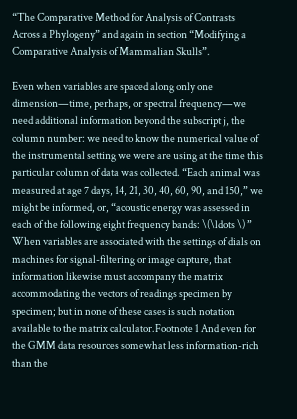“The Comparative Method for Analysis of Contrasts Across a Phylogeny” and again in section “Modifying a Comparative Analysis of Mammalian Skulls”.

Even when variables are spaced along only one dimension—time, perhaps, or spectral frequency—we need additional information beyond the subscript j, the column number: we need to know the numerical value of the instrumental setting we were are using at the time this particular column of data was collected. “Each animal was measured at age 7 days, 14, 21, 30, 40, 60, 90, and 150,” we might be informed, or, “acoustic energy was assessed in each of the following eight frequency bands: \(\ldots \) ” When variables are associated with the settings of dials on machines for signal-filtering or image capture, that information likewise must accompany the matrix accommodating the vectors of readings specimen by specimen; but in none of these cases is such notation available to the matrix calculator.Footnote 1 And even for the GMM data resources somewhat less information-rich than the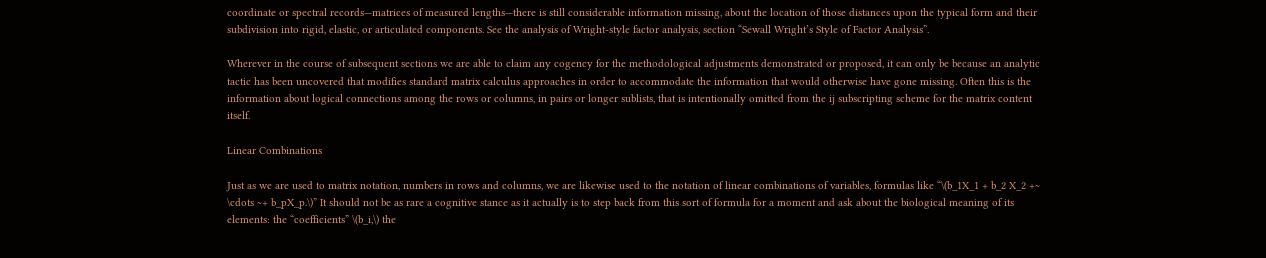coordinate or spectral records—matrices of measured lengths—there is still considerable information missing, about the location of those distances upon the typical form and their subdivision into rigid, elastic, or articulated components. See the analysis of Wright-style factor analysis, section “Sewall Wright’s Style of Factor Analysis”.

Wherever in the course of subsequent sections we are able to claim any cogency for the methodological adjustments demonstrated or proposed, it can only be because an analytic tactic has been uncovered that modifies standard matrix calculus approaches in order to accommodate the information that would otherwise have gone missing. Often this is the information about logical connections among the rows or columns, in pairs or longer sublists, that is intentionally omitted from the ij subscripting scheme for the matrix content itself.

Linear Combinations

Just as we are used to matrix notation, numbers in rows and columns, we are likewise used to the notation of linear combinations of variables, formulas like “\(b_1X_1 + b_2 X_2 +~ \cdots ~+ b_pX_p.\)” It should not be as rare a cognitive stance as it actually is to step back from this sort of formula for a moment and ask about the biological meaning of its elements: the “coefficients” \(b_i,\) the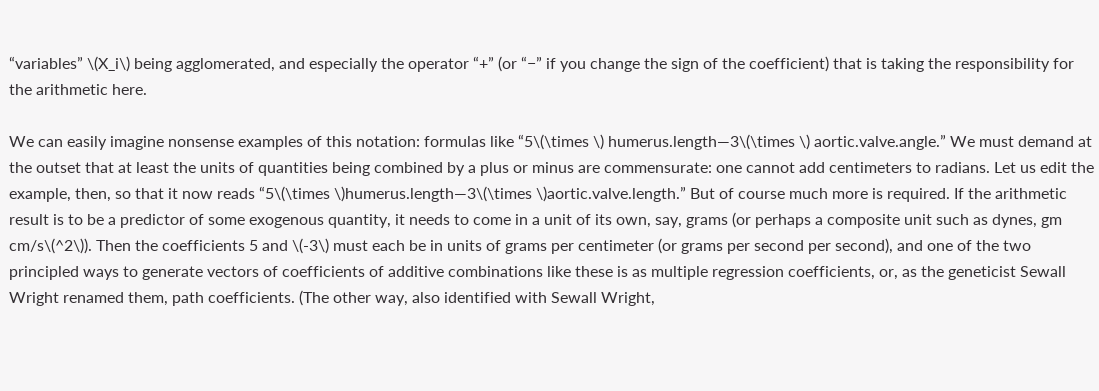“variables” \(X_i\) being agglomerated, and especially the operator “+” (or “−” if you change the sign of the coefficient) that is taking the responsibility for the arithmetic here.

We can easily imagine nonsense examples of this notation: formulas like “5\(\times \) humerus.length—3\(\times \) aortic.valve.angle.” We must demand at the outset that at least the units of quantities being combined by a plus or minus are commensurate: one cannot add centimeters to radians. Let us edit the example, then, so that it now reads “5\(\times \)humerus.length—3\(\times \)aortic.valve.length.” But of course much more is required. If the arithmetic result is to be a predictor of some exogenous quantity, it needs to come in a unit of its own, say, grams (or perhaps a composite unit such as dynes, gm cm/s\(^2\)). Then the coefficients 5 and \(-3\) must each be in units of grams per centimeter (or grams per second per second), and one of the two principled ways to generate vectors of coefficients of additive combinations like these is as multiple regression coefficients, or, as the geneticist Sewall Wright renamed them, path coefficients. (The other way, also identified with Sewall Wright,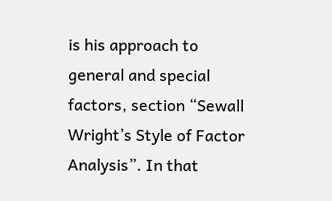is his approach to general and special factors, section “Sewall Wright’s Style of Factor Analysis”. In that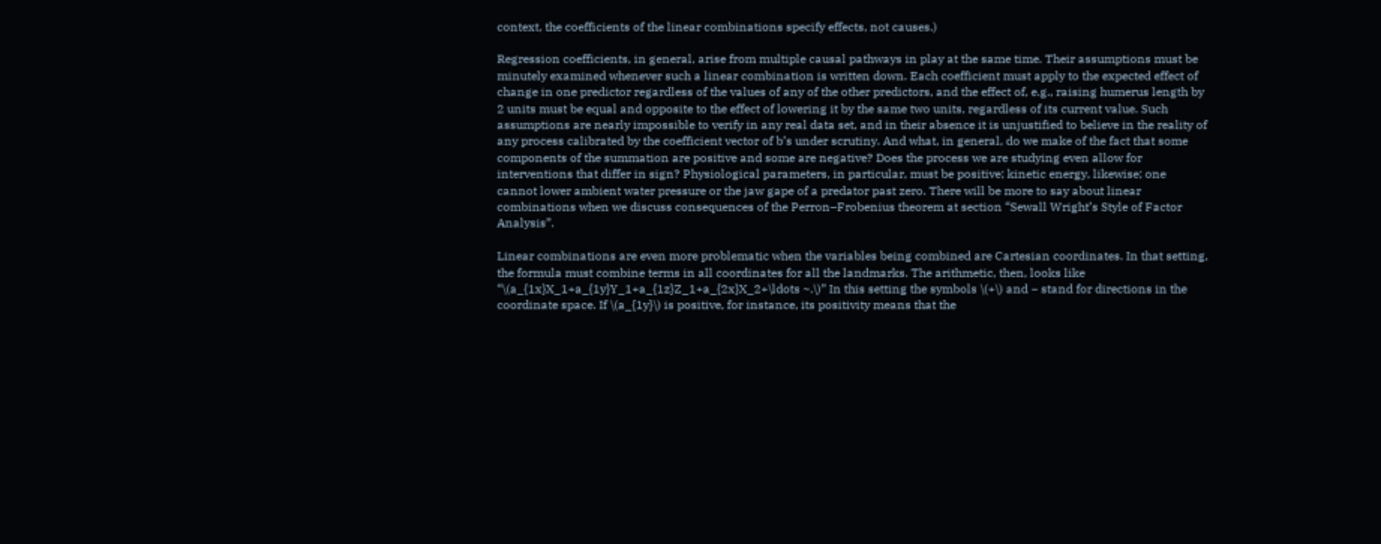context, the coefficients of the linear combinations specify effects, not causes.)

Regression coefficients, in general, arise from multiple causal pathways in play at the same time. Their assumptions must be minutely examined whenever such a linear combination is written down. Each coefficient must apply to the expected effect of change in one predictor regardless of the values of any of the other predictors, and the effect of, e.g., raising humerus length by 2 units must be equal and opposite to the effect of lowering it by the same two units, regardless of its current value. Such assumptions are nearly impossible to verify in any real data set, and in their absence it is unjustified to believe in the reality of any process calibrated by the coefficient vector of b’s under scrutiny. And what, in general, do we make of the fact that some components of the summation are positive and some are negative? Does the process we are studying even allow for interventions that differ in sign? Physiological parameters, in particular, must be positive; kinetic energy, likewise; one cannot lower ambient water pressure or the jaw gape of a predator past zero. There will be more to say about linear combinations when we discuss consequences of the Perron–Frobenius theorem at section “Sewall Wright’s Style of Factor Analysis”.

Linear combinations are even more problematic when the variables being combined are Cartesian coordinates. In that setting, the formula must combine terms in all coordinates for all the landmarks. The arithmetic, then, looks like “\(a_{1x}X_1+a_{1y}Y_1+a_{1z}Z_1+a_{2x}X_2+\ldots ~.\)” In this setting the symbols \(+\) and − stand for directions in the coordinate space. If \(a_{1y}\) is positive, for instance, its positivity means that the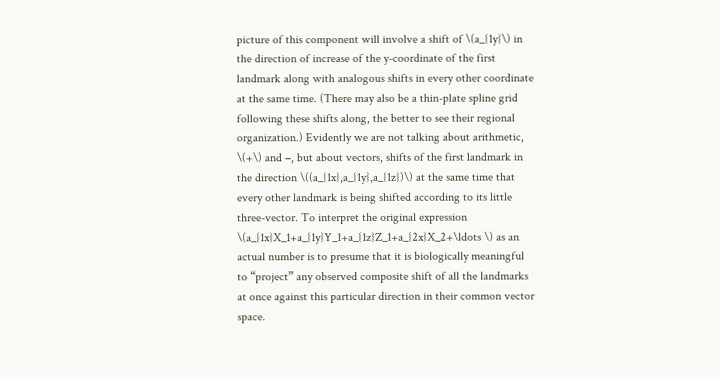picture of this component will involve a shift of \(a_{1y}\) in the direction of increase of the y-coordinate of the first landmark along with analogous shifts in every other coordinate at the same time. (There may also be a thin-plate spline grid following these shifts along, the better to see their regional organization.) Evidently we are not talking about arithmetic, \(+\) and −, but about vectors, shifts of the first landmark in the direction \((a_{1x},a_{1y},a_{1z})\) at the same time that every other landmark is being shifted according to its little three-vector. To interpret the original expression \(a_{1x}X_1+a_{1y}Y_1+a_{1z}Z_1+a_{2x}X_2+\ldots \) as an actual number is to presume that it is biologically meaningful to “project” any observed composite shift of all the landmarks at once against this particular direction in their common vector space.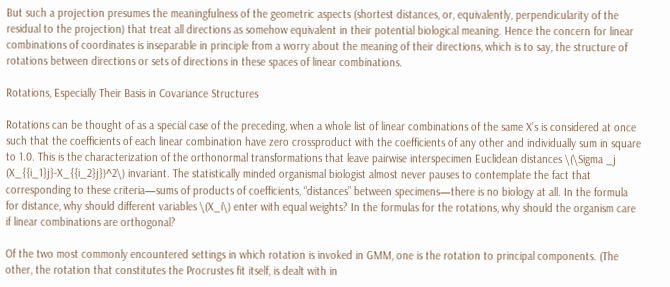But such a projection presumes the meaningfulness of the geometric aspects (shortest distances, or, equivalently, perpendicularity of the residual to the projection) that treat all directions as somehow equivalent in their potential biological meaning. Hence the concern for linear combinations of coordinates is inseparable in principle from a worry about the meaning of their directions, which is to say, the structure of rotations between directions or sets of directions in these spaces of linear combinations.

Rotations, Especially Their Basis in Covariance Structures

Rotations can be thought of as a special case of the preceding, when a whole list of linear combinations of the same X’s is considered at once such that the coefficients of each linear combination have zero crossproduct with the coefficients of any other and individually sum in square to 1.0. This is the characterization of the orthonormal transformations that leave pairwise interspecimen Euclidean distances \(\Sigma _j (X_{{i_1}j}-X_{{i_2}j})^2\) invariant. The statistically minded organismal biologist almost never pauses to contemplate the fact that corresponding to these criteria—sums of products of coefficients, “distances” between specimens—there is no biology at all. In the formula for distance, why should different variables \(X_i\) enter with equal weights? In the formulas for the rotations, why should the organism care if linear combinations are orthogonal?

Of the two most commonly encountered settings in which rotation is invoked in GMM, one is the rotation to principal components. (The other, the rotation that constitutes the Procrustes fit itself, is dealt with in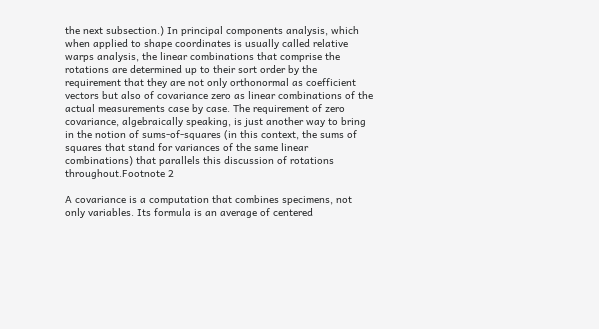the next subsection.) In principal components analysis, which when applied to shape coordinates is usually called relative warps analysis, the linear combinations that comprise the rotations are determined up to their sort order by the requirement that they are not only orthonormal as coefficient vectors but also of covariance zero as linear combinations of the actual measurements case by case. The requirement of zero covariance, algebraically speaking, is just another way to bring in the notion of sums-of-squares (in this context, the sums of squares that stand for variances of the same linear combinations) that parallels this discussion of rotations throughout.Footnote 2

A covariance is a computation that combines specimens, not only variables. Its formula is an average of centered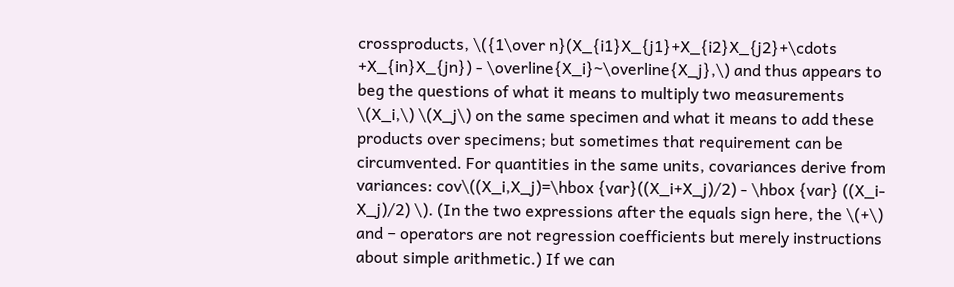crossproducts, \({1\over n}(X_{i1}X_{j1}+X_{i2}X_{j2}+\cdots +X_{in}X_{jn}) - \overline{X_i}~\overline{X_j},\) and thus appears to beg the questions of what it means to multiply two measurements \(X_i,\) \(X_j\) on the same specimen and what it means to add these products over specimens; but sometimes that requirement can be circumvented. For quantities in the same units, covariances derive from variances: cov\((X_i,X_j)=\hbox {var}((X_i+X_j)/2) - \hbox {var} ((X_i-X_j)/2) \). (In the two expressions after the equals sign here, the \(+\) and − operators are not regression coefficients but merely instructions about simple arithmetic.) If we can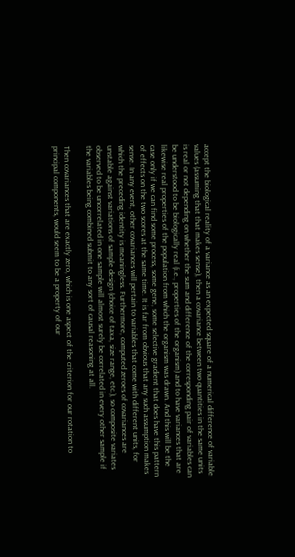accept the biological reality of a variance as an expected square of a numerical difference of variable values (assuming that that makes sense), then a covariance between two quantities in the same units is real or not depending on whether the sum and difference of the corresponding pair of variables can be understood to be biologically real (i.e., properties of the organism) and to have variances that are likewise real properties of the population from which the organism was drawn. And this will be the case only if we can find some process, some gene, some selective gradient that does have this pattern of effects on the two scores at the same time. It is far from obvious that any such assumption makes sense. In any event, other covariances will pertain to variables that come with different units, for which the preceding identity is meaningless. Furthermore, computed zeroes of covariances are unstable against variations of sample design (choice of taxa, size range, etc.), so composite variates observed to be uncorrelated in one sample will almost surely be correlated in every other sample if the variables being combined submit to any sort of causal reasoning at all.

Then covariances that are exactly zero, which is one aspect of the criterion for our rotation to principal components, would seem to be a property of our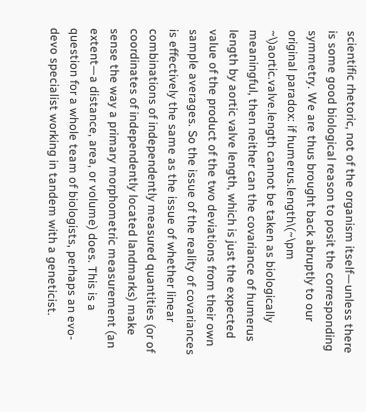scientific rhetoric, not of the organism itself—unless there is some good biological reason to posit the corresponding symmetry. We are thus brought back abruptly to our original paradox: if humerus.length\(~\pm ~\)aortic.valve.length cannot be taken as biologically meaningful, then neither can the covariance of humerus length by aortic valve length, which is just the expected value of the product of the two deviations from their own sample averages. So the issue of the reality of covariances is effectively the same as the issue of whether linear combinations of independently measured quantities (or of coordinates of independently located landmarks) make sense the way a primary morphometric measurement (an extent—a distance, area, or volume) does. This is a question for a whole team of biologists, perhaps an evo-devo specialist working in tandem with a geneticist.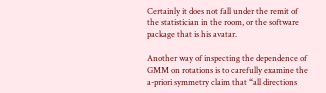Certainly it does not fall under the remit of the statistician in the room, or the software package that is his avatar.

Another way of inspecting the dependence of GMM on rotations is to carefully examine the a-priori symmetry claim that “all directions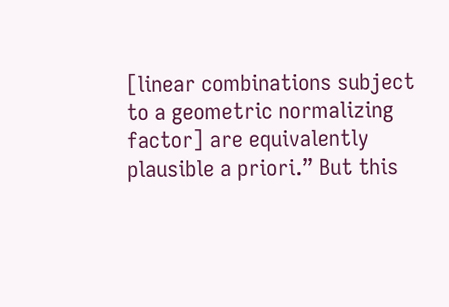[linear combinations subject to a geometric normalizing factor] are equivalently plausible a priori.” But this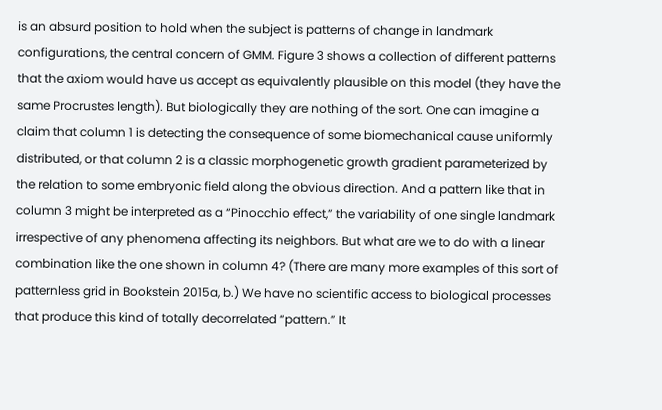is an absurd position to hold when the subject is patterns of change in landmark configurations, the central concern of GMM. Figure 3 shows a collection of different patterns that the axiom would have us accept as equivalently plausible on this model (they have the same Procrustes length). But biologically they are nothing of the sort. One can imagine a claim that column 1 is detecting the consequence of some biomechanical cause uniformly distributed, or that column 2 is a classic morphogenetic growth gradient parameterized by the relation to some embryonic field along the obvious direction. And a pattern like that in column 3 might be interpreted as a “Pinocchio effect,” the variability of one single landmark irrespective of any phenomena affecting its neighbors. But what are we to do with a linear combination like the one shown in column 4? (There are many more examples of this sort of patternless grid in Bookstein 2015a, b.) We have no scientific access to biological processes that produce this kind of totally decorrelated “pattern.” It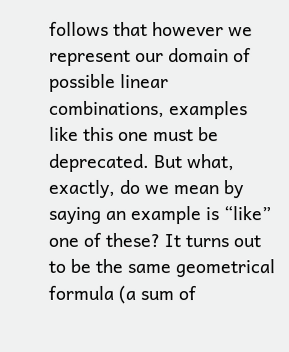follows that however we represent our domain of possible linear combinations, examples like this one must be deprecated. But what, exactly, do we mean by saying an example is “like” one of these? It turns out to be the same geometrical formula (a sum of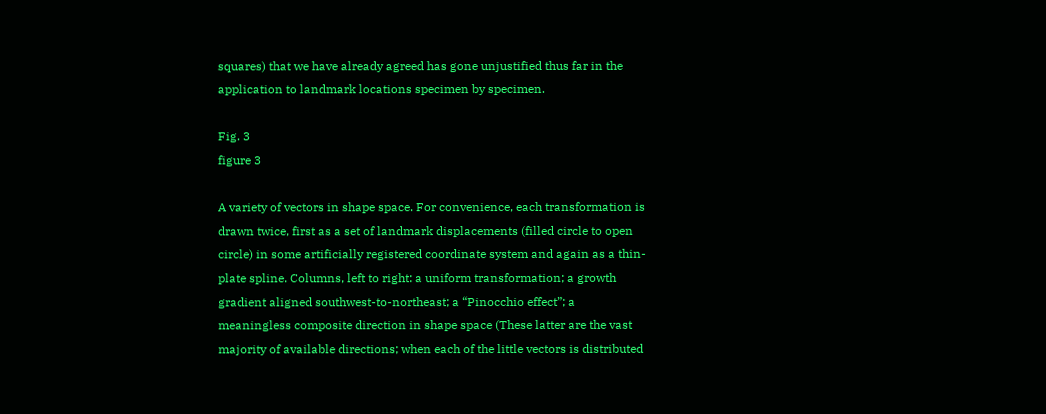squares) that we have already agreed has gone unjustified thus far in the application to landmark locations specimen by specimen.

Fig. 3
figure 3

A variety of vectors in shape space. For convenience, each transformation is drawn twice, first as a set of landmark displacements (filled circle to open circle) in some artificially registered coordinate system and again as a thin-plate spline. Columns, left to right: a uniform transformation; a growth gradient aligned southwest-to-northeast; a “Pinocchio effect”; a meaningless composite direction in shape space (These latter are the vast majority of available directions; when each of the little vectors is distributed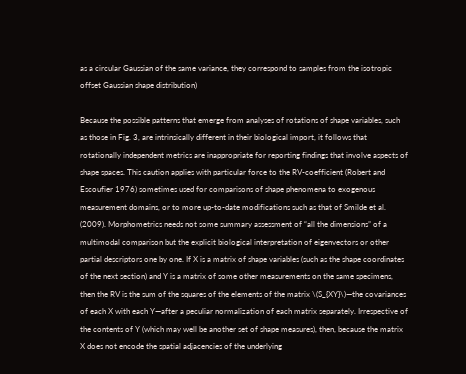as a circular Gaussian of the same variance, they correspond to samples from the isotropic offset Gaussian shape distribution)

Because the possible patterns that emerge from analyses of rotations of shape variables, such as those in Fig. 3, are intrinsically different in their biological import, it follows that rotationally independent metrics are inappropriate for reporting findings that involve aspects of shape spaces. This caution applies with particular force to the RV-coefficient (Robert and Escoufier 1976) sometimes used for comparisons of shape phenomena to exogenous measurement domains, or to more up-to-date modifications such as that of Smilde et al. (2009). Morphometrics needs not some summary assessment of “all the dimensions” of a multimodal comparison but the explicit biological interpretation of eigenvectors or other partial descriptors one by one. If X is a matrix of shape variables (such as the shape coordinates of the next section) and Y is a matrix of some other measurements on the same specimens, then the RV is the sum of the squares of the elements of the matrix \(S_{XY}\)—the covariances of each X with each Y—after a peculiar normalization of each matrix separately. Irrespective of the contents of Y (which may well be another set of shape measures), then, because the matrix X does not encode the spatial adjacencies of the underlying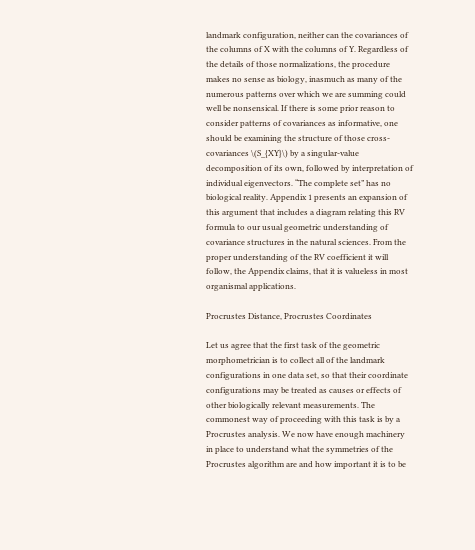landmark configuration, neither can the covariances of the columns of X with the columns of Y. Regardless of the details of those normalizations, the procedure makes no sense as biology, inasmuch as many of the numerous patterns over which we are summing could well be nonsensical. If there is some prior reason to consider patterns of covariances as informative, one should be examining the structure of those cross-covariances \(S_{XY}\) by a singular-value decomposition of its own, followed by interpretation of individual eigenvectors. “The complete set” has no biological reality. Appendix 1 presents an expansion of this argument that includes a diagram relating this RV formula to our usual geometric understanding of covariance structures in the natural sciences. From the proper understanding of the RV coefficient it will follow, the Appendix claims, that it is valueless in most organismal applications.

Procrustes Distance, Procrustes Coordinates

Let us agree that the first task of the geometric morphometrician is to collect all of the landmark configurations in one data set, so that their coordinate configurations may be treated as causes or effects of other biologically relevant measurements. The commonest way of proceeding with this task is by a Procrustes analysis. We now have enough machinery in place to understand what the symmetries of the Procrustes algorithm are and how important it is to be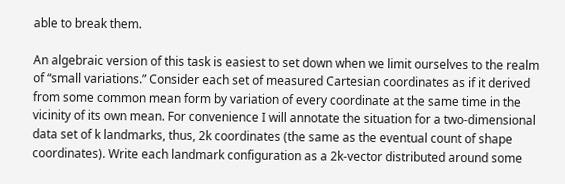able to break them.

An algebraic version of this task is easiest to set down when we limit ourselves to the realm of “small variations.” Consider each set of measured Cartesian coordinates as if it derived from some common mean form by variation of every coordinate at the same time in the vicinity of its own mean. For convenience I will annotate the situation for a two-dimensional data set of k landmarks, thus, 2k coordinates (the same as the eventual count of shape coordinates). Write each landmark configuration as a 2k-vector distributed around some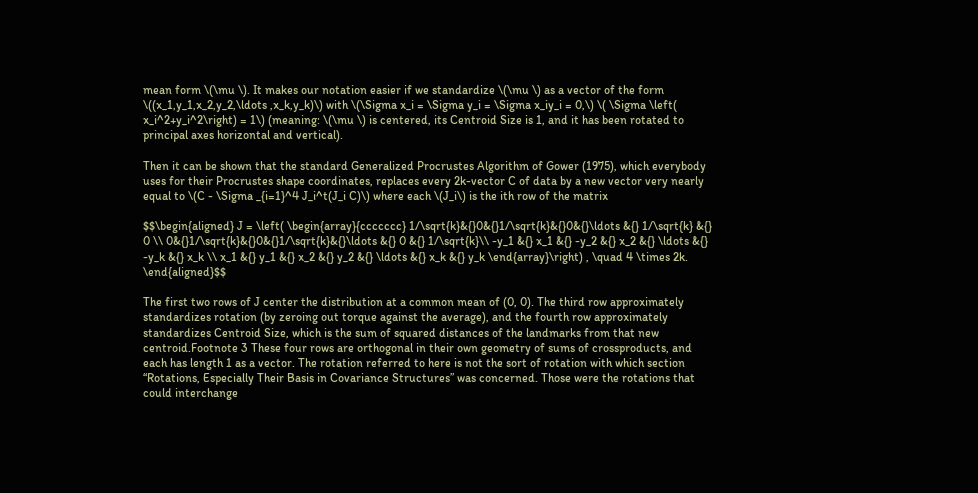mean form \(\mu \). It makes our notation easier if we standardize \(\mu \) as a vector of the form \((x_1,y_1,x_2,y_2,\ldots ,x_k,y_k)\) with \(\Sigma x_i = \Sigma y_i = \Sigma x_iy_i = 0,\) \( \Sigma \left( x_i^2+y_i^2\right) = 1\) (meaning: \(\mu \) is centered, its Centroid Size is 1, and it has been rotated to principal axes horizontal and vertical).

Then it can be shown that the standard Generalized Procrustes Algorithm of Gower (1975), which everybody uses for their Procrustes shape coordinates, replaces every 2k-vector C of data by a new vector very nearly equal to \(C - \Sigma _{i=1}^4 J_i^t(J_i C)\) where each \(J_i\) is the ith row of the matrix

$$\begin{aligned} J = \left( \begin{array}{ccccccc} 1/\sqrt{k}&{}0&{}1/\sqrt{k}&{}0&{}\ldots &{} 1/\sqrt{k} &{} 0 \\ 0&{}1/\sqrt{k}&{}0&{}1/\sqrt{k}&{}\ldots &{} 0 &{} 1/\sqrt{k}\\ -y_1 &{} x_1 &{} -y_2 &{} x_2 &{} \ldots &{} -y_k &{} x_k \\ x_1 &{} y_1 &{} x_2 &{} y_2 &{} \ldots &{} x_k &{} y_k \end{array}\right) , \quad 4 \times 2k. \end{aligned}$$

The first two rows of J center the distribution at a common mean of (0, 0). The third row approximately standardizes rotation (by zeroing out torque against the average), and the fourth row approximately standardizes Centroid Size, which is the sum of squared distances of the landmarks from that new centroid.Footnote 3 These four rows are orthogonal in their own geometry of sums of crossproducts, and each has length 1 as a vector. The rotation referred to here is not the sort of rotation with which section “Rotations, Especially Their Basis in Covariance Structures” was concerned. Those were the rotations that could interchange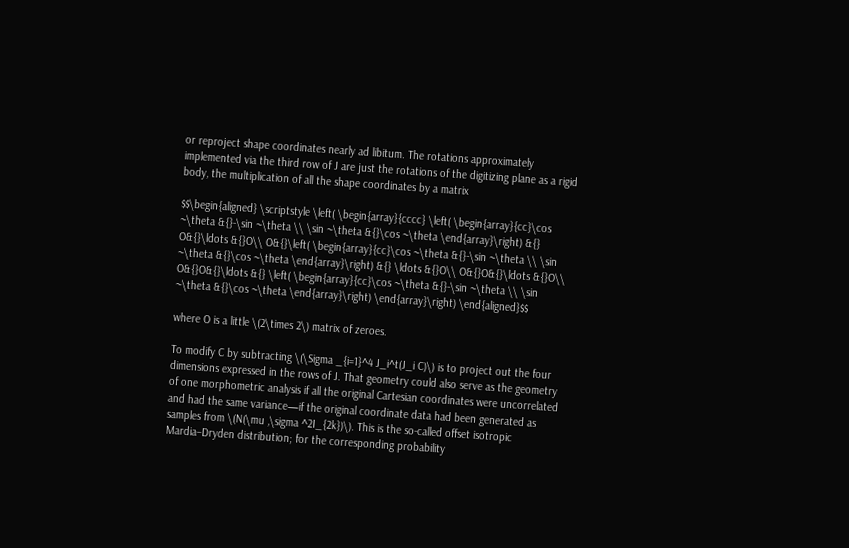or reproject shape coordinates nearly ad libitum. The rotations approximately implemented via the third row of J are just the rotations of the digitizing plane as a rigid body, the multiplication of all the shape coordinates by a matrix

$$\begin{aligned} \scriptstyle \left( \begin{array}{cccc} \left( \begin{array}{cc}\cos ~\theta &{}-\sin ~\theta \\ \sin ~\theta &{}\cos ~\theta \end{array}\right) &{} O&{}\ldots &{}O\\ O&{}\left( \begin{array}{cc}\cos ~\theta &{}-\sin ~\theta \\ \sin ~\theta &{}\cos ~\theta \end{array}\right) &{} \ldots &{}O\\ O&{}O&{}\ldots &{}O\\ O&{}O&{}\ldots &{} \left( \begin{array}{cc}\cos ~\theta &{}-\sin ~\theta \\ \sin ~\theta &{}\cos ~\theta \end{array}\right) \end{array}\right) \end{aligned}$$

where O is a little \(2\times 2\) matrix of zeroes.

To modify C by subtracting \(\Sigma _{i=1}^4 J_i^t(J_i C)\) is to project out the four dimensions expressed in the rows of J. That geometry could also serve as the geometry of one morphometric analysis if all the original Cartesian coordinates were uncorrelated and had the same variance—if the original coordinate data had been generated as samples from \(N(\mu ,\sigma ^2I_{2k})\). This is the so-called offset isotropic Mardia–Dryden distribution; for the corresponding probability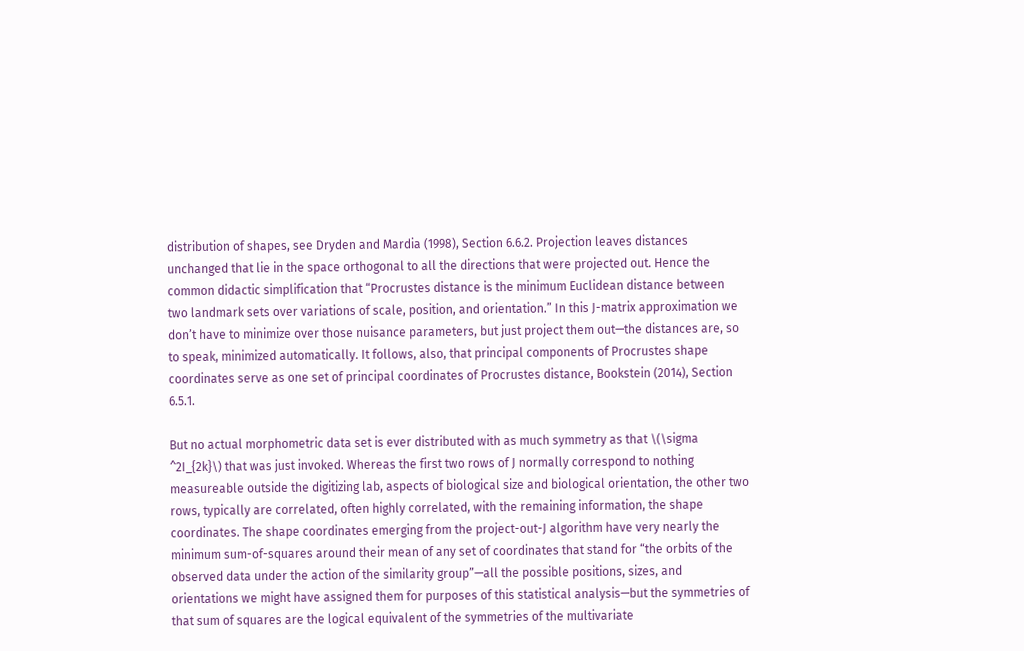distribution of shapes, see Dryden and Mardia (1998), Section 6.6.2. Projection leaves distances unchanged that lie in the space orthogonal to all the directions that were projected out. Hence the common didactic simplification that “Procrustes distance is the minimum Euclidean distance between two landmark sets over variations of scale, position, and orientation.” In this J-matrix approximation we don’t have to minimize over those nuisance parameters, but just project them out—the distances are, so to speak, minimized automatically. It follows, also, that principal components of Procrustes shape coordinates serve as one set of principal coordinates of Procrustes distance, Bookstein (2014), Section 6.5.1.

But no actual morphometric data set is ever distributed with as much symmetry as that \(\sigma ^2I_{2k}\) that was just invoked. Whereas the first two rows of J normally correspond to nothing measureable outside the digitizing lab, aspects of biological size and biological orientation, the other two rows, typically are correlated, often highly correlated, with the remaining information, the shape coordinates. The shape coordinates emerging from the project-out-J algorithm have very nearly the minimum sum-of-squares around their mean of any set of coordinates that stand for “the orbits of the observed data under the action of the similarity group”—all the possible positions, sizes, and orientations we might have assigned them for purposes of this statistical analysis—but the symmetries of that sum of squares are the logical equivalent of the symmetries of the multivariate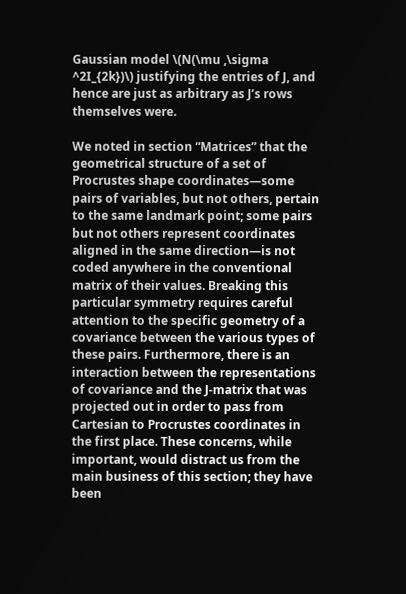Gaussian model \(N(\mu ,\sigma ^2I_{2k})\) justifying the entries of J, and hence are just as arbitrary as J’s rows themselves were.

We noted in section “Matrices” that the geometrical structure of a set of Procrustes shape coordinates—some pairs of variables, but not others, pertain to the same landmark point; some pairs but not others represent coordinates aligned in the same direction—is not coded anywhere in the conventional matrix of their values. Breaking this particular symmetry requires careful attention to the specific geometry of a covariance between the various types of these pairs. Furthermore, there is an interaction between the representations of covariance and the J-matrix that was projected out in order to pass from Cartesian to Procrustes coordinates in the first place. These concerns, while important, would distract us from the main business of this section; they have been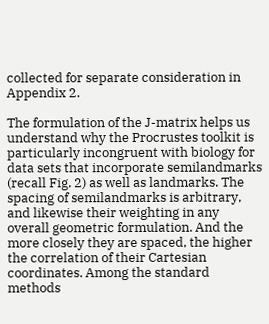collected for separate consideration in Appendix 2.

The formulation of the J-matrix helps us understand why the Procrustes toolkit is particularly incongruent with biology for data sets that incorporate semilandmarks (recall Fig. 2) as well as landmarks. The spacing of semilandmarks is arbitrary, and likewise their weighting in any overall geometric formulation. And the more closely they are spaced, the higher the correlation of their Cartesian coordinates. Among the standard methods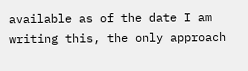available as of the date I am writing this, the only approach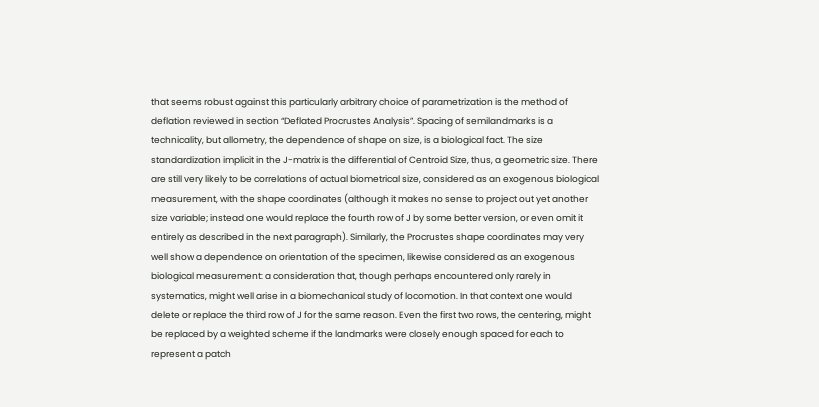that seems robust against this particularly arbitrary choice of parametrization is the method of deflation reviewed in section “Deflated Procrustes Analysis”. Spacing of semilandmarks is a technicality, but allometry, the dependence of shape on size, is a biological fact. The size standardization implicit in the J-matrix is the differential of Centroid Size, thus, a geometric size. There are still very likely to be correlations of actual biometrical size, considered as an exogenous biological measurement, with the shape coordinates (although it makes no sense to project out yet another size variable; instead one would replace the fourth row of J by some better version, or even omit it entirely as described in the next paragraph). Similarly, the Procrustes shape coordinates may very well show a dependence on orientation of the specimen, likewise considered as an exogenous biological measurement: a consideration that, though perhaps encountered only rarely in systematics, might well arise in a biomechanical study of locomotion. In that context one would delete or replace the third row of J for the same reason. Even the first two rows, the centering, might be replaced by a weighted scheme if the landmarks were closely enough spaced for each to represent a patch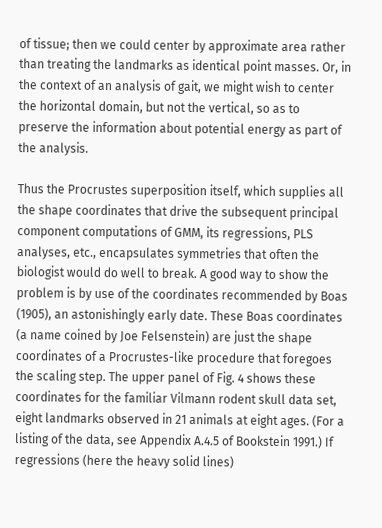of tissue; then we could center by approximate area rather than treating the landmarks as identical point masses. Or, in the context of an analysis of gait, we might wish to center the horizontal domain, but not the vertical, so as to preserve the information about potential energy as part of the analysis.

Thus the Procrustes superposition itself, which supplies all the shape coordinates that drive the subsequent principal component computations of GMM, its regressions, PLS analyses, etc., encapsulates symmetries that often the biologist would do well to break. A good way to show the problem is by use of the coordinates recommended by Boas (1905), an astonishingly early date. These Boas coordinates (a name coined by Joe Felsenstein) are just the shape coordinates of a Procrustes-like procedure that foregoes the scaling step. The upper panel of Fig. 4 shows these coordinates for the familiar Vilmann rodent skull data set, eight landmarks observed in 21 animals at eight ages. (For a listing of the data, see Appendix A.4.5 of Bookstein 1991.) If regressions (here the heavy solid lines)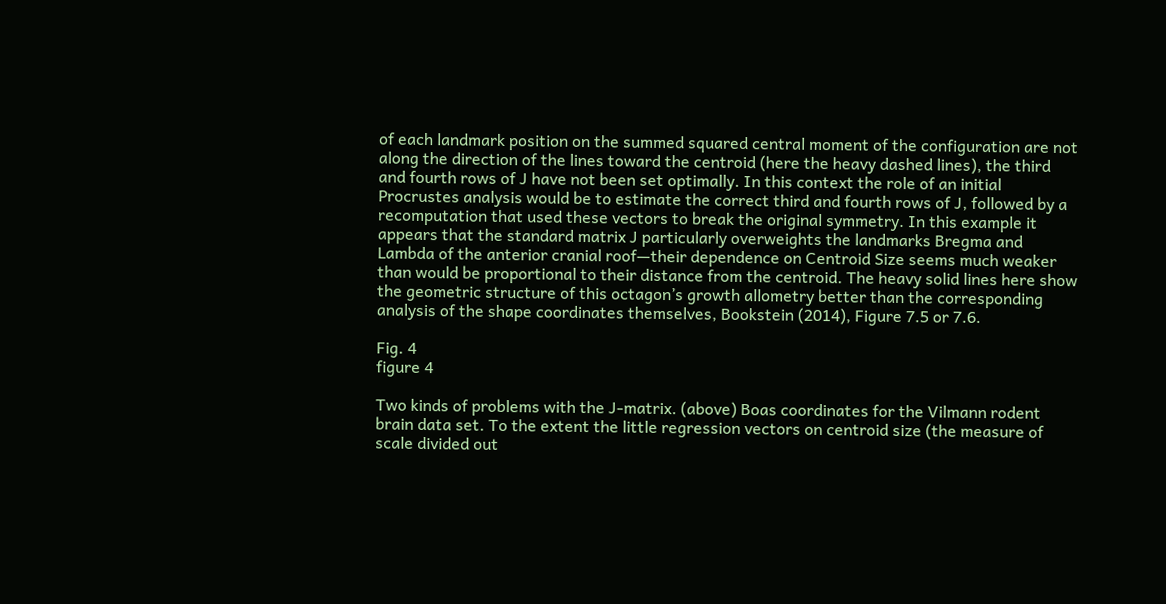of each landmark position on the summed squared central moment of the configuration are not along the direction of the lines toward the centroid (here the heavy dashed lines), the third and fourth rows of J have not been set optimally. In this context the role of an initial Procrustes analysis would be to estimate the correct third and fourth rows of J, followed by a recomputation that used these vectors to break the original symmetry. In this example it appears that the standard matrix J particularly overweights the landmarks Bregma and Lambda of the anterior cranial roof—their dependence on Centroid Size seems much weaker than would be proportional to their distance from the centroid. The heavy solid lines here show the geometric structure of this octagon’s growth allometry better than the corresponding analysis of the shape coordinates themselves, Bookstein (2014), Figure 7.5 or 7.6.

Fig. 4
figure 4

Two kinds of problems with the J-matrix. (above) Boas coordinates for the Vilmann rodent brain data set. To the extent the little regression vectors on centroid size (the measure of scale divided out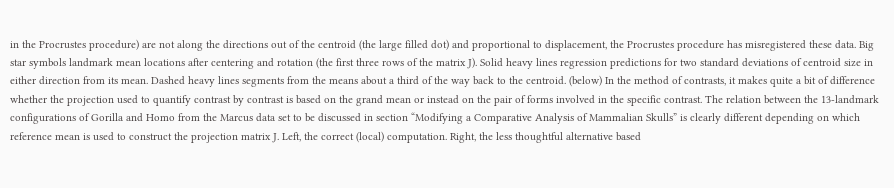in the Procrustes procedure) are not along the directions out of the centroid (the large filled dot) and proportional to displacement, the Procrustes procedure has misregistered these data. Big star symbols landmark mean locations after centering and rotation (the first three rows of the matrix J). Solid heavy lines regression predictions for two standard deviations of centroid size in either direction from its mean. Dashed heavy lines segments from the means about a third of the way back to the centroid. (below) In the method of contrasts, it makes quite a bit of difference whether the projection used to quantify contrast by contrast is based on the grand mean or instead on the pair of forms involved in the specific contrast. The relation between the 13-landmark configurations of Gorilla and Homo from the Marcus data set to be discussed in section “Modifying a Comparative Analysis of Mammalian Skulls” is clearly different depending on which reference mean is used to construct the projection matrix J. Left, the correct (local) computation. Right, the less thoughtful alternative based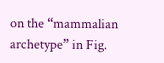on the “mammalian archetype” in Fig.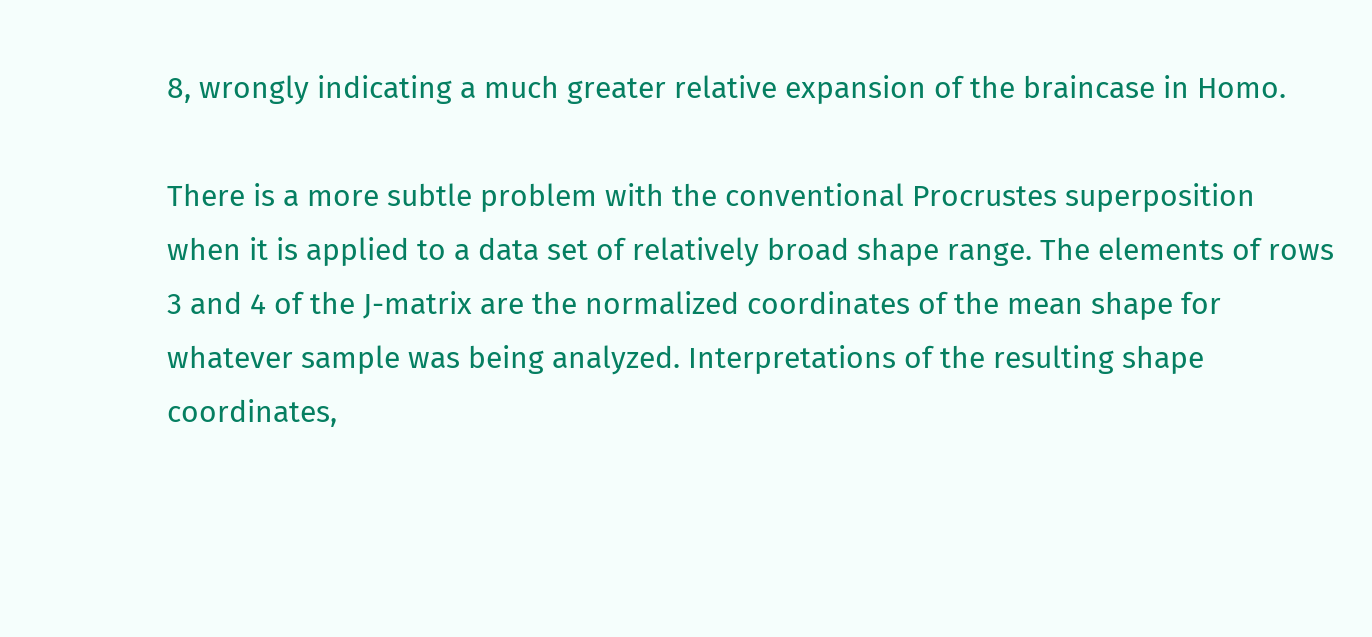8, wrongly indicating a much greater relative expansion of the braincase in Homo.

There is a more subtle problem with the conventional Procrustes superposition when it is applied to a data set of relatively broad shape range. The elements of rows 3 and 4 of the J-matrix are the normalized coordinates of the mean shape for whatever sample was being analyzed. Interpretations of the resulting shape coordinates,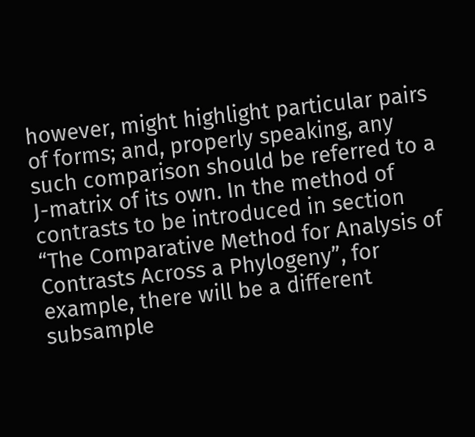however, might highlight particular pairs of forms; and, properly speaking, any such comparison should be referred to a J-matrix of its own. In the method of contrasts to be introduced in section “The Comparative Method for Analysis of Contrasts Across a Phylogeny”, for example, there will be a different subsample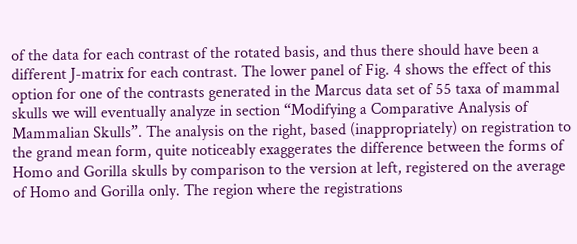of the data for each contrast of the rotated basis, and thus there should have been a different J-matrix for each contrast. The lower panel of Fig. 4 shows the effect of this option for one of the contrasts generated in the Marcus data set of 55 taxa of mammal skulls we will eventually analyze in section “Modifying a Comparative Analysis of Mammalian Skulls”. The analysis on the right, based (inappropriately) on registration to the grand mean form, quite noticeably exaggerates the difference between the forms of Homo and Gorilla skulls by comparison to the version at left, registered on the average of Homo and Gorilla only. The region where the registrations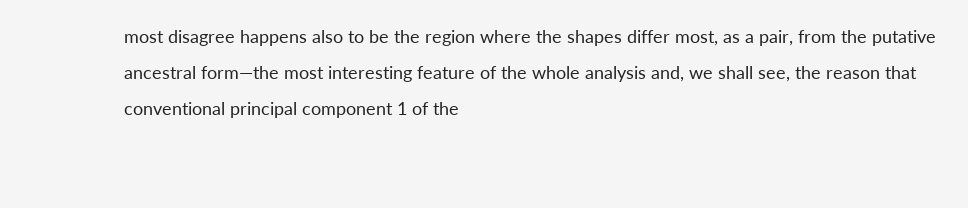most disagree happens also to be the region where the shapes differ most, as a pair, from the putative ancestral form—the most interesting feature of the whole analysis and, we shall see, the reason that conventional principal component 1 of the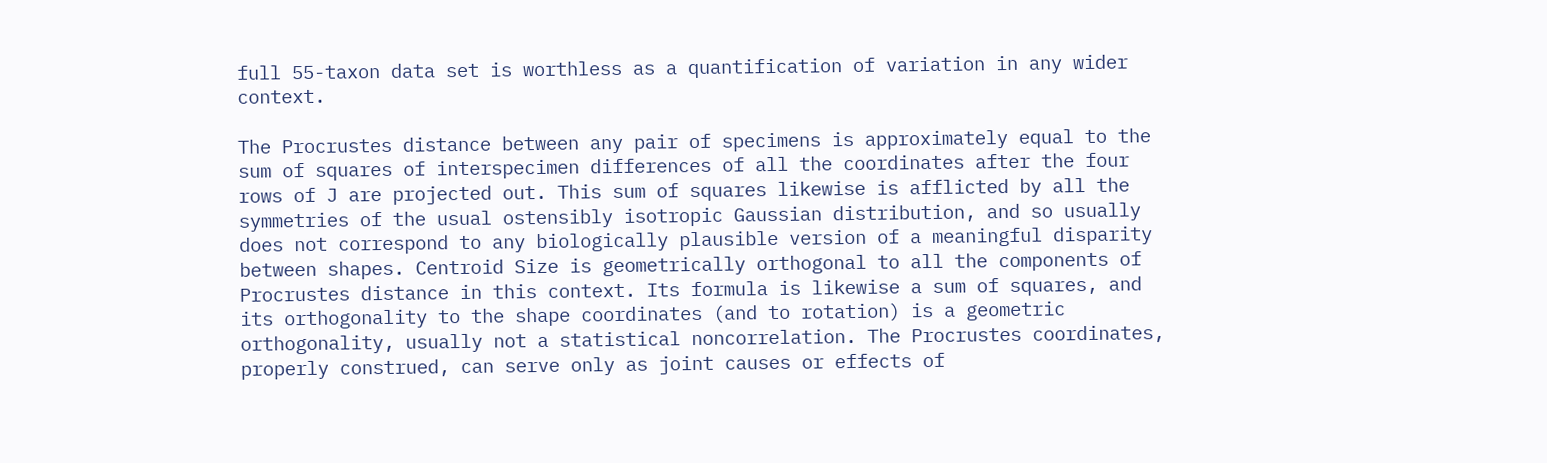full 55-taxon data set is worthless as a quantification of variation in any wider context.

The Procrustes distance between any pair of specimens is approximately equal to the sum of squares of interspecimen differences of all the coordinates after the four rows of J are projected out. This sum of squares likewise is afflicted by all the symmetries of the usual ostensibly isotropic Gaussian distribution, and so usually does not correspond to any biologically plausible version of a meaningful disparity between shapes. Centroid Size is geometrically orthogonal to all the components of Procrustes distance in this context. Its formula is likewise a sum of squares, and its orthogonality to the shape coordinates (and to rotation) is a geometric orthogonality, usually not a statistical noncorrelation. The Procrustes coordinates, properly construed, can serve only as joint causes or effects of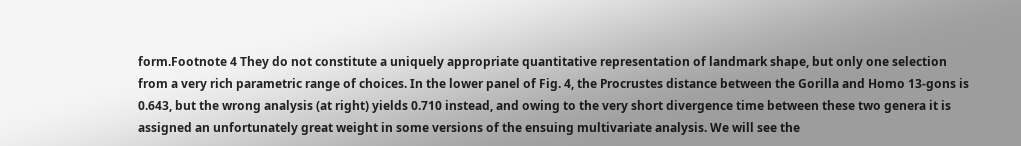form.Footnote 4 They do not constitute a uniquely appropriate quantitative representation of landmark shape, but only one selection from a very rich parametric range of choices. In the lower panel of Fig. 4, the Procrustes distance between the Gorilla and Homo 13-gons is 0.643, but the wrong analysis (at right) yields 0.710 instead, and owing to the very short divergence time between these two genera it is assigned an unfortunately great weight in some versions of the ensuing multivariate analysis. We will see the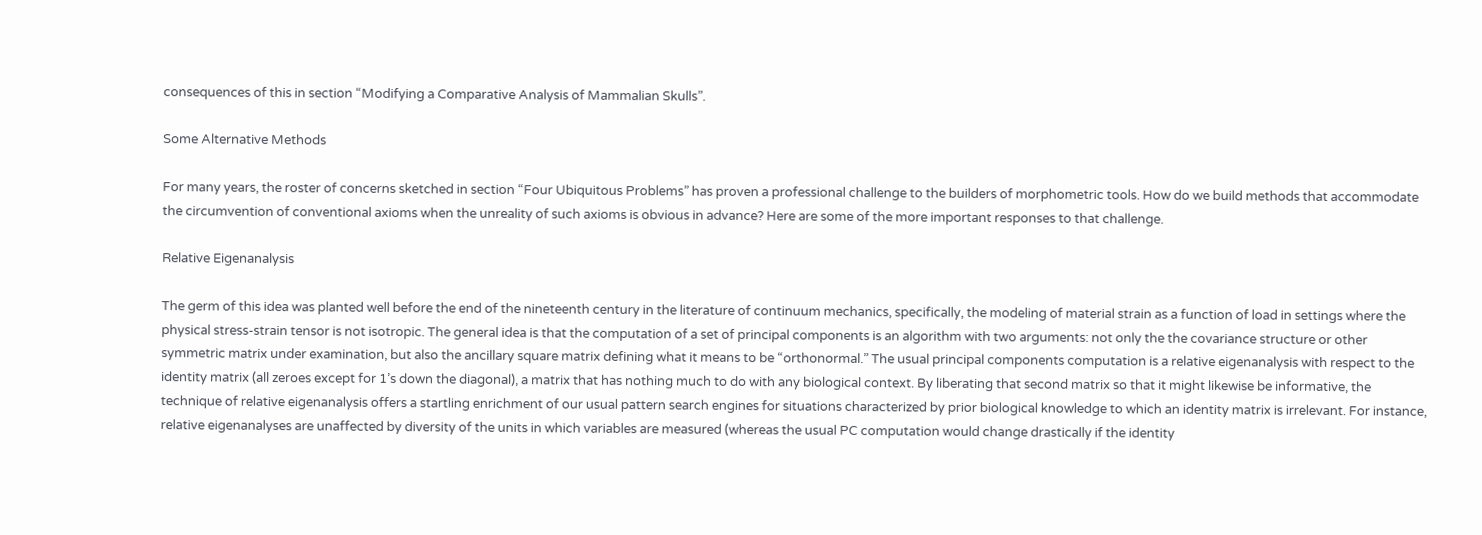consequences of this in section “Modifying a Comparative Analysis of Mammalian Skulls”.

Some Alternative Methods

For many years, the roster of concerns sketched in section “Four Ubiquitous Problems” has proven a professional challenge to the builders of morphometric tools. How do we build methods that accommodate the circumvention of conventional axioms when the unreality of such axioms is obvious in advance? Here are some of the more important responses to that challenge.

Relative Eigenanalysis

The germ of this idea was planted well before the end of the nineteenth century in the literature of continuum mechanics, specifically, the modeling of material strain as a function of load in settings where the physical stress-strain tensor is not isotropic. The general idea is that the computation of a set of principal components is an algorithm with two arguments: not only the the covariance structure or other symmetric matrix under examination, but also the ancillary square matrix defining what it means to be “orthonormal.” The usual principal components computation is a relative eigenanalysis with respect to the identity matrix (all zeroes except for 1’s down the diagonal), a matrix that has nothing much to do with any biological context. By liberating that second matrix so that it might likewise be informative, the technique of relative eigenanalysis offers a startling enrichment of our usual pattern search engines for situations characterized by prior biological knowledge to which an identity matrix is irrelevant. For instance, relative eigenanalyses are unaffected by diversity of the units in which variables are measured (whereas the usual PC computation would change drastically if the identity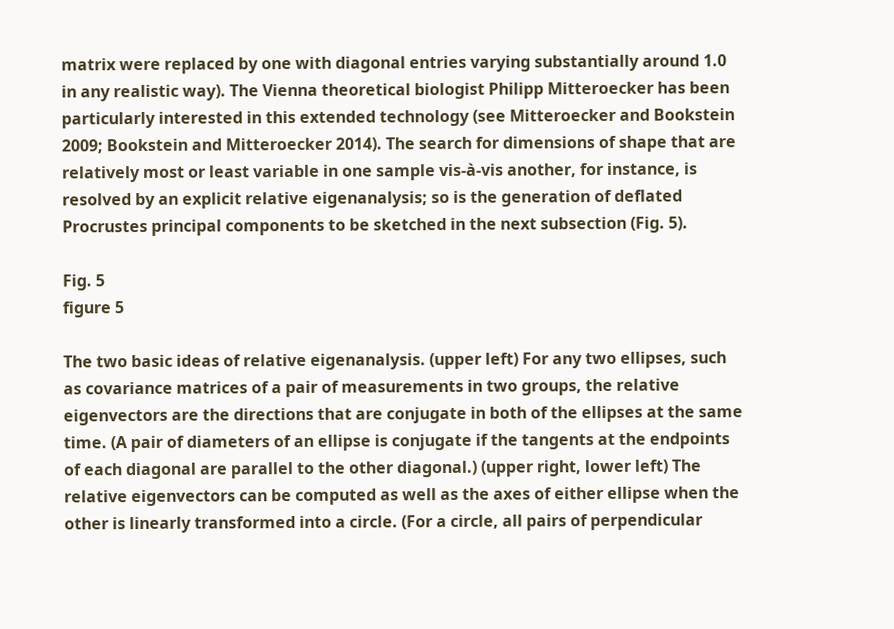matrix were replaced by one with diagonal entries varying substantially around 1.0 in any realistic way). The Vienna theoretical biologist Philipp Mitteroecker has been particularly interested in this extended technology (see Mitteroecker and Bookstein 2009; Bookstein and Mitteroecker 2014). The search for dimensions of shape that are relatively most or least variable in one sample vis-à-vis another, for instance, is resolved by an explicit relative eigenanalysis; so is the generation of deflated Procrustes principal components to be sketched in the next subsection (Fig. 5).

Fig. 5
figure 5

The two basic ideas of relative eigenanalysis. (upper left) For any two ellipses, such as covariance matrices of a pair of measurements in two groups, the relative eigenvectors are the directions that are conjugate in both of the ellipses at the same time. (A pair of diameters of an ellipse is conjugate if the tangents at the endpoints of each diagonal are parallel to the other diagonal.) (upper right, lower left) The relative eigenvectors can be computed as well as the axes of either ellipse when the other is linearly transformed into a circle. (For a circle, all pairs of perpendicular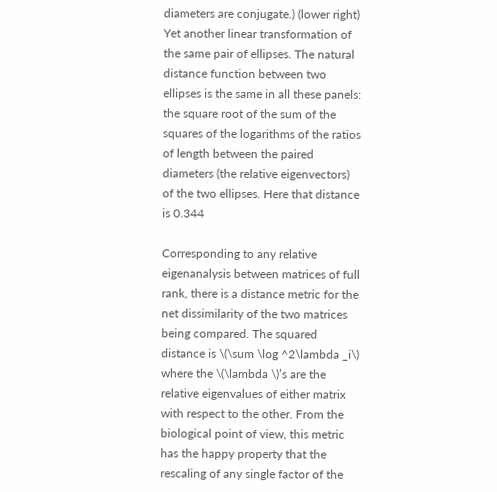diameters are conjugate.) (lower right) Yet another linear transformation of the same pair of ellipses. The natural distance function between two ellipses is the same in all these panels: the square root of the sum of the squares of the logarithms of the ratios of length between the paired diameters (the relative eigenvectors) of the two ellipses. Here that distance is 0.344

Corresponding to any relative eigenanalysis between matrices of full rank, there is a distance metric for the net dissimilarity of the two matrices being compared. The squared distance is \(\sum \log ^2\lambda _i\) where the \(\lambda \)’s are the relative eigenvalues of either matrix with respect to the other. From the biological point of view, this metric has the happy property that the rescaling of any single factor of the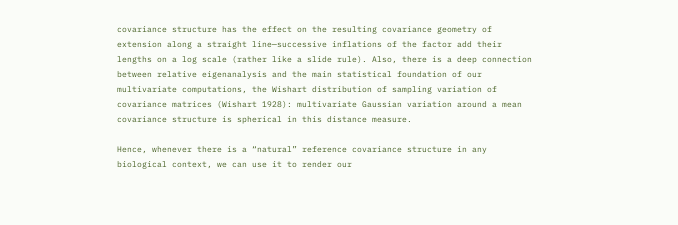covariance structure has the effect on the resulting covariance geometry of extension along a straight line—successive inflations of the factor add their lengths on a log scale (rather like a slide rule). Also, there is a deep connection between relative eigenanalysis and the main statistical foundation of our multivariate computations, the Wishart distribution of sampling variation of covariance matrices (Wishart 1928): multivariate Gaussian variation around a mean covariance structure is spherical in this distance measure.

Hence, whenever there is a “natural” reference covariance structure in any biological context, we can use it to render our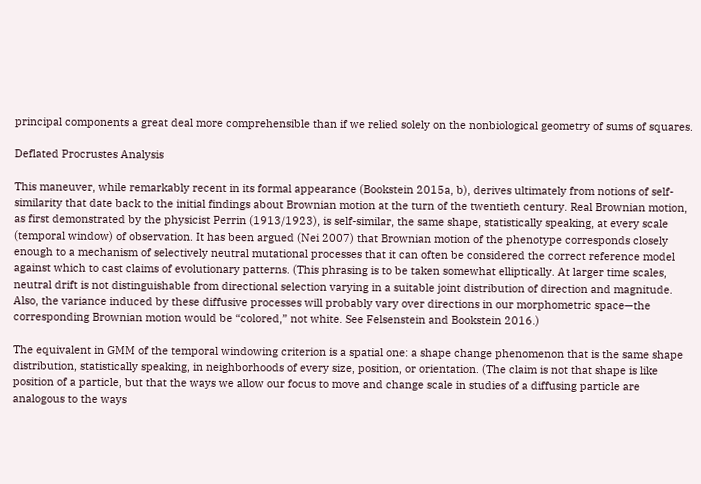principal components a great deal more comprehensible than if we relied solely on the nonbiological geometry of sums of squares.

Deflated Procrustes Analysis

This maneuver, while remarkably recent in its formal appearance (Bookstein 2015a, b), derives ultimately from notions of self-similarity that date back to the initial findings about Brownian motion at the turn of the twentieth century. Real Brownian motion, as first demonstrated by the physicist Perrin (1913/1923), is self-similar, the same shape, statistically speaking, at every scale (temporal window) of observation. It has been argued (Nei 2007) that Brownian motion of the phenotype corresponds closely enough to a mechanism of selectively neutral mutational processes that it can often be considered the correct reference model against which to cast claims of evolutionary patterns. (This phrasing is to be taken somewhat elliptically. At larger time scales, neutral drift is not distinguishable from directional selection varying in a suitable joint distribution of direction and magnitude. Also, the variance induced by these diffusive processes will probably vary over directions in our morphometric space—the corresponding Brownian motion would be “colored,” not white. See Felsenstein and Bookstein 2016.)

The equivalent in GMM of the temporal windowing criterion is a spatial one: a shape change phenomenon that is the same shape distribution, statistically speaking, in neighborhoods of every size, position, or orientation. (The claim is not that shape is like position of a particle, but that the ways we allow our focus to move and change scale in studies of a diffusing particle are analogous to the ways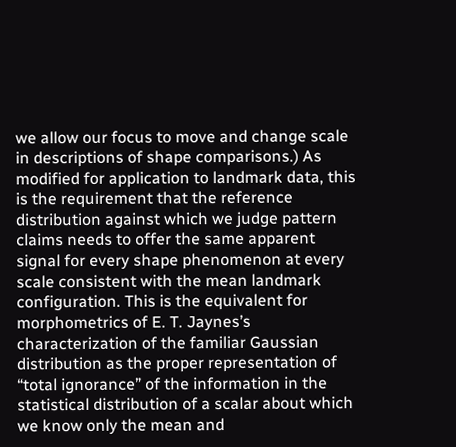we allow our focus to move and change scale in descriptions of shape comparisons.) As modified for application to landmark data, this is the requirement that the reference distribution against which we judge pattern claims needs to offer the same apparent signal for every shape phenomenon at every scale consistent with the mean landmark configuration. This is the equivalent for morphometrics of E. T. Jaynes’s characterization of the familiar Gaussian distribution as the proper representation of “total ignorance” of the information in the statistical distribution of a scalar about which we know only the mean and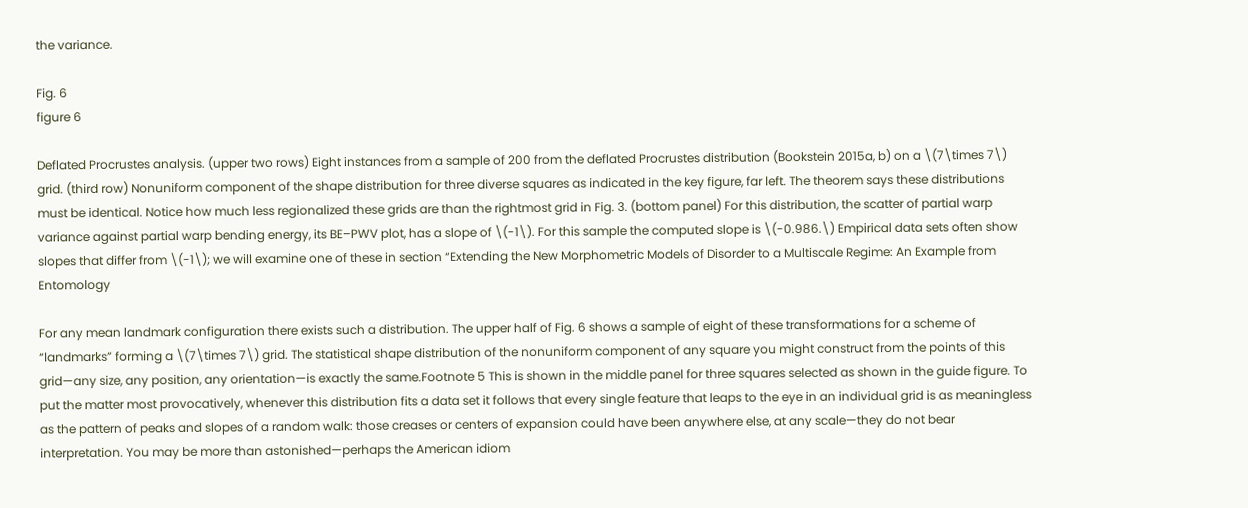the variance.

Fig. 6
figure 6

Deflated Procrustes analysis. (upper two rows) Eight instances from a sample of 200 from the deflated Procrustes distribution (Bookstein 2015a, b) on a \(7\times 7\) grid. (third row) Nonuniform component of the shape distribution for three diverse squares as indicated in the key figure, far left. The theorem says these distributions must be identical. Notice how much less regionalized these grids are than the rightmost grid in Fig. 3. (bottom panel) For this distribution, the scatter of partial warp variance against partial warp bending energy, its BE–PWV plot, has a slope of \(-1\). For this sample the computed slope is \(-0.986.\) Empirical data sets often show slopes that differ from \(-1\); we will examine one of these in section “Extending the New Morphometric Models of Disorder to a Multiscale Regime: An Example from Entomology

For any mean landmark configuration there exists such a distribution. The upper half of Fig. 6 shows a sample of eight of these transformations for a scheme of “landmarks” forming a \(7\times 7\) grid. The statistical shape distribution of the nonuniform component of any square you might construct from the points of this grid—any size, any position, any orientation—is exactly the same.Footnote 5 This is shown in the middle panel for three squares selected as shown in the guide figure. To put the matter most provocatively, whenever this distribution fits a data set it follows that every single feature that leaps to the eye in an individual grid is as meaningless as the pattern of peaks and slopes of a random walk: those creases or centers of expansion could have been anywhere else, at any scale—they do not bear interpretation. You may be more than astonished—perhaps the American idiom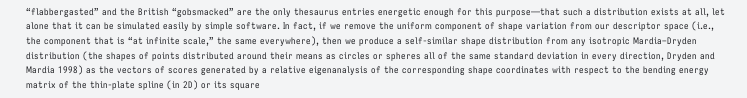“flabbergasted” and the British “gobsmacked” are the only thesaurus entries energetic enough for this purpose—that such a distribution exists at all, let alone that it can be simulated easily by simple software. In fact, if we remove the uniform component of shape variation from our descriptor space (i.e., the component that is “at infinite scale,” the same everywhere), then we produce a self-similar shape distribution from any isotropic Mardia–Dryden distribution (the shapes of points distributed around their means as circles or spheres all of the same standard deviation in every direction, Dryden and Mardia 1998) as the vectors of scores generated by a relative eigenanalysis of the corresponding shape coordinates with respect to the bending energy matrix of the thin-plate spline (in 2D) or its square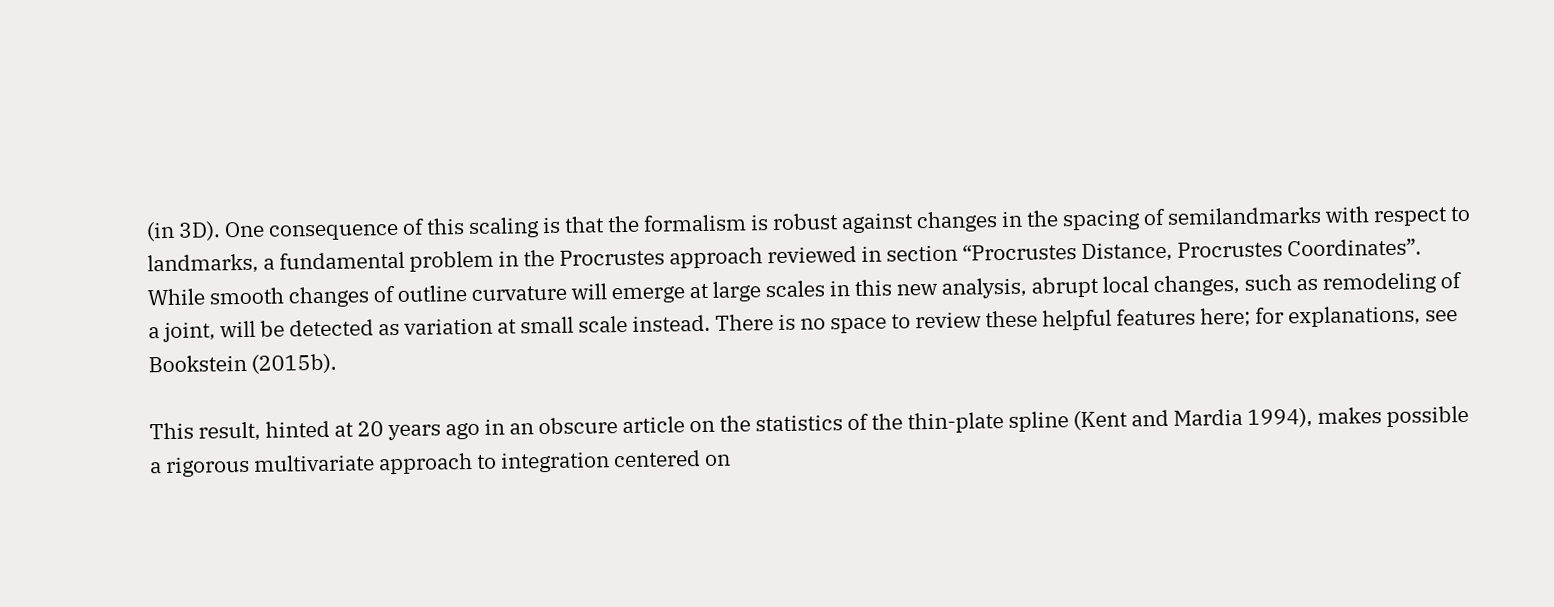(in 3D). One consequence of this scaling is that the formalism is robust against changes in the spacing of semilandmarks with respect to landmarks, a fundamental problem in the Procrustes approach reviewed in section “Procrustes Distance, Procrustes Coordinates”. While smooth changes of outline curvature will emerge at large scales in this new analysis, abrupt local changes, such as remodeling of a joint, will be detected as variation at small scale instead. There is no space to review these helpful features here; for explanations, see Bookstein (2015b).

This result, hinted at 20 years ago in an obscure article on the statistics of the thin-plate spline (Kent and Mardia 1994), makes possible a rigorous multivariate approach to integration centered on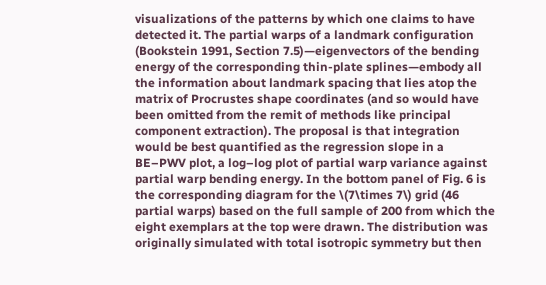visualizations of the patterns by which one claims to have detected it. The partial warps of a landmark configuration (Bookstein 1991, Section 7.5)—eigenvectors of the bending energy of the corresponding thin-plate splines—embody all the information about landmark spacing that lies atop the matrix of Procrustes shape coordinates (and so would have been omitted from the remit of methods like principal component extraction). The proposal is that integration would be best quantified as the regression slope in a BE–PWV plot, a log–log plot of partial warp variance against partial warp bending energy. In the bottom panel of Fig. 6 is the corresponding diagram for the \(7\times 7\) grid (46 partial warps) based on the full sample of 200 from which the eight exemplars at the top were drawn. The distribution was originally simulated with total isotropic symmetry but then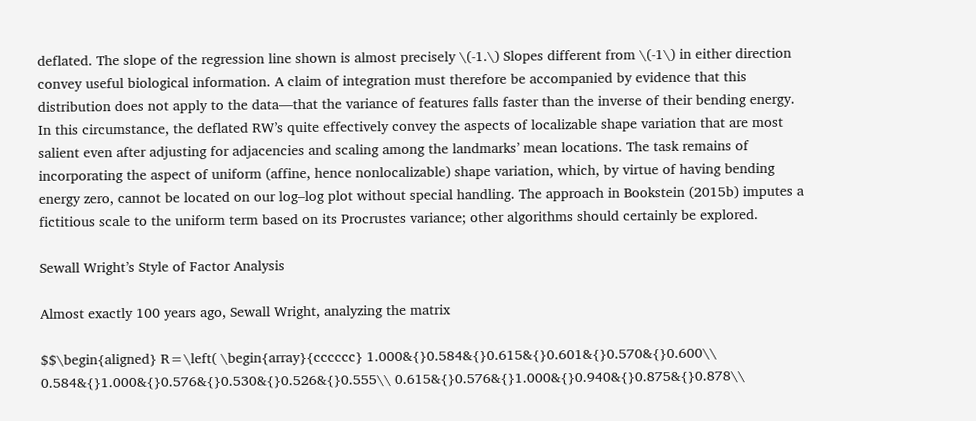deflated. The slope of the regression line shown is almost precisely \(-1.\) Slopes different from \(-1\) in either direction convey useful biological information. A claim of integration must therefore be accompanied by evidence that this distribution does not apply to the data—that the variance of features falls faster than the inverse of their bending energy. In this circumstance, the deflated RW’s quite effectively convey the aspects of localizable shape variation that are most salient even after adjusting for adjacencies and scaling among the landmarks’ mean locations. The task remains of incorporating the aspect of uniform (affine, hence nonlocalizable) shape variation, which, by virtue of having bending energy zero, cannot be located on our log–log plot without special handling. The approach in Bookstein (2015b) imputes a fictitious scale to the uniform term based on its Procrustes variance; other algorithms should certainly be explored.

Sewall Wright’s Style of Factor Analysis

Almost exactly 100 years ago, Sewall Wright, analyzing the matrix

$$\begin{aligned} R=\left( \begin{array}{cccccc} 1.000&{}0.584&{}0.615&{}0.601&{}0.570&{}0.600\\ 0.584&{}1.000&{}0.576&{}0.530&{}0.526&{}0.555\\ 0.615&{}0.576&{}1.000&{}0.940&{}0.875&{}0.878\\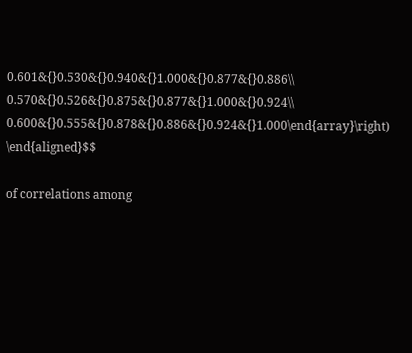0.601&{}0.530&{}0.940&{}1.000&{}0.877&{}0.886\\ 0.570&{}0.526&{}0.875&{}0.877&{}1.000&{}0.924\\ 0.600&{}0.555&{}0.878&{}0.886&{}0.924&{}1.000\end{array}\right) \end{aligned}$$

of correlations among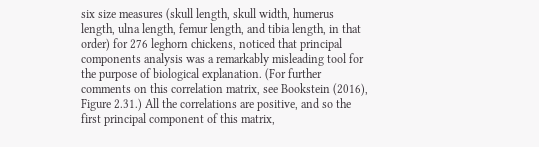six size measures (skull length, skull width, humerus length, ulna length, femur length, and tibia length, in that order) for 276 leghorn chickens, noticed that principal components analysis was a remarkably misleading tool for the purpose of biological explanation. (For further comments on this correlation matrix, see Bookstein (2016), Figure 2.31.) All the correlations are positive, and so the first principal component of this matrix,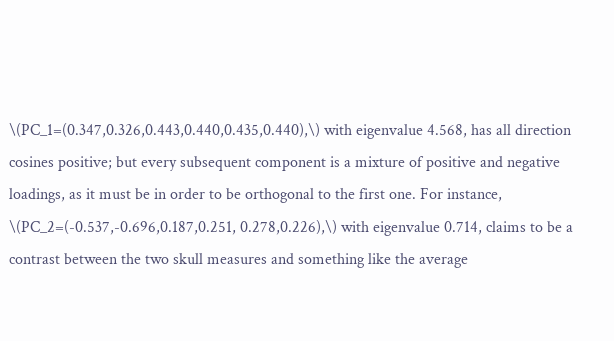\(PC_1=(0.347,0.326,0.443,0.440,0.435,0.440),\) with eigenvalue 4.568, has all direction cosines positive; but every subsequent component is a mixture of positive and negative loadings, as it must be in order to be orthogonal to the first one. For instance, \(PC_2=(-0.537,-0.696,0.187,0.251, 0.278,0.226),\) with eigenvalue 0.714, claims to be a contrast between the two skull measures and something like the average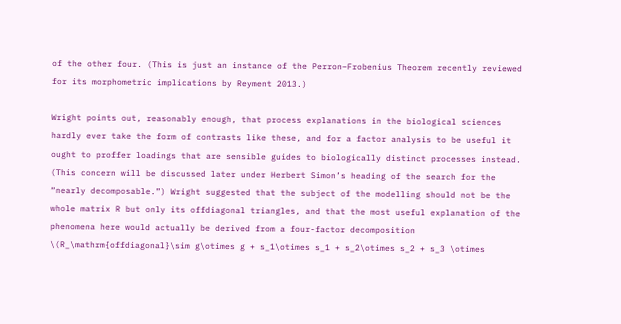of the other four. (This is just an instance of the Perron–Frobenius Theorem recently reviewed for its morphometric implications by Reyment 2013.)

Wright points out, reasonably enough, that process explanations in the biological sciences hardly ever take the form of contrasts like these, and for a factor analysis to be useful it ought to proffer loadings that are sensible guides to biologically distinct processes instead. (This concern will be discussed later under Herbert Simon’s heading of the search for the “nearly decomposable.”) Wright suggested that the subject of the modelling should not be the whole matrix R but only its offdiagonal triangles, and that the most useful explanation of the phenomena here would actually be derived from a four-factor decomposition \(R_\mathrm{offdiagonal}\sim g\otimes g + s_1\otimes s_1 + s_2\otimes s_2 + s_3 \otimes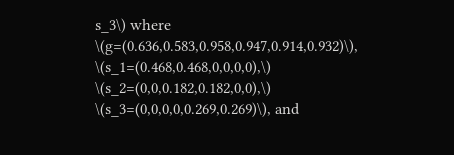s_3\) where \(g=(0.636,0.583,0.958,0.947,0.914,0.932)\), \(s_1=(0.468,0.468,0,0,0,0),\) \(s_2=(0,0,0.182,0.182,0,0),\) \(s_3=(0,0,0,0,0.269,0.269)\), and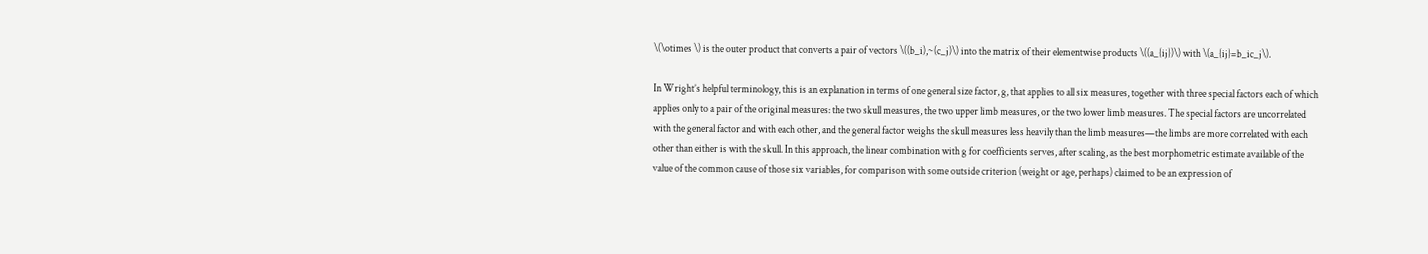\(\otimes \) is the outer product that converts a pair of vectors \((b_i),~(c_j)\) into the matrix of their elementwise products \((a_{ij})\) with \(a_{ij}=b_ic_j\).

In Wright’s helpful terminology, this is an explanation in terms of one general size factor, g, that applies to all six measures, together with three special factors each of which applies only to a pair of the original measures: the two skull measures, the two upper limb measures, or the two lower limb measures. The special factors are uncorrelated with the general factor and with each other, and the general factor weighs the skull measures less heavily than the limb measures—the limbs are more correlated with each other than either is with the skull. In this approach, the linear combination with g for coefficients serves, after scaling, as the best morphometric estimate available of the value of the common cause of those six variables, for comparison with some outside criterion (weight or age, perhaps) claimed to be an expression of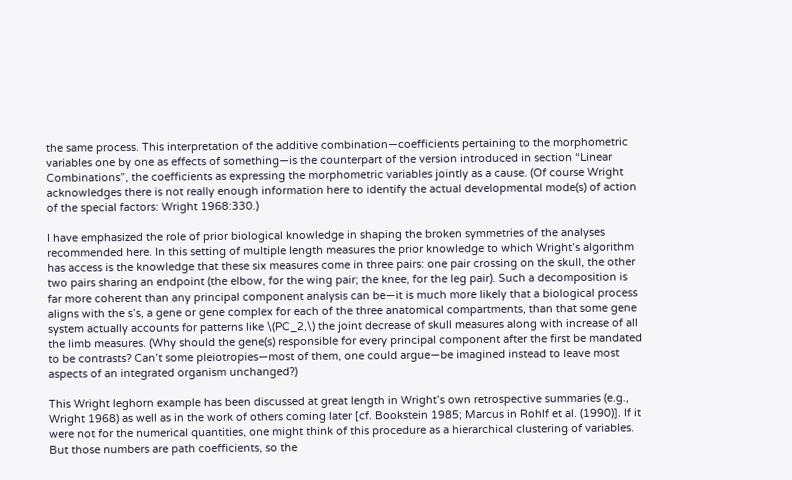the same process. This interpretation of the additive combination—coefficients pertaining to the morphometric variables one by one as effects of something—is the counterpart of the version introduced in section “Linear Combinations”, the coefficients as expressing the morphometric variables jointly as a cause. (Of course Wright acknowledges there is not really enough information here to identify the actual developmental mode(s) of action of the special factors: Wright 1968:330.)

I have emphasized the role of prior biological knowledge in shaping the broken symmetries of the analyses recommended here. In this setting of multiple length measures the prior knowledge to which Wright’s algorithm has access is the knowledge that these six measures come in three pairs: one pair crossing on the skull, the other two pairs sharing an endpoint (the elbow, for the wing pair; the knee, for the leg pair). Such a decomposition is far more coherent than any principal component analysis can be—it is much more likely that a biological process aligns with the s’s, a gene or gene complex for each of the three anatomical compartments, than that some gene system actually accounts for patterns like \(PC_2,\) the joint decrease of skull measures along with increase of all the limb measures. (Why should the gene(s) responsible for every principal component after the first be mandated to be contrasts? Can’t some pleiotropies—most of them, one could argue—be imagined instead to leave most aspects of an integrated organism unchanged?)

This Wright leghorn example has been discussed at great length in Wright’s own retrospective summaries (e.g., Wright 1968) as well as in the work of others coming later [cf. Bookstein 1985; Marcus in Rohlf et al. (1990)]. If it were not for the numerical quantities, one might think of this procedure as a hierarchical clustering of variables. But those numbers are path coefficients, so the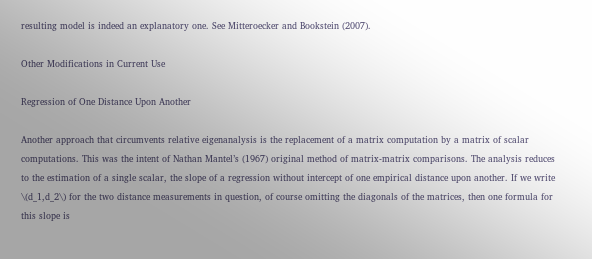resulting model is indeed an explanatory one. See Mitteroecker and Bookstein (2007).

Other Modifications in Current Use

Regression of One Distance Upon Another

Another approach that circumvents relative eigenanalysis is the replacement of a matrix computation by a matrix of scalar computations. This was the intent of Nathan Mantel’s (1967) original method of matrix-matrix comparisons. The analysis reduces to the estimation of a single scalar, the slope of a regression without intercept of one empirical distance upon another. If we write \(d_1,d_2\) for the two distance measurements in question, of course omitting the diagonals of the matrices, then one formula for this slope is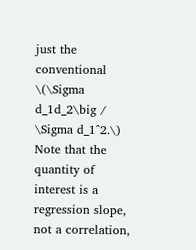just the conventional \(\Sigma d_1d_2\big / \Sigma d_1^2.\) Note that the quantity of interest is a regression slope, not a correlation,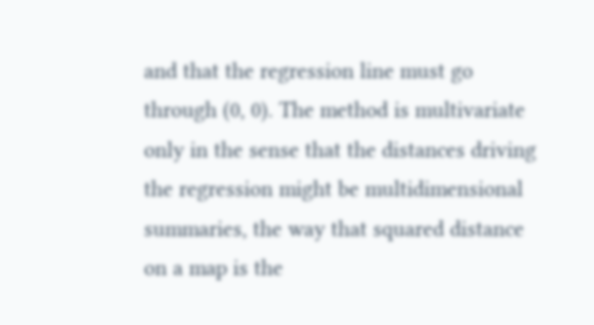and that the regression line must go through (0, 0). The method is multivariate only in the sense that the distances driving the regression might be multidimensional summaries, the way that squared distance on a map is the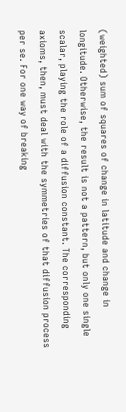(weighted) sum of squares of change in latitude and change in longitude. Otherwise, the result is not a pattern, but only one single scalar, playing the role of a diffusion constant. The corresponding axioms, then, must deal with the symmetries of that diffusion process per se. For one way of breaking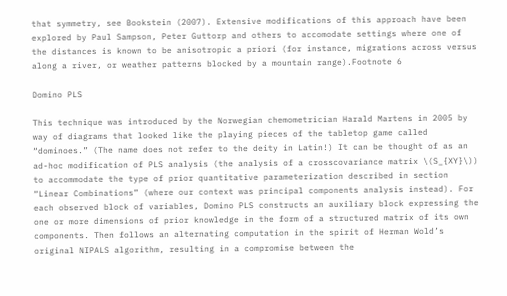that symmetry, see Bookstein (2007). Extensive modifications of this approach have been explored by Paul Sampson, Peter Guttorp and others to accomodate settings where one of the distances is known to be anisotropic a priori (for instance, migrations across versus along a river, or weather patterns blocked by a mountain range).Footnote 6

Domino PLS

This technique was introduced by the Norwegian chemometrician Harald Martens in 2005 by way of diagrams that looked like the playing pieces of the tabletop game called “dominoes.” (The name does not refer to the deity in Latin!) It can be thought of as an ad-hoc modification of PLS analysis (the analysis of a crosscovariance matrix \(S_{XY}\)) to accommodate the type of prior quantitative parameterization described in section “Linear Combinations” (where our context was principal components analysis instead). For each observed block of variables, Domino PLS constructs an auxiliary block expressing the one or more dimensions of prior knowledge in the form of a structured matrix of its own components. Then follows an alternating computation in the spirit of Herman Wold’s original NIPALS algorithm, resulting in a compromise between the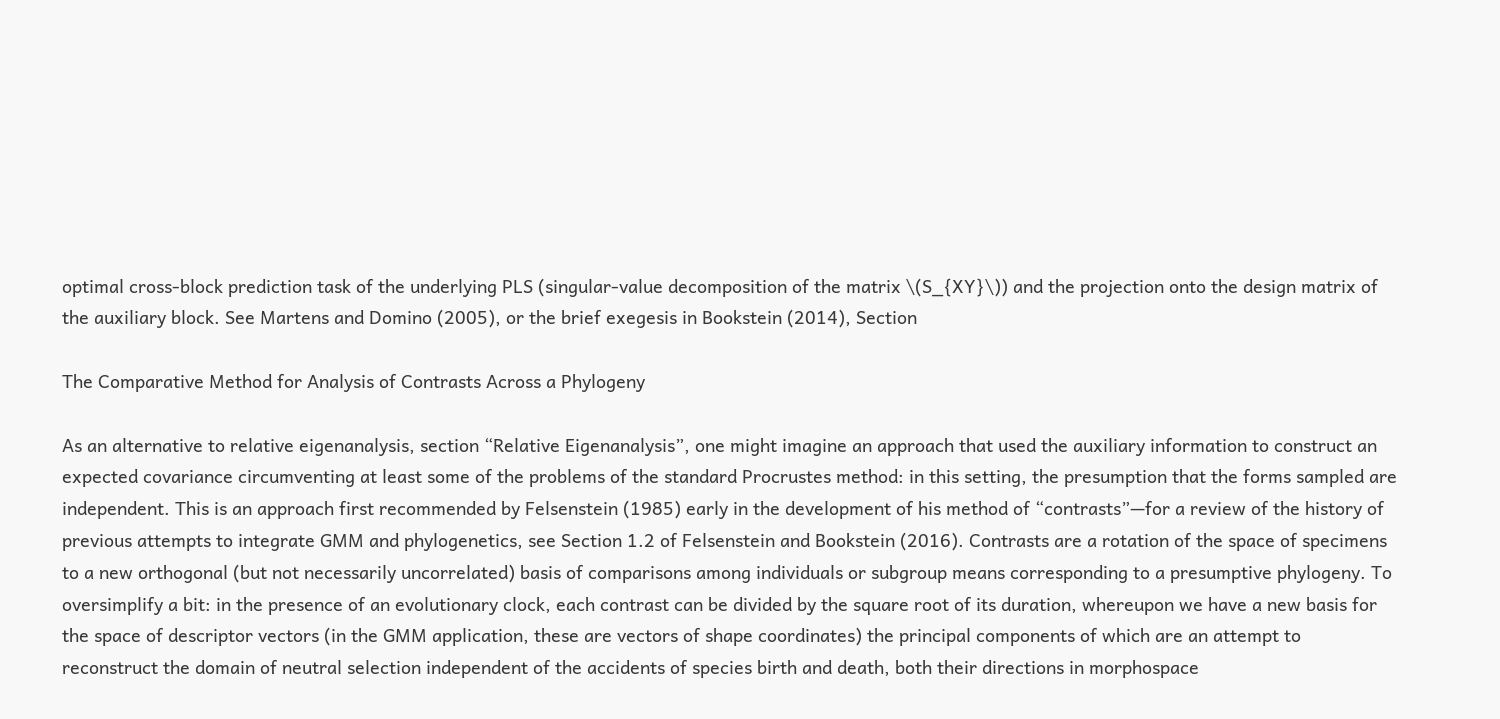optimal cross-block prediction task of the underlying PLS (singular-value decomposition of the matrix \(S_{XY}\)) and the projection onto the design matrix of the auxiliary block. See Martens and Domino (2005), or the brief exegesis in Bookstein (2014), Section

The Comparative Method for Analysis of Contrasts Across a Phylogeny

As an alternative to relative eigenanalysis, section “Relative Eigenanalysis”, one might imagine an approach that used the auxiliary information to construct an expected covariance circumventing at least some of the problems of the standard Procrustes method: in this setting, the presumption that the forms sampled are independent. This is an approach first recommended by Felsenstein (1985) early in the development of his method of “contrasts”—for a review of the history of previous attempts to integrate GMM and phylogenetics, see Section 1.2 of Felsenstein and Bookstein (2016). Contrasts are a rotation of the space of specimens to a new orthogonal (but not necessarily uncorrelated) basis of comparisons among individuals or subgroup means corresponding to a presumptive phylogeny. To oversimplify a bit: in the presence of an evolutionary clock, each contrast can be divided by the square root of its duration, whereupon we have a new basis for the space of descriptor vectors (in the GMM application, these are vectors of shape coordinates) the principal components of which are an attempt to reconstruct the domain of neutral selection independent of the accidents of species birth and death, both their directions in morphospace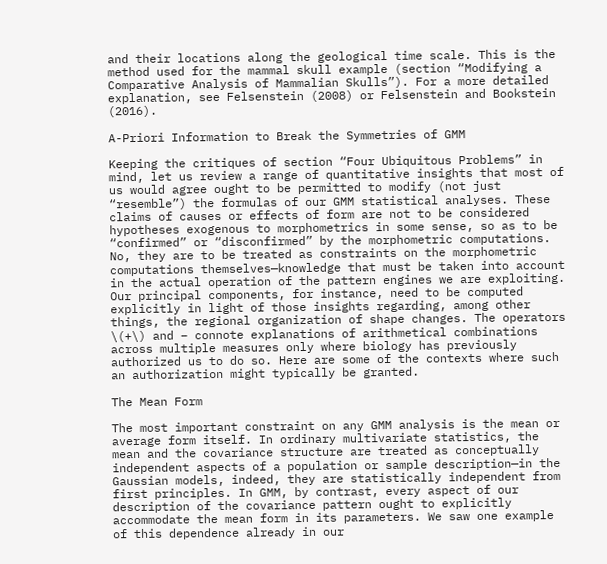and their locations along the geological time scale. This is the method used for the mammal skull example (section “Modifying a Comparative Analysis of Mammalian Skulls”). For a more detailed explanation, see Felsenstein (2008) or Felsenstein and Bookstein (2016).

A-Priori Information to Break the Symmetries of GMM

Keeping the critiques of section “Four Ubiquitous Problems” in mind, let us review a range of quantitative insights that most of us would agree ought to be permitted to modify (not just “resemble”) the formulas of our GMM statistical analyses. These claims of causes or effects of form are not to be considered hypotheses exogenous to morphometrics in some sense, so as to be “confirmed” or “disconfirmed” by the morphometric computations. No, they are to be treated as constraints on the morphometric computations themselves—knowledge that must be taken into account in the actual operation of the pattern engines we are exploiting. Our principal components, for instance, need to be computed explicitly in light of those insights regarding, among other things, the regional organization of shape changes. The operators \(+\) and − connote explanations of arithmetical combinations across multiple measures only where biology has previously authorized us to do so. Here are some of the contexts where such an authorization might typically be granted.

The Mean Form

The most important constraint on any GMM analysis is the mean or average form itself. In ordinary multivariate statistics, the mean and the covariance structure are treated as conceptually independent aspects of a population or sample description—in the Gaussian models, indeed, they are statistically independent from first principles. In GMM, by contrast, every aspect of our description of the covariance pattern ought to explicitly accommodate the mean form in its parameters. We saw one example of this dependence already in our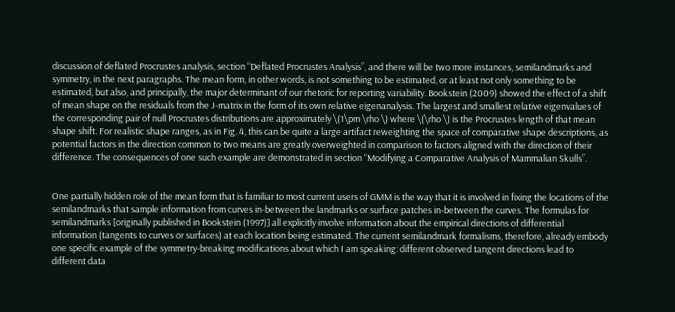discussion of deflated Procrustes analysis, section “Deflated Procrustes Analysis”, and there will be two more instances, semilandmarks and symmetry, in the next paragraphs. The mean form, in other words, is not something to be estimated, or at least not only something to be estimated, but also, and principally, the major determinant of our rhetoric for reporting variability. Bookstein (2009) showed the effect of a shift of mean shape on the residuals from the J-matrix in the form of its own relative eigenanalysis. The largest and smallest relative eigenvalues of the corresponding pair of null Procrustes distributions are approximately \(1\pm \rho \) where \(\rho \) is the Procrustes length of that mean shape shift. For realistic shape ranges, as in Fig. 4, this can be quite a large artifact reweighting the space of comparative shape descriptions, as potential factors in the direction common to two means are greatly overweighted in comparison to factors aligned with the direction of their difference. The consequences of one such example are demonstrated in section “Modifying a Comparative Analysis of Mammalian Skulls”.


One partially hidden role of the mean form that is familiar to most current users of GMM is the way that it is involved in fixing the locations of the semilandmarks that sample information from curves in-between the landmarks or surface patches in-between the curves. The formulas for semilandmarks [originally published in Bookstein (1997)] all explicitly involve information about the empirical directions of differential information (tangents to curves or surfaces) at each location being estimated. The current semilandmark formalisms, therefore, already embody one specific example of the symmetry-breaking modifications about which I am speaking: different observed tangent directions lead to different data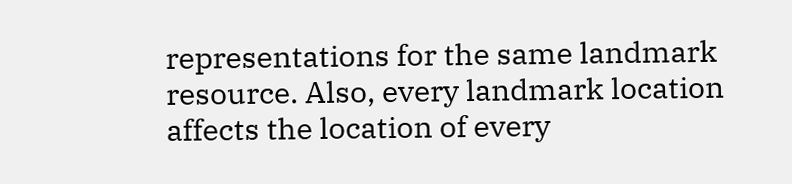representations for the same landmark resource. Also, every landmark location affects the location of every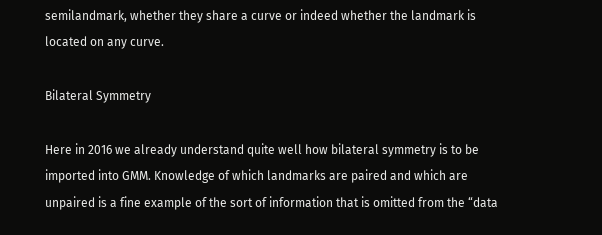semilandmark, whether they share a curve or indeed whether the landmark is located on any curve.

Bilateral Symmetry

Here in 2016 we already understand quite well how bilateral symmetry is to be imported into GMM. Knowledge of which landmarks are paired and which are unpaired is a fine example of the sort of information that is omitted from the “data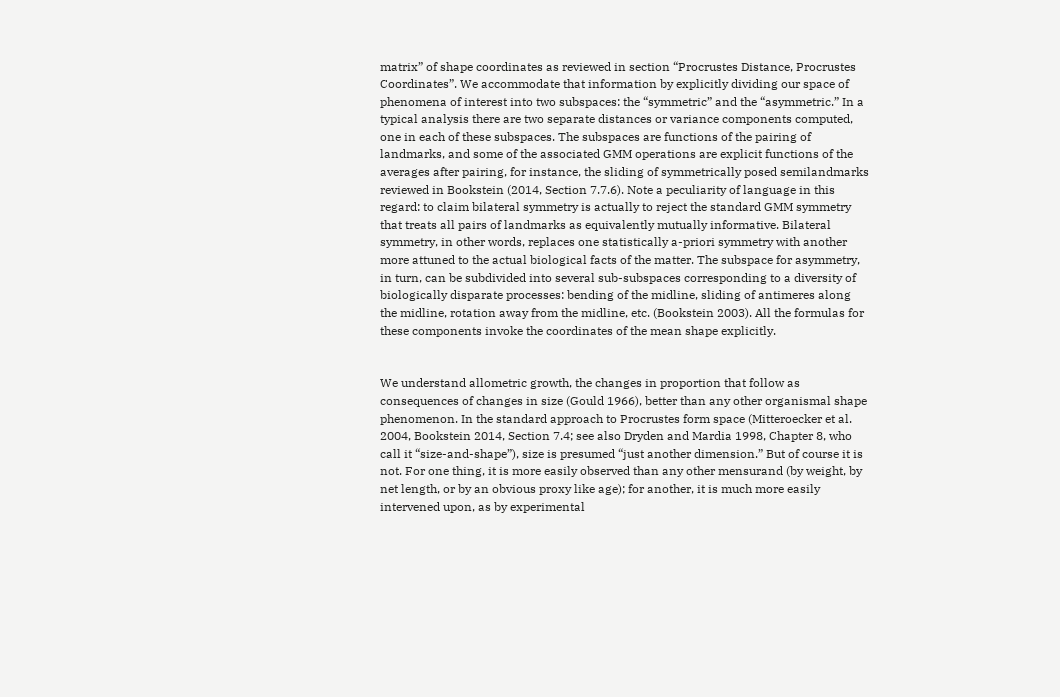matrix” of shape coordinates as reviewed in section “Procrustes Distance, Procrustes Coordinates”. We accommodate that information by explicitly dividing our space of phenomena of interest into two subspaces: the “symmetric” and the “asymmetric.” In a typical analysis there are two separate distances or variance components computed, one in each of these subspaces. The subspaces are functions of the pairing of landmarks, and some of the associated GMM operations are explicit functions of the averages after pairing, for instance, the sliding of symmetrically posed semilandmarks reviewed in Bookstein (2014, Section 7.7.6). Note a peculiarity of language in this regard: to claim bilateral symmetry is actually to reject the standard GMM symmetry that treats all pairs of landmarks as equivalently mutually informative. Bilateral symmetry, in other words, replaces one statistically a-priori symmetry with another more attuned to the actual biological facts of the matter. The subspace for asymmetry, in turn, can be subdivided into several sub-subspaces corresponding to a diversity of biologically disparate processes: bending of the midline, sliding of antimeres along the midline, rotation away from the midline, etc. (Bookstein 2003). All the formulas for these components invoke the coordinates of the mean shape explicitly.


We understand allometric growth, the changes in proportion that follow as consequences of changes in size (Gould 1966), better than any other organismal shape phenomenon. In the standard approach to Procrustes form space (Mitteroecker et al. 2004, Bookstein 2014, Section 7.4; see also Dryden and Mardia 1998, Chapter 8, who call it “size-and-shape”), size is presumed “just another dimension.” But of course it is not. For one thing, it is more easily observed than any other mensurand (by weight, by net length, or by an obvious proxy like age); for another, it is much more easily intervened upon, as by experimental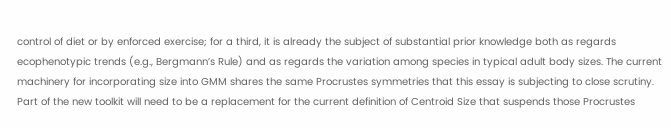control of diet or by enforced exercise; for a third, it is already the subject of substantial prior knowledge both as regards ecophenotypic trends (e.g., Bergmann’s Rule) and as regards the variation among species in typical adult body sizes. The current machinery for incorporating size into GMM shares the same Procrustes symmetries that this essay is subjecting to close scrutiny. Part of the new toolkit will need to be a replacement for the current definition of Centroid Size that suspends those Procrustes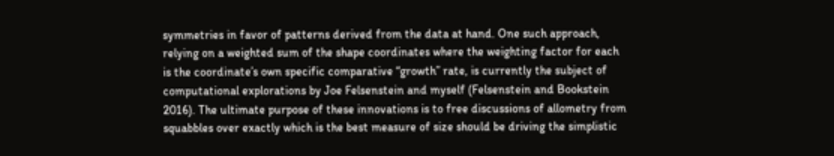symmetries in favor of patterns derived from the data at hand. One such approach, relying on a weighted sum of the shape coordinates where the weighting factor for each is the coordinate’s own specific comparative “growth” rate, is currently the subject of computational explorations by Joe Felsenstein and myself (Felsenstein and Bookstein 2016). The ultimate purpose of these innovations is to free discussions of allometry from squabbles over exactly which is the best measure of size should be driving the simplistic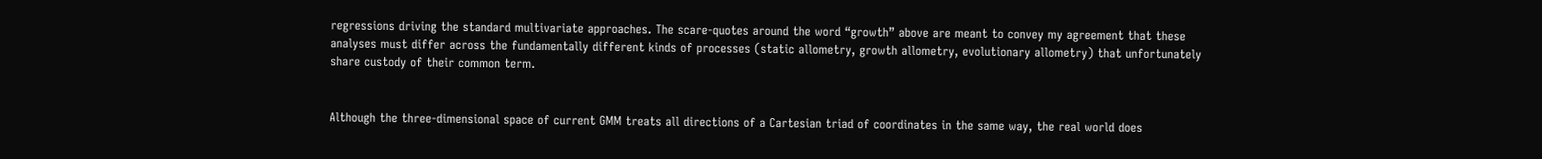regressions driving the standard multivariate approaches. The scare-quotes around the word “growth” above are meant to convey my agreement that these analyses must differ across the fundamentally different kinds of processes (static allometry, growth allometry, evolutionary allometry) that unfortunately share custody of their common term.


Although the three-dimensional space of current GMM treats all directions of a Cartesian triad of coordinates in the same way, the real world does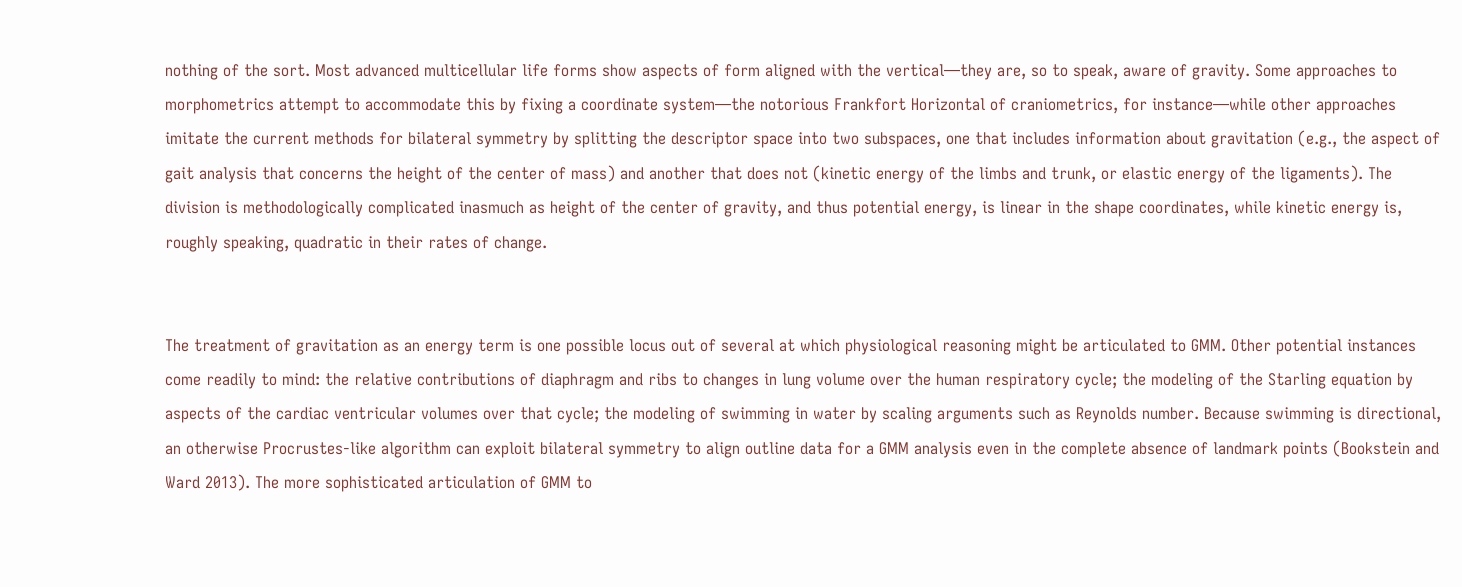nothing of the sort. Most advanced multicellular life forms show aspects of form aligned with the vertical—they are, so to speak, aware of gravity. Some approaches to morphometrics attempt to accommodate this by fixing a coordinate system—the notorious Frankfort Horizontal of craniometrics, for instance—while other approaches imitate the current methods for bilateral symmetry by splitting the descriptor space into two subspaces, one that includes information about gravitation (e.g., the aspect of gait analysis that concerns the height of the center of mass) and another that does not (kinetic energy of the limbs and trunk, or elastic energy of the ligaments). The division is methodologically complicated inasmuch as height of the center of gravity, and thus potential energy, is linear in the shape coordinates, while kinetic energy is, roughly speaking, quadratic in their rates of change.


The treatment of gravitation as an energy term is one possible locus out of several at which physiological reasoning might be articulated to GMM. Other potential instances come readily to mind: the relative contributions of diaphragm and ribs to changes in lung volume over the human respiratory cycle; the modeling of the Starling equation by aspects of the cardiac ventricular volumes over that cycle; the modeling of swimming in water by scaling arguments such as Reynolds number. Because swimming is directional, an otherwise Procrustes-like algorithm can exploit bilateral symmetry to align outline data for a GMM analysis even in the complete absence of landmark points (Bookstein and Ward 2013). The more sophisticated articulation of GMM to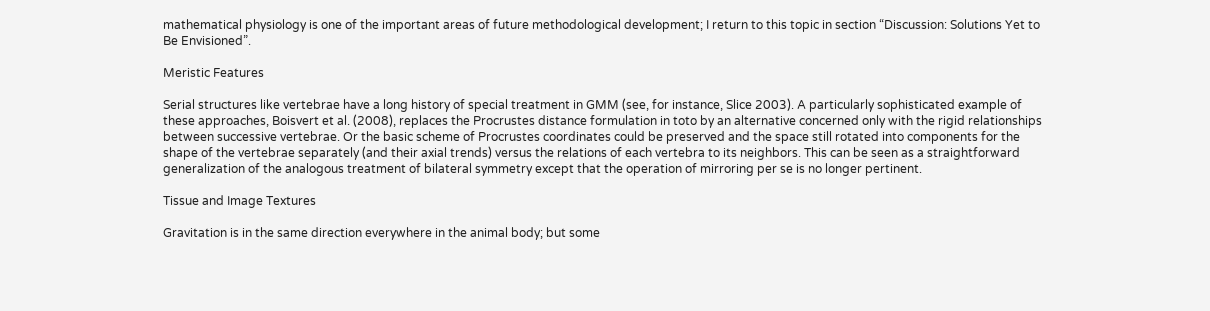mathematical physiology is one of the important areas of future methodological development; I return to this topic in section “Discussion: Solutions Yet to Be Envisioned”.

Meristic Features

Serial structures like vertebrae have a long history of special treatment in GMM (see, for instance, Slice 2003). A particularly sophisticated example of these approaches, Boisvert et al. (2008), replaces the Procrustes distance formulation in toto by an alternative concerned only with the rigid relationships between successive vertebrae. Or the basic scheme of Procrustes coordinates could be preserved and the space still rotated into components for the shape of the vertebrae separately (and their axial trends) versus the relations of each vertebra to its neighbors. This can be seen as a straightforward generalization of the analogous treatment of bilateral symmetry except that the operation of mirroring per se is no longer pertinent.

Tissue and Image Textures

Gravitation is in the same direction everywhere in the animal body; but some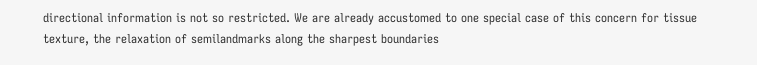directional information is not so restricted. We are already accustomed to one special case of this concern for tissue texture, the relaxation of semilandmarks along the sharpest boundaries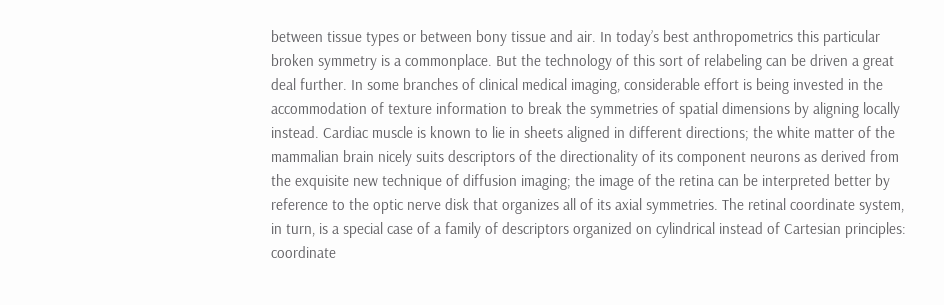between tissue types or between bony tissue and air. In today’s best anthropometrics this particular broken symmetry is a commonplace. But the technology of this sort of relabeling can be driven a great deal further. In some branches of clinical medical imaging, considerable effort is being invested in the accommodation of texture information to break the symmetries of spatial dimensions by aligning locally instead. Cardiac muscle is known to lie in sheets aligned in different directions; the white matter of the mammalian brain nicely suits descriptors of the directionality of its component neurons as derived from the exquisite new technique of diffusion imaging; the image of the retina can be interpreted better by reference to the optic nerve disk that organizes all of its axial symmetries. The retinal coordinate system, in turn, is a special case of a family of descriptors organized on cylindrical instead of Cartesian principles: coordinate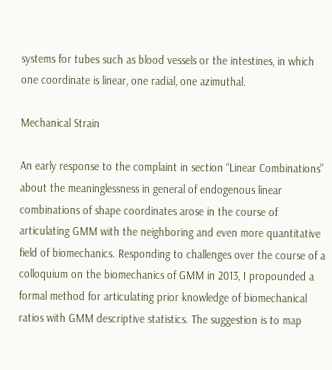systems for tubes such as blood vessels or the intestines, in which one coordinate is linear, one radial, one azimuthal.

Mechanical Strain

An early response to the complaint in section “Linear Combinations” about the meaninglessness in general of endogenous linear combinations of shape coordinates arose in the course of articulating GMM with the neighboring and even more quantitative field of biomechanics. Responding to challenges over the course of a colloquium on the biomechanics of GMM in 2013, I propounded a formal method for articulating prior knowledge of biomechanical ratios with GMM descriptive statistics. The suggestion is to map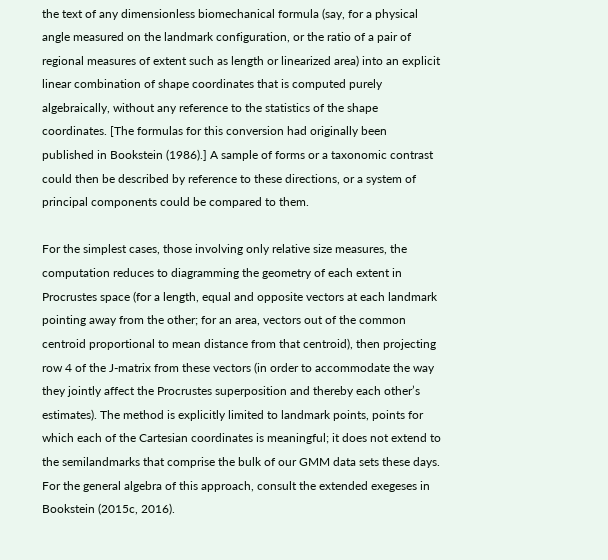the text of any dimensionless biomechanical formula (say, for a physical angle measured on the landmark configuration, or the ratio of a pair of regional measures of extent such as length or linearized area) into an explicit linear combination of shape coordinates that is computed purely algebraically, without any reference to the statistics of the shape coordinates. [The formulas for this conversion had originally been published in Bookstein (1986).] A sample of forms or a taxonomic contrast could then be described by reference to these directions, or a system of principal components could be compared to them.

For the simplest cases, those involving only relative size measures, the computation reduces to diagramming the geometry of each extent in Procrustes space (for a length, equal and opposite vectors at each landmark pointing away from the other; for an area, vectors out of the common centroid proportional to mean distance from that centroid), then projecting row 4 of the J-matrix from these vectors (in order to accommodate the way they jointly affect the Procrustes superposition and thereby each other’s estimates). The method is explicitly limited to landmark points, points for which each of the Cartesian coordinates is meaningful; it does not extend to the semilandmarks that comprise the bulk of our GMM data sets these days. For the general algebra of this approach, consult the extended exegeses in Bookstein (2015c, 2016).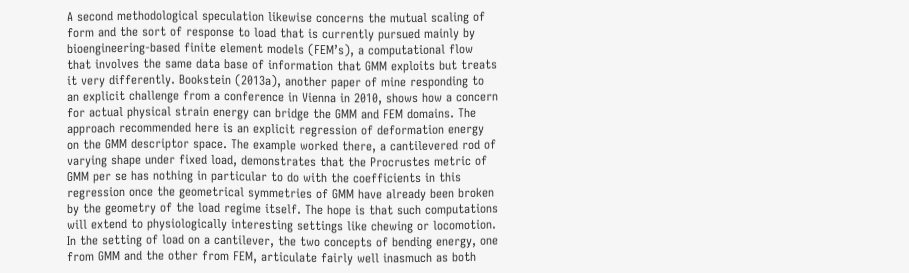A second methodological speculation likewise concerns the mutual scaling of form and the sort of response to load that is currently pursued mainly by bioengineering-based finite element models (FEM’s), a computational flow that involves the same data base of information that GMM exploits but treats it very differently. Bookstein (2013a), another paper of mine responding to an explicit challenge from a conference in Vienna in 2010, shows how a concern for actual physical strain energy can bridge the GMM and FEM domains. The approach recommended here is an explicit regression of deformation energy on the GMM descriptor space. The example worked there, a cantilevered rod of varying shape under fixed load, demonstrates that the Procrustes metric of GMM per se has nothing in particular to do with the coefficients in this regression once the geometrical symmetries of GMM have already been broken by the geometry of the load regime itself. The hope is that such computations will extend to physiologically interesting settings like chewing or locomotion. In the setting of load on a cantilever, the two concepts of bending energy, one from GMM and the other from FEM, articulate fairly well inasmuch as both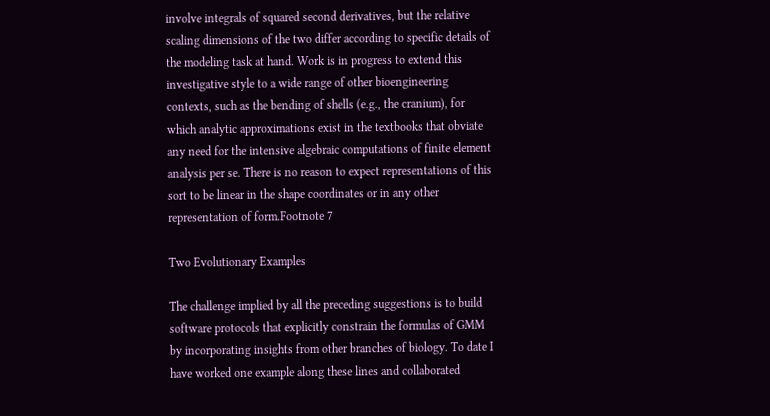involve integrals of squared second derivatives, but the relative scaling dimensions of the two differ according to specific details of the modeling task at hand. Work is in progress to extend this investigative style to a wide range of other bioengineering contexts, such as the bending of shells (e.g., the cranium), for which analytic approximations exist in the textbooks that obviate any need for the intensive algebraic computations of finite element analysis per se. There is no reason to expect representations of this sort to be linear in the shape coordinates or in any other representation of form.Footnote 7

Two Evolutionary Examples

The challenge implied by all the preceding suggestions is to build software protocols that explicitly constrain the formulas of GMM by incorporating insights from other branches of biology. To date I have worked one example along these lines and collaborated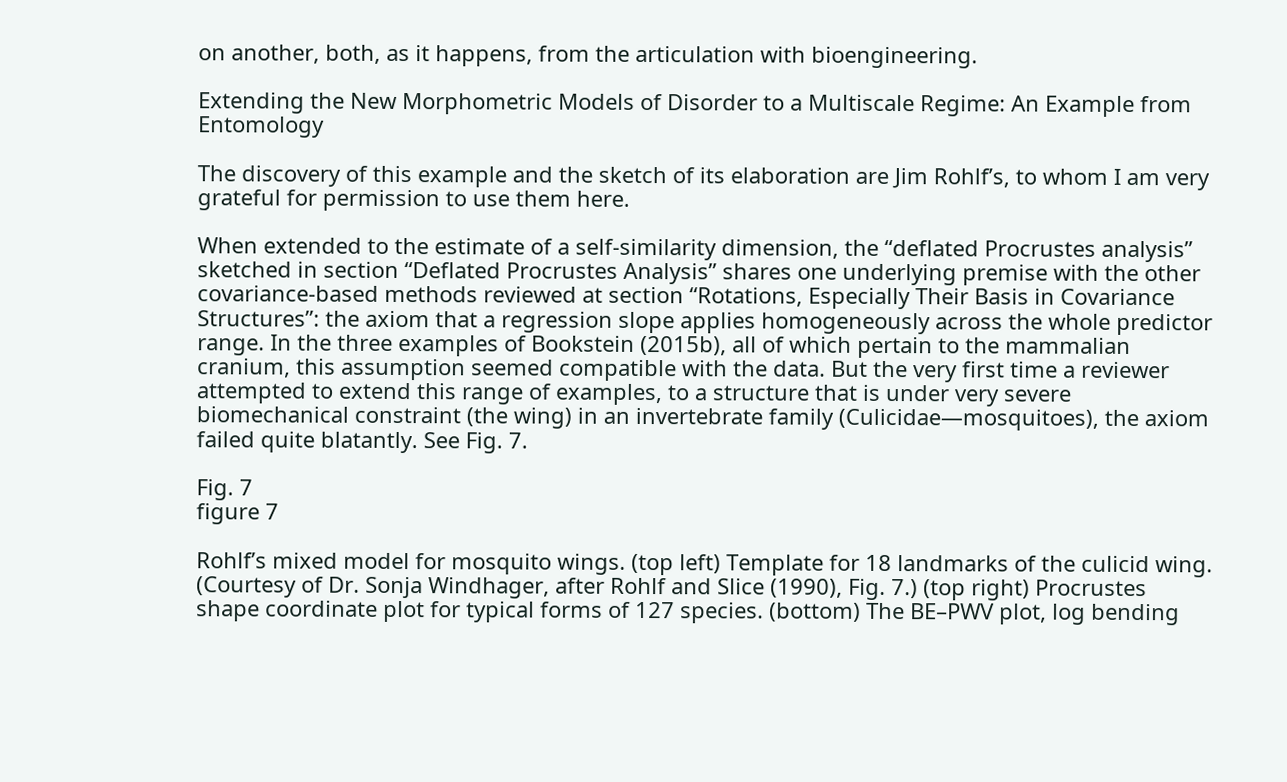on another, both, as it happens, from the articulation with bioengineering.

Extending the New Morphometric Models of Disorder to a Multiscale Regime: An Example from Entomology

The discovery of this example and the sketch of its elaboration are Jim Rohlf’s, to whom I am very grateful for permission to use them here.

When extended to the estimate of a self-similarity dimension, the “deflated Procrustes analysis” sketched in section “Deflated Procrustes Analysis” shares one underlying premise with the other covariance-based methods reviewed at section “Rotations, Especially Their Basis in Covariance Structures”: the axiom that a regression slope applies homogeneously across the whole predictor range. In the three examples of Bookstein (2015b), all of which pertain to the mammalian cranium, this assumption seemed compatible with the data. But the very first time a reviewer attempted to extend this range of examples, to a structure that is under very severe biomechanical constraint (the wing) in an invertebrate family (Culicidae—mosquitoes), the axiom failed quite blatantly. See Fig. 7.

Fig. 7
figure 7

Rohlf’s mixed model for mosquito wings. (top left) Template for 18 landmarks of the culicid wing. (Courtesy of Dr. Sonja Windhager, after Rohlf and Slice (1990), Fig. 7.) (top right) Procrustes shape coordinate plot for typical forms of 127 species. (bottom) The BE–PWV plot, log bending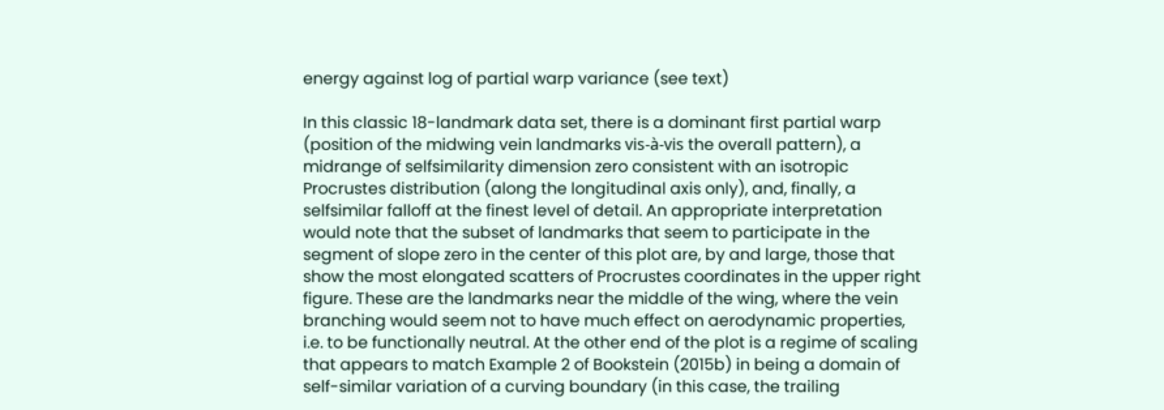energy against log of partial warp variance (see text)

In this classic 18-landmark data set, there is a dominant first partial warp (position of the midwing vein landmarks vis-à-vis the overall pattern), a midrange of selfsimilarity dimension zero consistent with an isotropic Procrustes distribution (along the longitudinal axis only), and, finally, a selfsimilar falloff at the finest level of detail. An appropriate interpretation would note that the subset of landmarks that seem to participate in the segment of slope zero in the center of this plot are, by and large, those that show the most elongated scatters of Procrustes coordinates in the upper right figure. These are the landmarks near the middle of the wing, where the vein branching would seem not to have much effect on aerodynamic properties, i.e. to be functionally neutral. At the other end of the plot is a regime of scaling that appears to match Example 2 of Bookstein (2015b) in being a domain of self-similar variation of a curving boundary (in this case, the trailing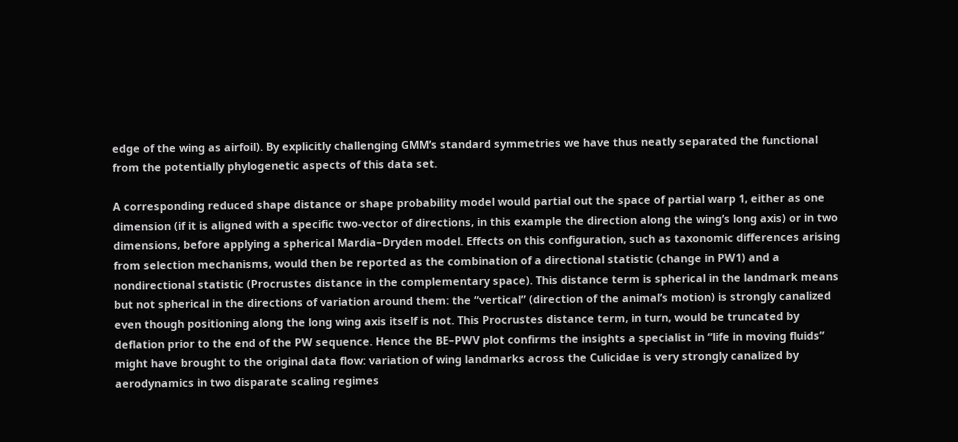edge of the wing as airfoil). By explicitly challenging GMM’s standard symmetries we have thus neatly separated the functional from the potentially phylogenetic aspects of this data set.

A corresponding reduced shape distance or shape probability model would partial out the space of partial warp 1, either as one dimension (if it is aligned with a specific two-vector of directions, in this example the direction along the wing’s long axis) or in two dimensions, before applying a spherical Mardia–Dryden model. Effects on this configuration, such as taxonomic differences arising from selection mechanisms, would then be reported as the combination of a directional statistic (change in PW1) and a nondirectional statistic (Procrustes distance in the complementary space). This distance term is spherical in the landmark means but not spherical in the directions of variation around them: the “vertical” (direction of the animal’s motion) is strongly canalized even though positioning along the long wing axis itself is not. This Procrustes distance term, in turn, would be truncated by deflation prior to the end of the PW sequence. Hence the BE–PWV plot confirms the insights a specialist in “life in moving fluids” might have brought to the original data flow: variation of wing landmarks across the Culicidae is very strongly canalized by aerodynamics in two disparate scaling regimes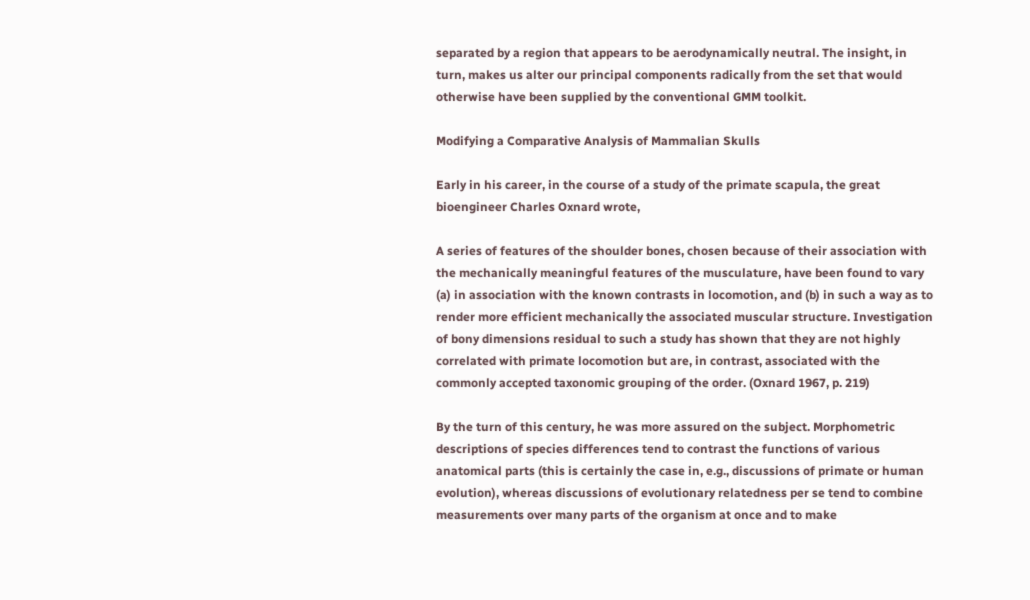separated by a region that appears to be aerodynamically neutral. The insight, in turn, makes us alter our principal components radically from the set that would otherwise have been supplied by the conventional GMM toolkit.

Modifying a Comparative Analysis of Mammalian Skulls

Early in his career, in the course of a study of the primate scapula, the great bioengineer Charles Oxnard wrote,

A series of features of the shoulder bones, chosen because of their association with the mechanically meaningful features of the musculature, have been found to vary (a) in association with the known contrasts in locomotion, and (b) in such a way as to render more efficient mechanically the associated muscular structure. Investigation of bony dimensions residual to such a study has shown that they are not highly correlated with primate locomotion but are, in contrast, associated with the commonly accepted taxonomic grouping of the order. (Oxnard 1967, p. 219)

By the turn of this century, he was more assured on the subject. Morphometric descriptions of species differences tend to contrast the functions of various anatomical parts (this is certainly the case in, e.g., discussions of primate or human evolution), whereas discussions of evolutionary relatedness per se tend to combine measurements over many parts of the organism at once and to make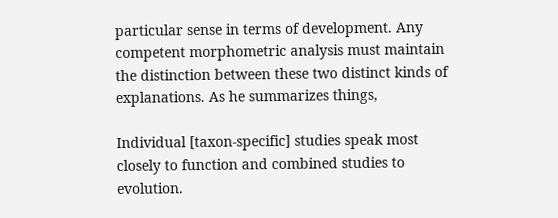particular sense in terms of development. Any competent morphometric analysis must maintain the distinction between these two distinct kinds of explanations. As he summarizes things,

Individual [taxon-specific] studies speak most closely to function and combined studies to evolution.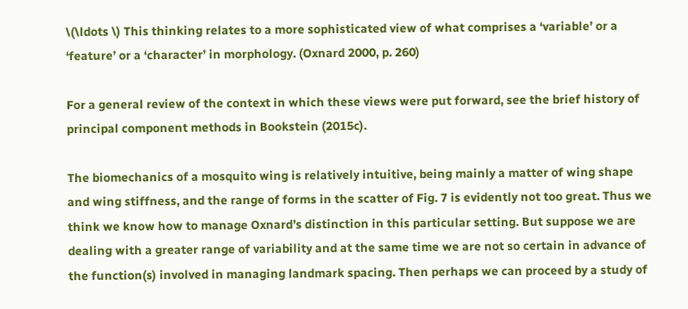\(\ldots \) This thinking relates to a more sophisticated view of what comprises a ‘variable’ or a ‘feature’ or a ‘character’ in morphology. (Oxnard 2000, p. 260)

For a general review of the context in which these views were put forward, see the brief history of principal component methods in Bookstein (2015c).

The biomechanics of a mosquito wing is relatively intuitive, being mainly a matter of wing shape and wing stiffness, and the range of forms in the scatter of Fig. 7 is evidently not too great. Thus we think we know how to manage Oxnard’s distinction in this particular setting. But suppose we are dealing with a greater range of variability and at the same time we are not so certain in advance of the function(s) involved in managing landmark spacing. Then perhaps we can proceed by a study of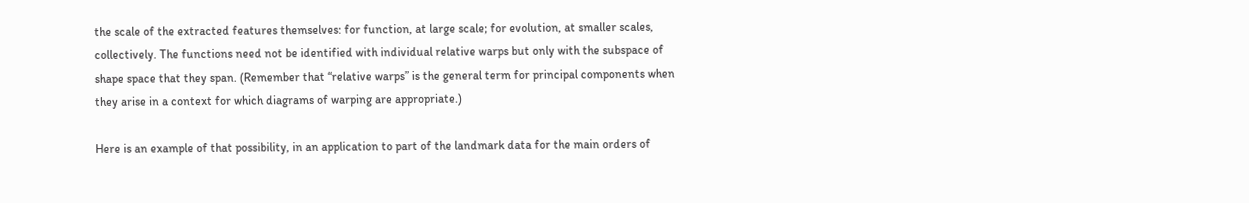the scale of the extracted features themselves: for function, at large scale; for evolution, at smaller scales, collectively. The functions need not be identified with individual relative warps but only with the subspace of shape space that they span. (Remember that “relative warps” is the general term for principal components when they arise in a context for which diagrams of warping are appropriate.)

Here is an example of that possibility, in an application to part of the landmark data for the main orders of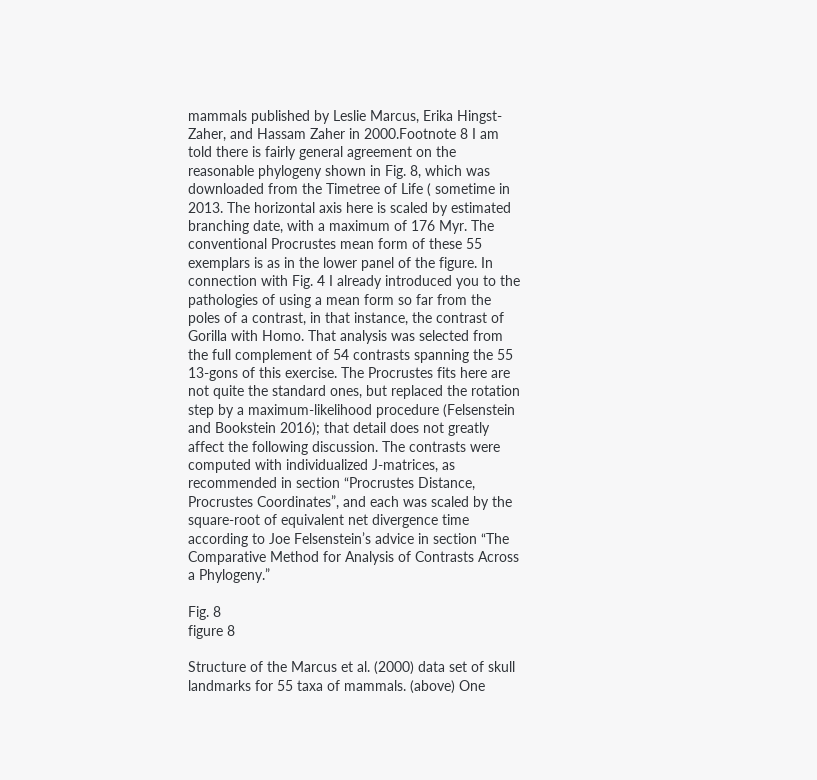mammals published by Leslie Marcus, Erika Hingst-Zaher, and Hassam Zaher in 2000.Footnote 8 I am told there is fairly general agreement on the reasonable phylogeny shown in Fig. 8, which was downloaded from the Timetree of Life ( sometime in 2013. The horizontal axis here is scaled by estimated branching date, with a maximum of 176 Myr. The conventional Procrustes mean form of these 55 exemplars is as in the lower panel of the figure. In connection with Fig. 4 I already introduced you to the pathologies of using a mean form so far from the poles of a contrast, in that instance, the contrast of Gorilla with Homo. That analysis was selected from the full complement of 54 contrasts spanning the 55 13-gons of this exercise. The Procrustes fits here are not quite the standard ones, but replaced the rotation step by a maximum-likelihood procedure (Felsenstein and Bookstein 2016); that detail does not greatly affect the following discussion. The contrasts were computed with individualized J-matrices, as recommended in section “Procrustes Distance, Procrustes Coordinates”, and each was scaled by the square-root of equivalent net divergence time according to Joe Felsenstein’s advice in section “The Comparative Method for Analysis of Contrasts Across a Phylogeny.”

Fig. 8
figure 8

Structure of the Marcus et al. (2000) data set of skull landmarks for 55 taxa of mammals. (above) One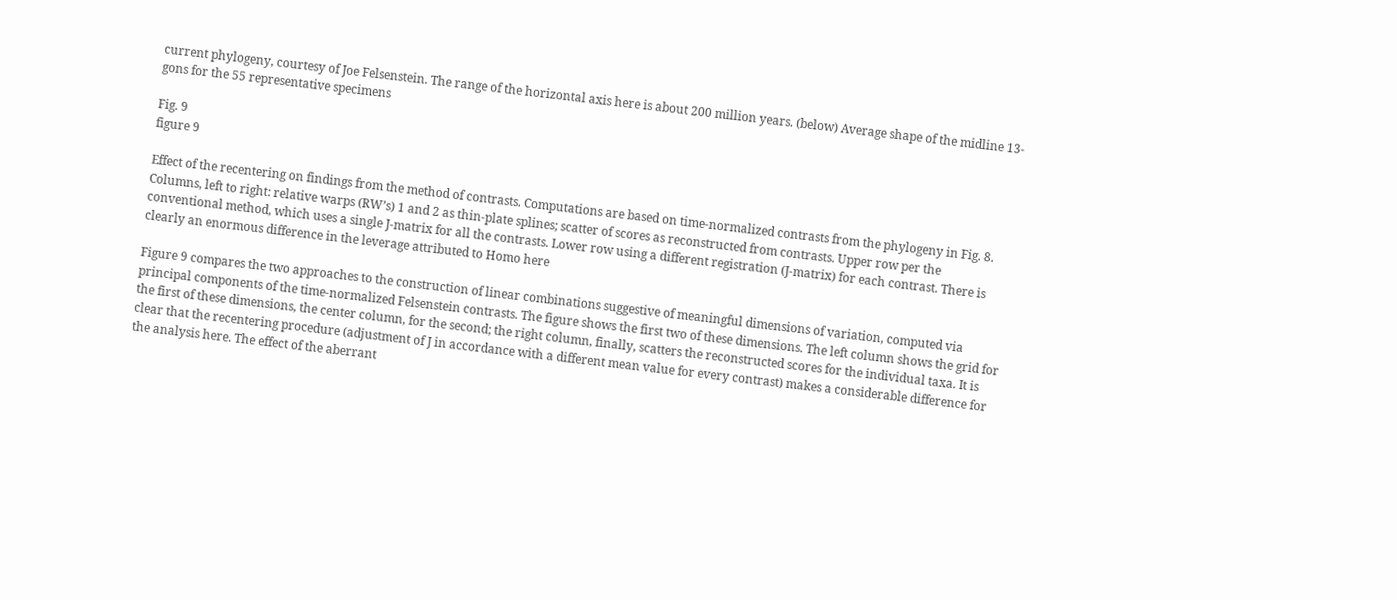current phylogeny, courtesy of Joe Felsenstein. The range of the horizontal axis here is about 200 million years. (below) Average shape of the midline 13-gons for the 55 representative specimens

Fig. 9
figure 9

Effect of the recentering on findings from the method of contrasts. Computations are based on time-normalized contrasts from the phylogeny in Fig. 8. Columns, left to right: relative warps (RW’s) 1 and 2 as thin-plate splines; scatter of scores as reconstructed from contrasts. Upper row per the conventional method, which uses a single J-matrix for all the contrasts. Lower row using a different registration (J-matrix) for each contrast. There is clearly an enormous difference in the leverage attributed to Homo here

Figure 9 compares the two approaches to the construction of linear combinations suggestive of meaningful dimensions of variation, computed via principal components of the time-normalized Felsenstein contrasts. The figure shows the first two of these dimensions. The left column shows the grid for the first of these dimensions, the center column, for the second; the right column, finally, scatters the reconstructed scores for the individual taxa. It is clear that the recentering procedure (adjustment of J in accordance with a different mean value for every contrast) makes a considerable difference for the analysis here. The effect of the aberrant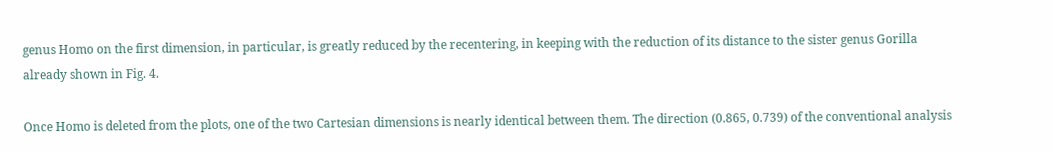genus Homo on the first dimension, in particular, is greatly reduced by the recentering, in keeping with the reduction of its distance to the sister genus Gorilla already shown in Fig. 4.

Once Homo is deleted from the plots, one of the two Cartesian dimensions is nearly identical between them. The direction (0.865, 0.739) of the conventional analysis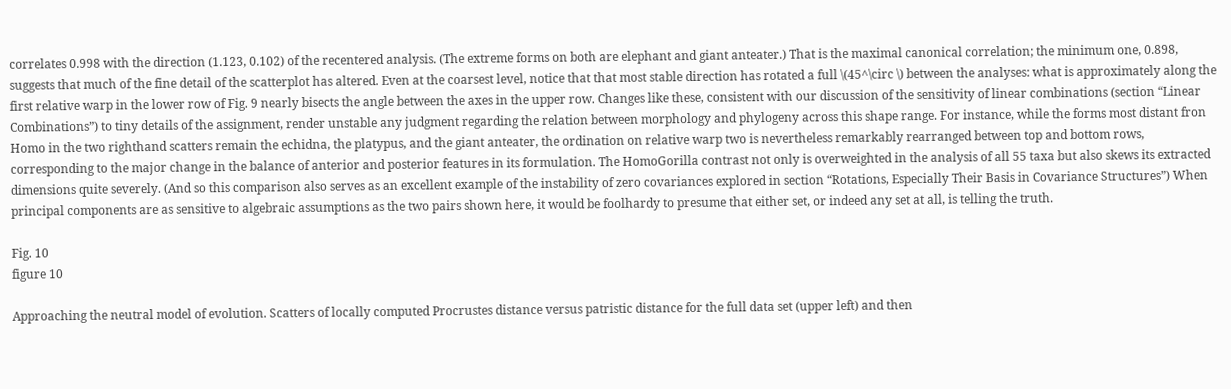correlates 0.998 with the direction (1.123, 0.102) of the recentered analysis. (The extreme forms on both are elephant and giant anteater.) That is the maximal canonical correlation; the minimum one, 0.898, suggests that much of the fine detail of the scatterplot has altered. Even at the coarsest level, notice that that most stable direction has rotated a full \(45^\circ \) between the analyses: what is approximately along the first relative warp in the lower row of Fig. 9 nearly bisects the angle between the axes in the upper row. Changes like these, consistent with our discussion of the sensitivity of linear combinations (section “Linear Combinations”) to tiny details of the assignment, render unstable any judgment regarding the relation between morphology and phylogeny across this shape range. For instance, while the forms most distant fron Homo in the two righthand scatters remain the echidna, the platypus, and the giant anteater, the ordination on relative warp two is nevertheless remarkably rearranged between top and bottom rows, corresponding to the major change in the balance of anterior and posterior features in its formulation. The HomoGorilla contrast not only is overweighted in the analysis of all 55 taxa but also skews its extracted dimensions quite severely. (And so this comparison also serves as an excellent example of the instability of zero covariances explored in section “Rotations, Especially Their Basis in Covariance Structures”) When principal components are as sensitive to algebraic assumptions as the two pairs shown here, it would be foolhardy to presume that either set, or indeed any set at all, is telling the truth.

Fig. 10
figure 10

Approaching the neutral model of evolution. Scatters of locally computed Procrustes distance versus patristic distance for the full data set (upper left) and then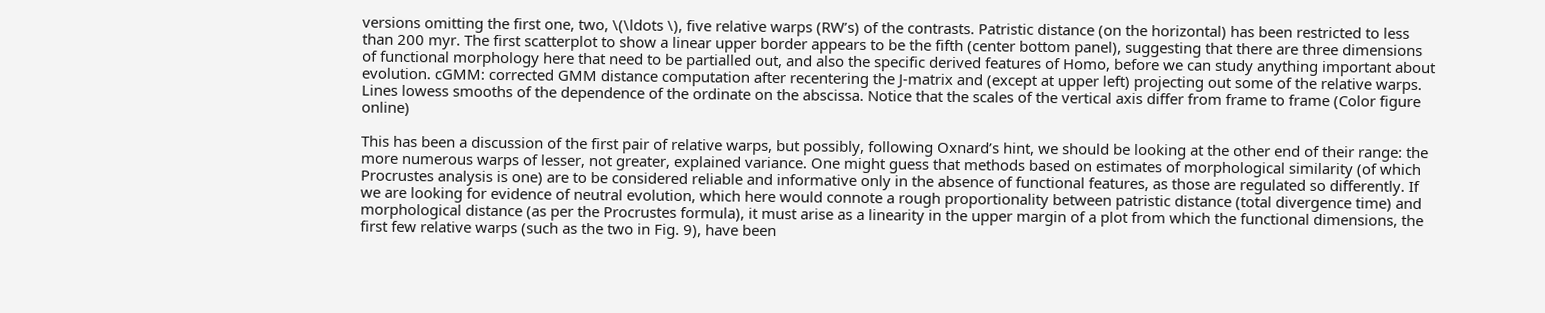versions omitting the first one, two, \(\ldots \), five relative warps (RW’s) of the contrasts. Patristic distance (on the horizontal) has been restricted to less than 200 myr. The first scatterplot to show a linear upper border appears to be the fifth (center bottom panel), suggesting that there are three dimensions of functional morphology here that need to be partialled out, and also the specific derived features of Homo, before we can study anything important about evolution. cGMM: corrected GMM distance computation after recentering the J-matrix and (except at upper left) projecting out some of the relative warps. Lines lowess smooths of the dependence of the ordinate on the abscissa. Notice that the scales of the vertical axis differ from frame to frame (Color figure online)

This has been a discussion of the first pair of relative warps, but possibly, following Oxnard’s hint, we should be looking at the other end of their range: the more numerous warps of lesser, not greater, explained variance. One might guess that methods based on estimates of morphological similarity (of which Procrustes analysis is one) are to be considered reliable and informative only in the absence of functional features, as those are regulated so differently. If we are looking for evidence of neutral evolution, which here would connote a rough proportionality between patristic distance (total divergence time) and morphological distance (as per the Procrustes formula), it must arise as a linearity in the upper margin of a plot from which the functional dimensions, the first few relative warps (such as the two in Fig. 9), have been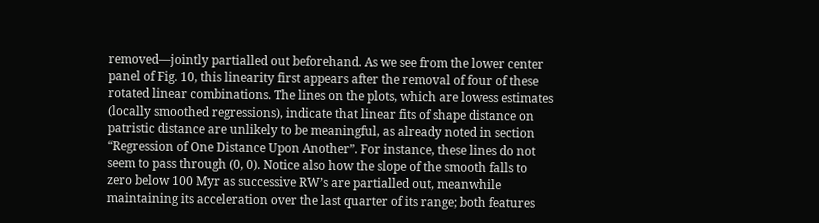removed—jointly partialled out beforehand. As we see from the lower center panel of Fig. 10, this linearity first appears after the removal of four of these rotated linear combinations. The lines on the plots, which are lowess estimates (locally smoothed regressions), indicate that linear fits of shape distance on patristic distance are unlikely to be meaningful, as already noted in section “Regression of One Distance Upon Another”. For instance, these lines do not seem to pass through (0, 0). Notice also how the slope of the smooth falls to zero below 100 Myr as successive RW’s are partialled out, meanwhile maintaining its acceleration over the last quarter of its range; both features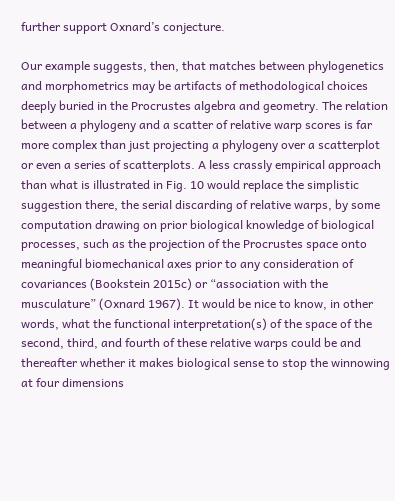further support Oxnard’s conjecture.

Our example suggests, then, that matches between phylogenetics and morphometrics may be artifacts of methodological choices deeply buried in the Procrustes algebra and geometry. The relation between a phylogeny and a scatter of relative warp scores is far more complex than just projecting a phylogeny over a scatterplot or even a series of scatterplots. A less crassly empirical approach than what is illustrated in Fig. 10 would replace the simplistic suggestion there, the serial discarding of relative warps, by some computation drawing on prior biological knowledge of biological processes, such as the projection of the Procrustes space onto meaningful biomechanical axes prior to any consideration of covariances (Bookstein 2015c) or “association with the musculature” (Oxnard 1967). It would be nice to know, in other words, what the functional interpretation(s) of the space of the second, third, and fourth of these relative warps could be and thereafter whether it makes biological sense to stop the winnowing at four dimensions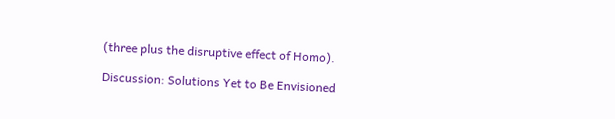(three plus the disruptive effect of Homo).

Discussion: Solutions Yet to Be Envisioned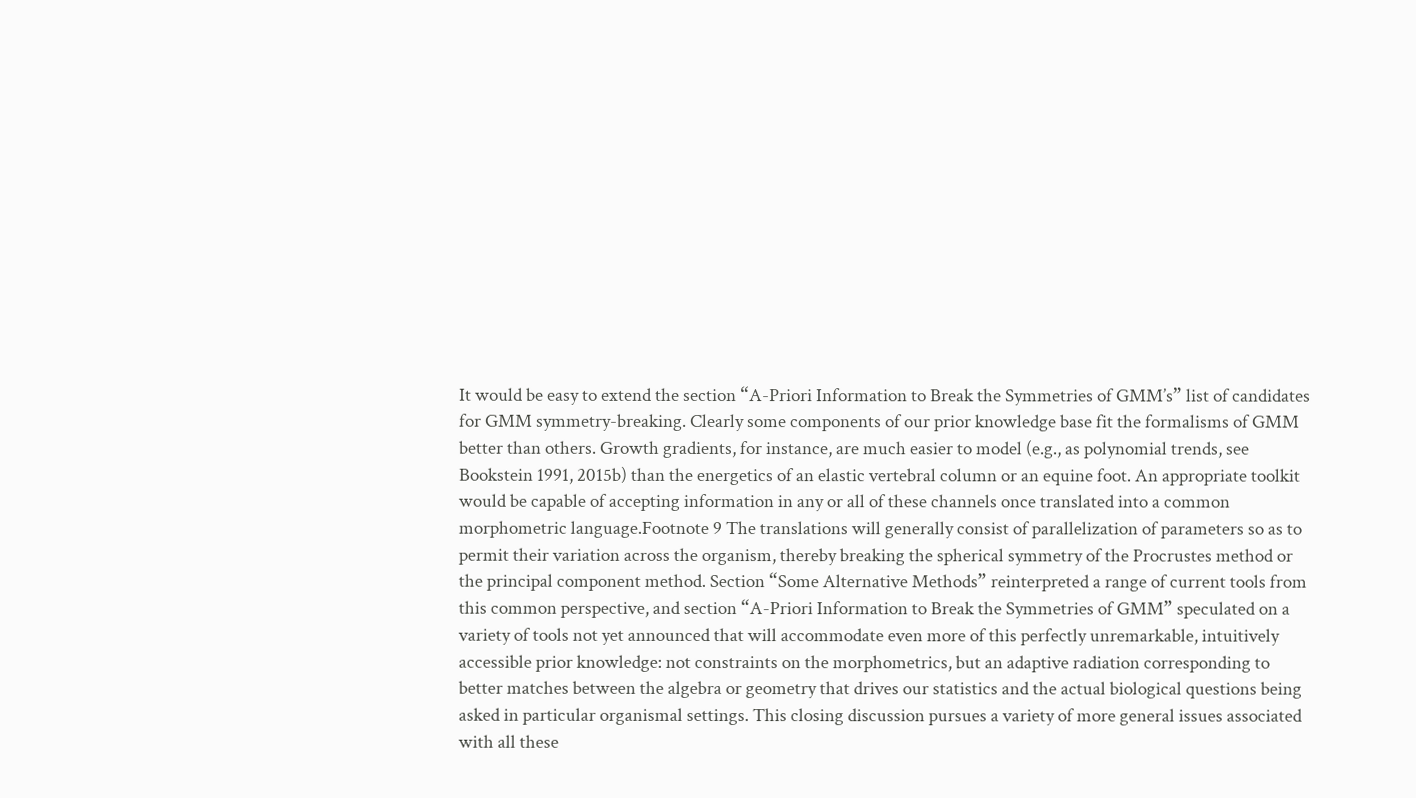It would be easy to extend the section “A-Priori Information to Break the Symmetries of GMM’s” list of candidates for GMM symmetry-breaking. Clearly some components of our prior knowledge base fit the formalisms of GMM better than others. Growth gradients, for instance, are much easier to model (e.g., as polynomial trends, see Bookstein 1991, 2015b) than the energetics of an elastic vertebral column or an equine foot. An appropriate toolkit would be capable of accepting information in any or all of these channels once translated into a common morphometric language.Footnote 9 The translations will generally consist of parallelization of parameters so as to permit their variation across the organism, thereby breaking the spherical symmetry of the Procrustes method or the principal component method. Section “Some Alternative Methods” reinterpreted a range of current tools from this common perspective, and section “A-Priori Information to Break the Symmetries of GMM” speculated on a variety of tools not yet announced that will accommodate even more of this perfectly unremarkable, intuitively accessible prior knowledge: not constraints on the morphometrics, but an adaptive radiation corresponding to better matches between the algebra or geometry that drives our statistics and the actual biological questions being asked in particular organismal settings. This closing discussion pursues a variety of more general issues associated with all these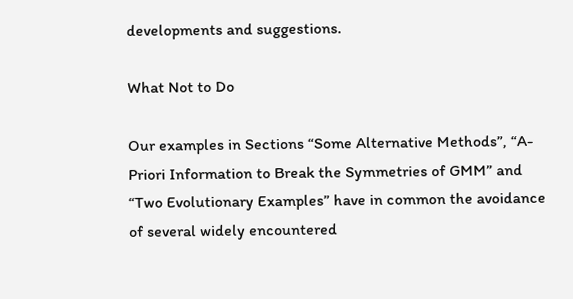developments and suggestions.

What Not to Do

Our examples in Sections “Some Alternative Methods”, “A-Priori Information to Break the Symmetries of GMM” and “Two Evolutionary Examples” have in common the avoidance of several widely encountered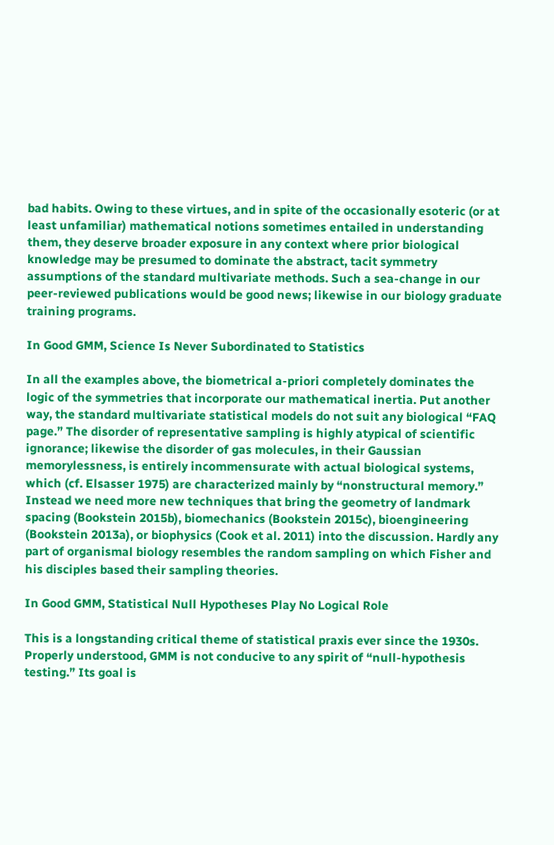bad habits. Owing to these virtues, and in spite of the occasionally esoteric (or at least unfamiliar) mathematical notions sometimes entailed in understanding them, they deserve broader exposure in any context where prior biological knowledge may be presumed to dominate the abstract, tacit symmetry assumptions of the standard multivariate methods. Such a sea-change in our peer-reviewed publications would be good news; likewise in our biology graduate training programs.

In Good GMM, Science Is Never Subordinated to Statistics

In all the examples above, the biometrical a-priori completely dominates the logic of the symmetries that incorporate our mathematical inertia. Put another way, the standard multivariate statistical models do not suit any biological “FAQ page.” The disorder of representative sampling is highly atypical of scientific ignorance; likewise the disorder of gas molecules, in their Gaussian memorylessness, is entirely incommensurate with actual biological systems, which (cf. Elsasser 1975) are characterized mainly by “nonstructural memory.” Instead we need more new techniques that bring the geometry of landmark spacing (Bookstein 2015b), biomechanics (Bookstein 2015c), bioengineering (Bookstein 2013a), or biophysics (Cook et al. 2011) into the discussion. Hardly any part of organismal biology resembles the random sampling on which Fisher and his disciples based their sampling theories.

In Good GMM, Statistical Null Hypotheses Play No Logical Role

This is a longstanding critical theme of statistical praxis ever since the 1930s. Properly understood, GMM is not conducive to any spirit of “null-hypothesis testing.” Its goal is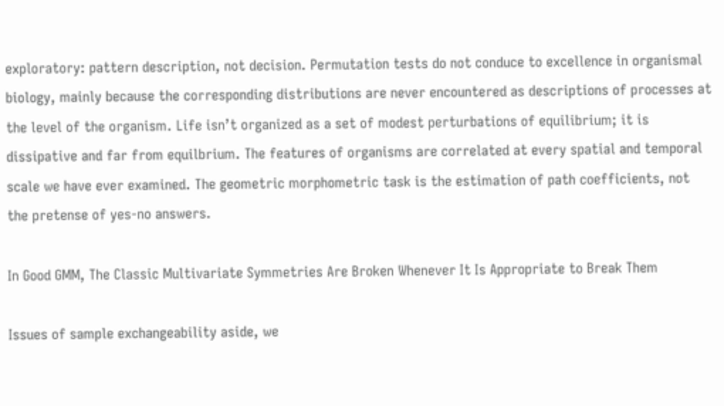exploratory: pattern description, not decision. Permutation tests do not conduce to excellence in organismal biology, mainly because the corresponding distributions are never encountered as descriptions of processes at the level of the organism. Life isn’t organized as a set of modest perturbations of equilibrium; it is dissipative and far from equilbrium. The features of organisms are correlated at every spatial and temporal scale we have ever examined. The geometric morphometric task is the estimation of path coefficients, not the pretense of yes-no answers.

In Good GMM, The Classic Multivariate Symmetries Are Broken Whenever It Is Appropriate to Break Them

Issues of sample exchangeability aside, we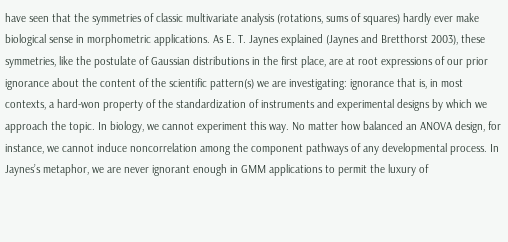have seen that the symmetries of classic multivariate analysis (rotations, sums of squares) hardly ever make biological sense in morphometric applications. As E. T. Jaynes explained (Jaynes and Bretthorst 2003), these symmetries, like the postulate of Gaussian distributions in the first place, are at root expressions of our prior ignorance about the content of the scientific pattern(s) we are investigating: ignorance that is, in most contexts, a hard-won property of the standardization of instruments and experimental designs by which we approach the topic. In biology, we cannot experiment this way. No matter how balanced an ANOVA design, for instance, we cannot induce noncorrelation among the component pathways of any developmental process. In Jaynes’s metaphor, we are never ignorant enough in GMM applications to permit the luxury of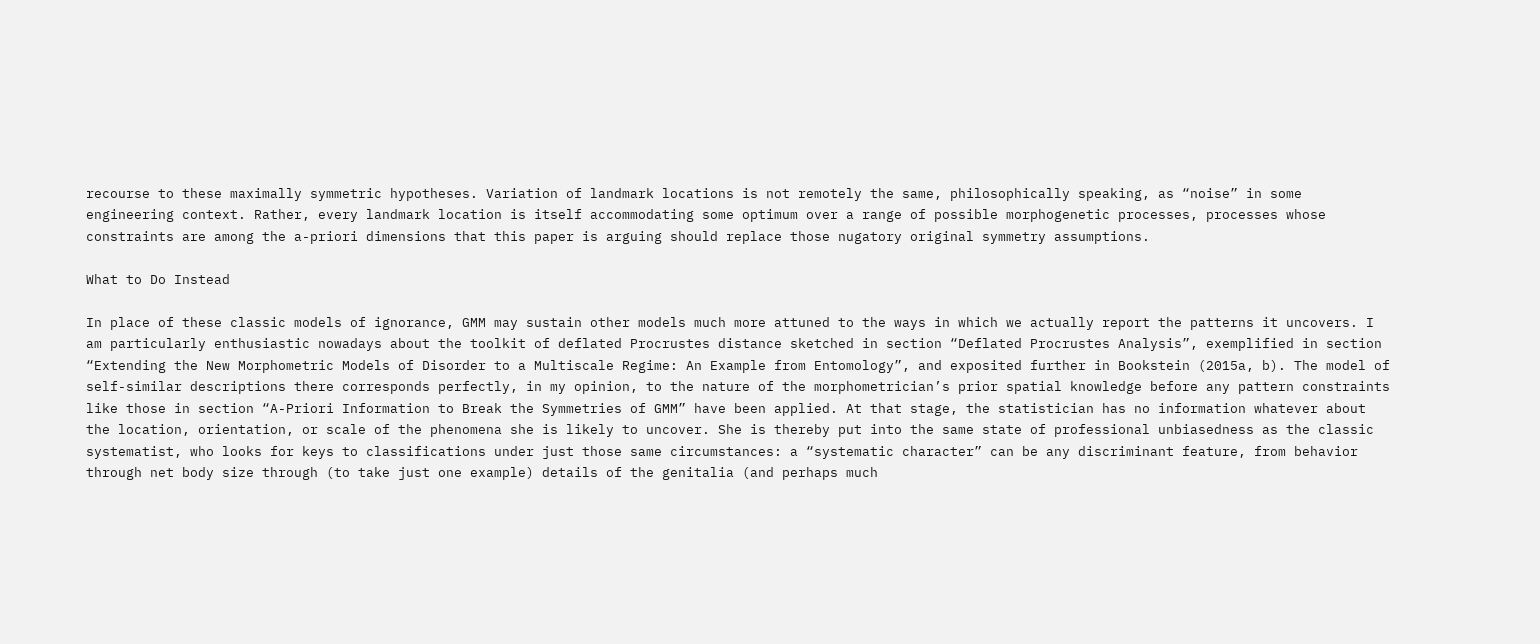recourse to these maximally symmetric hypotheses. Variation of landmark locations is not remotely the same, philosophically speaking, as “noise” in some engineering context. Rather, every landmark location is itself accommodating some optimum over a range of possible morphogenetic processes, processes whose constraints are among the a-priori dimensions that this paper is arguing should replace those nugatory original symmetry assumptions.

What to Do Instead

In place of these classic models of ignorance, GMM may sustain other models much more attuned to the ways in which we actually report the patterns it uncovers. I am particularly enthusiastic nowadays about the toolkit of deflated Procrustes distance sketched in section “Deflated Procrustes Analysis”, exemplified in section “Extending the New Morphometric Models of Disorder to a Multiscale Regime: An Example from Entomology”, and exposited further in Bookstein (2015a, b). The model of self-similar descriptions there corresponds perfectly, in my opinion, to the nature of the morphometrician’s prior spatial knowledge before any pattern constraints like those in section “A-Priori Information to Break the Symmetries of GMM” have been applied. At that stage, the statistician has no information whatever about the location, orientation, or scale of the phenomena she is likely to uncover. She is thereby put into the same state of professional unbiasedness as the classic systematist, who looks for keys to classifications under just those same circumstances: a “systematic character” can be any discriminant feature, from behavior through net body size through (to take just one example) details of the genitalia (and perhaps much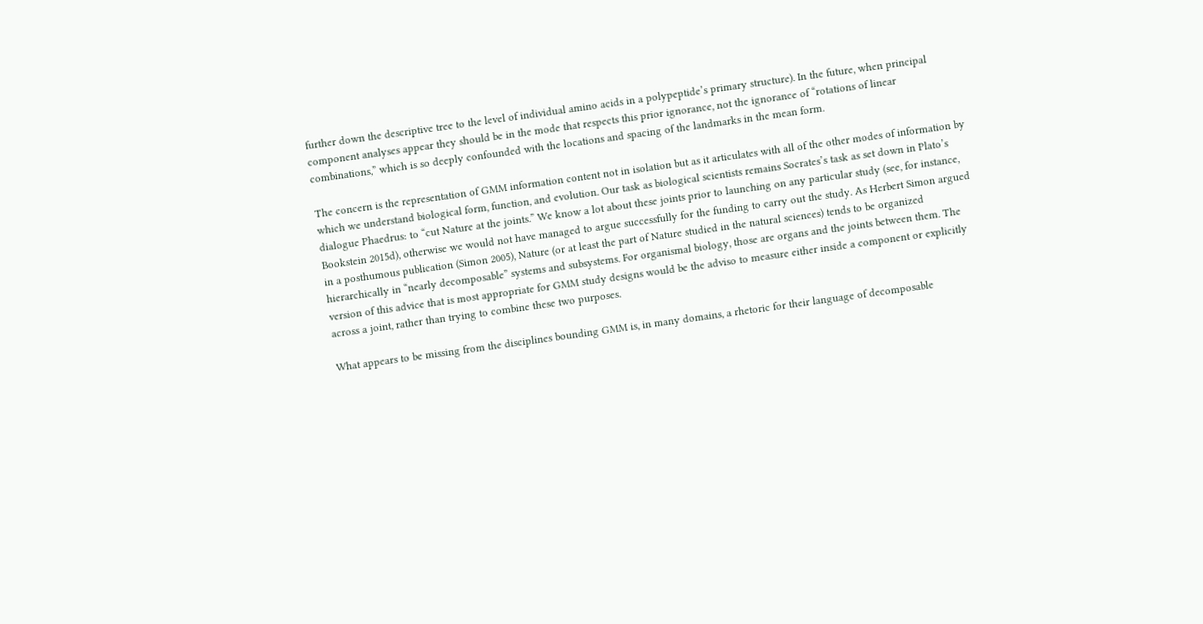further down the descriptive tree to the level of individual amino acids in a polypeptide’s primary structure). In the future, when principal component analyses appear they should be in the mode that respects this prior ignorance, not the ignorance of “rotations of linear combinations,” which is so deeply confounded with the locations and spacing of the landmarks in the mean form.

The concern is the representation of GMM information content not in isolation but as it articulates with all of the other modes of information by which we understand biological form, function, and evolution. Our task as biological scientists remains Socrates’s task as set down in Plato’s dialogue Phaedrus: to “cut Nature at the joints.” We know a lot about these joints prior to launching on any particular study (see, for instance, Bookstein 2015d), otherwise we would not have managed to argue successfully for the funding to carry out the study. As Herbert Simon argued in a posthumous publication (Simon 2005), Nature (or at least the part of Nature studied in the natural sciences) tends to be organized hierarchically in “nearly decomposable” systems and subsystems. For organismal biology, those are organs and the joints between them. The version of this advice that is most appropriate for GMM study designs would be the adviso to measure either inside a component or explicitly across a joint, rather than trying to combine these two purposes.

What appears to be missing from the disciplines bounding GMM is, in many domains, a rhetoric for their language of decomposable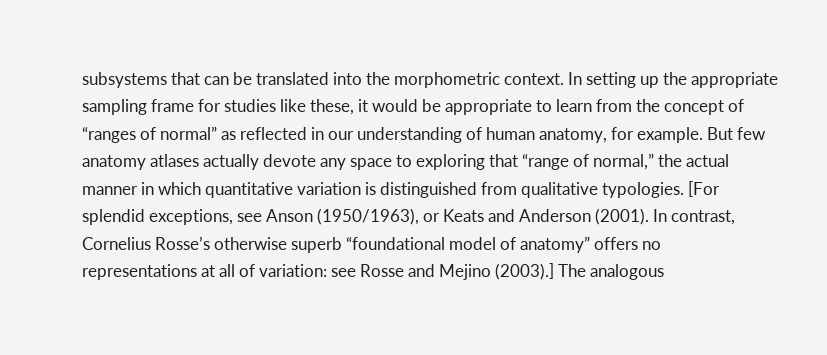subsystems that can be translated into the morphometric context. In setting up the appropriate sampling frame for studies like these, it would be appropriate to learn from the concept of “ranges of normal” as reflected in our understanding of human anatomy, for example. But few anatomy atlases actually devote any space to exploring that “range of normal,” the actual manner in which quantitative variation is distinguished from qualitative typologies. [For splendid exceptions, see Anson (1950/1963), or Keats and Anderson (2001). In contrast, Cornelius Rosse’s otherwise superb “foundational model of anatomy” offers no representations at all of variation: see Rosse and Mejino (2003).] The analogous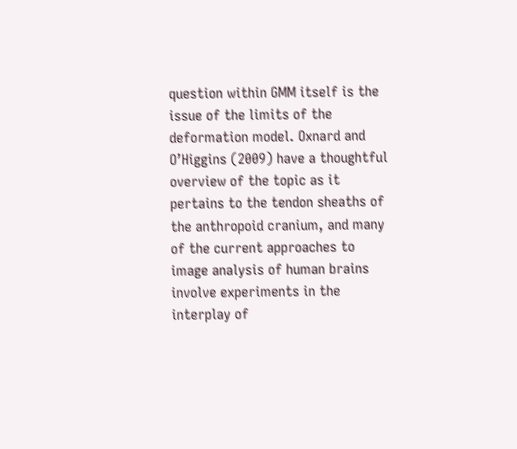question within GMM itself is the issue of the limits of the deformation model. Oxnard and O’Higgins (2009) have a thoughtful overview of the topic as it pertains to the tendon sheaths of the anthropoid cranium, and many of the current approaches to image analysis of human brains involve experiments in the interplay of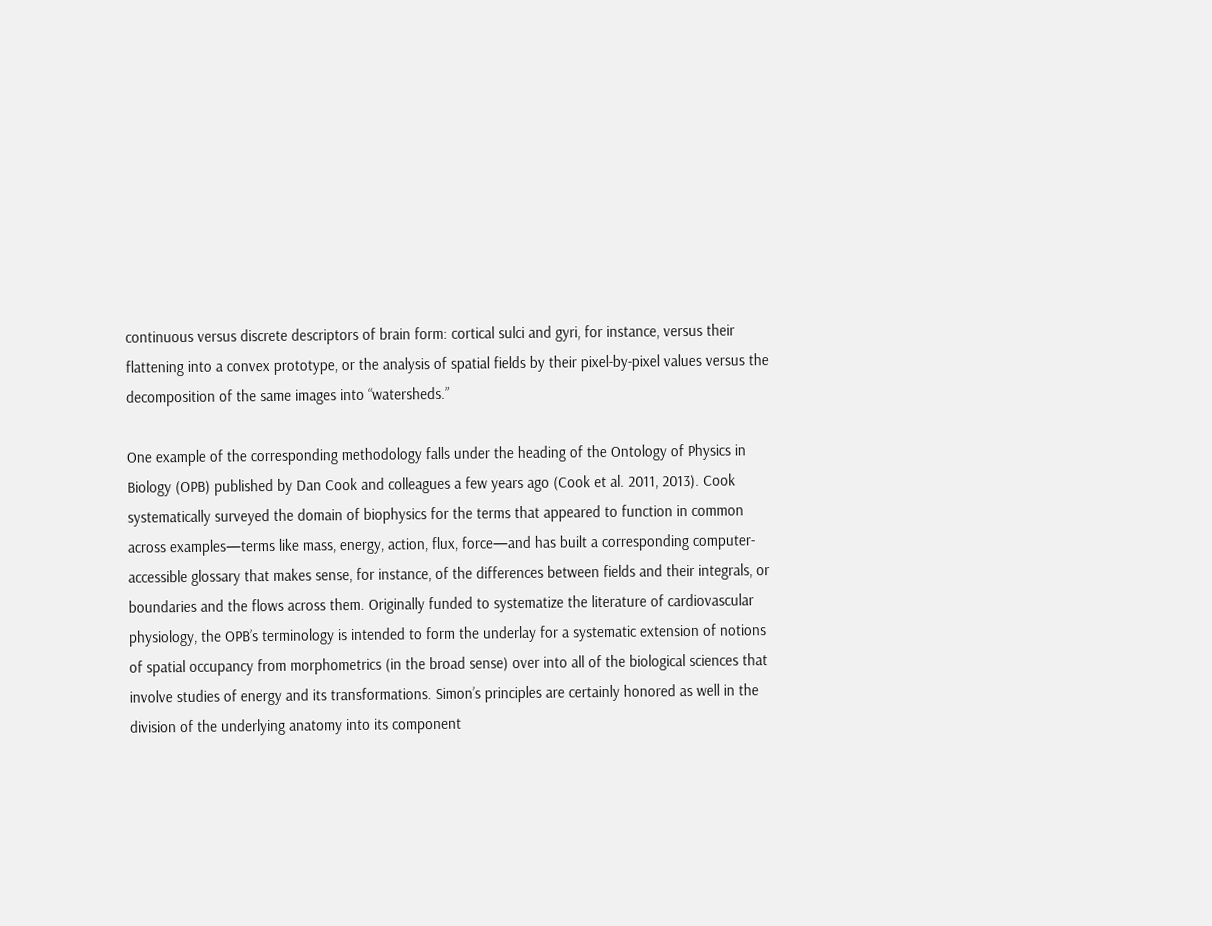continuous versus discrete descriptors of brain form: cortical sulci and gyri, for instance, versus their flattening into a convex prototype, or the analysis of spatial fields by their pixel-by-pixel values versus the decomposition of the same images into “watersheds.”

One example of the corresponding methodology falls under the heading of the Ontology of Physics in Biology (OPB) published by Dan Cook and colleagues a few years ago (Cook et al. 2011, 2013). Cook systematically surveyed the domain of biophysics for the terms that appeared to function in common across examples—terms like mass, energy, action, flux, force—and has built a corresponding computer-accessible glossary that makes sense, for instance, of the differences between fields and their integrals, or boundaries and the flows across them. Originally funded to systematize the literature of cardiovascular physiology, the OPB’s terminology is intended to form the underlay for a systematic extension of notions of spatial occupancy from morphometrics (in the broad sense) over into all of the biological sciences that involve studies of energy and its transformations. Simon’s principles are certainly honored as well in the division of the underlying anatomy into its component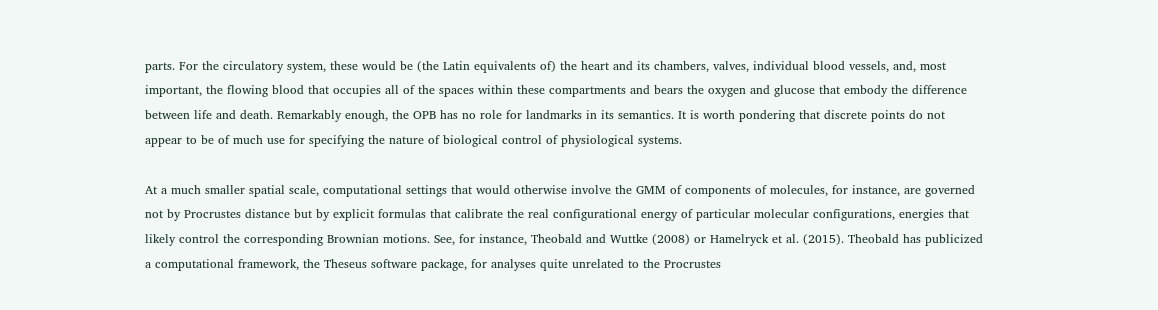parts. For the circulatory system, these would be (the Latin equivalents of) the heart and its chambers, valves, individual blood vessels, and, most important, the flowing blood that occupies all of the spaces within these compartments and bears the oxygen and glucose that embody the difference between life and death. Remarkably enough, the OPB has no role for landmarks in its semantics. It is worth pondering that discrete points do not appear to be of much use for specifying the nature of biological control of physiological systems.

At a much smaller spatial scale, computational settings that would otherwise involve the GMM of components of molecules, for instance, are governed not by Procrustes distance but by explicit formulas that calibrate the real configurational energy of particular molecular configurations, energies that likely control the corresponding Brownian motions. See, for instance, Theobald and Wuttke (2008) or Hamelryck et al. (2015). Theobald has publicized a computational framework, the Theseus software package, for analyses quite unrelated to the Procrustes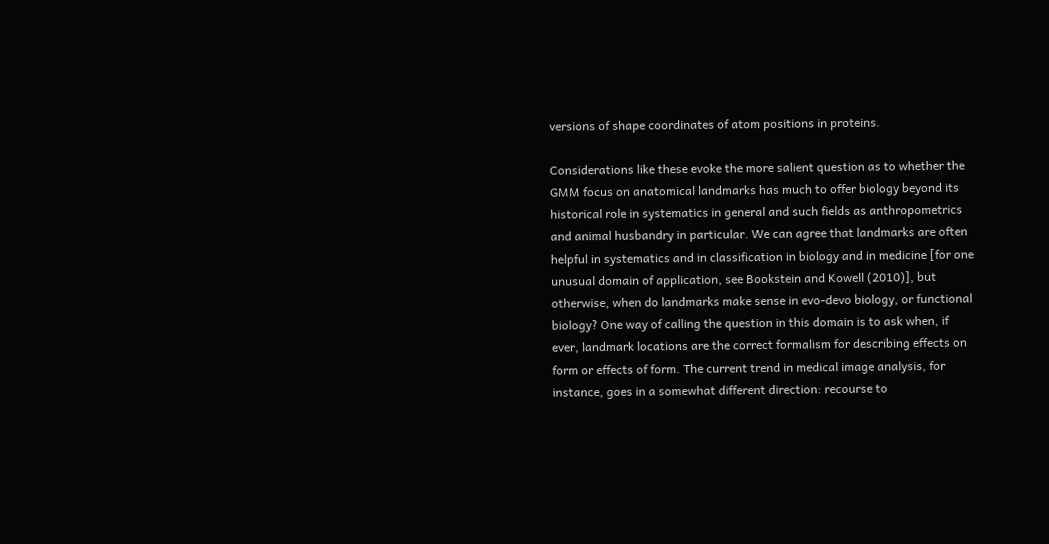versions of shape coordinates of atom positions in proteins.

Considerations like these evoke the more salient question as to whether the GMM focus on anatomical landmarks has much to offer biology beyond its historical role in systematics in general and such fields as anthropometrics and animal husbandry in particular. We can agree that landmarks are often helpful in systematics and in classification in biology and in medicine [for one unusual domain of application, see Bookstein and Kowell (2010)], but otherwise, when do landmarks make sense in evo-devo biology, or functional biology? One way of calling the question in this domain is to ask when, if ever, landmark locations are the correct formalism for describing effects on form or effects of form. The current trend in medical image analysis, for instance, goes in a somewhat different direction: recourse to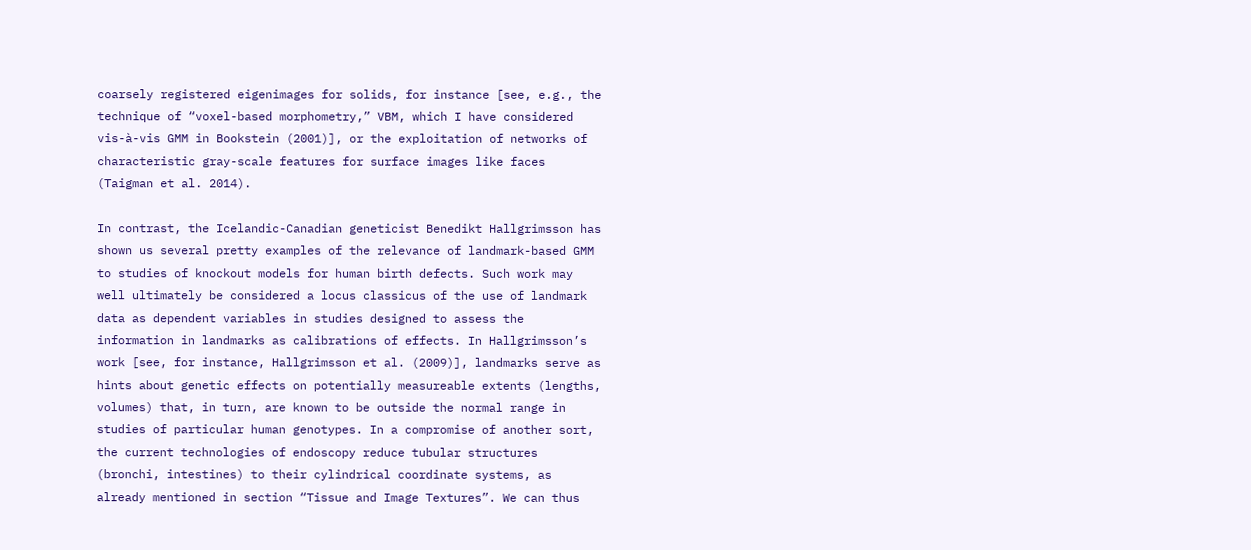coarsely registered eigenimages for solids, for instance [see, e.g., the technique of “voxel-based morphometry,” VBM, which I have considered vis-à-vis GMM in Bookstein (2001)], or the exploitation of networks of characteristic gray-scale features for surface images like faces (Taigman et al. 2014).

In contrast, the Icelandic-Canadian geneticist Benedikt Hallgrimsson has shown us several pretty examples of the relevance of landmark-based GMM to studies of knockout models for human birth defects. Such work may well ultimately be considered a locus classicus of the use of landmark data as dependent variables in studies designed to assess the information in landmarks as calibrations of effects. In Hallgrimsson’s work [see, for instance, Hallgrimsson et al. (2009)], landmarks serve as hints about genetic effects on potentially measureable extents (lengths, volumes) that, in turn, are known to be outside the normal range in studies of particular human genotypes. In a compromise of another sort, the current technologies of endoscopy reduce tubular structures (bronchi, intestines) to their cylindrical coordinate systems, as already mentioned in section “Tissue and Image Textures”. We can thus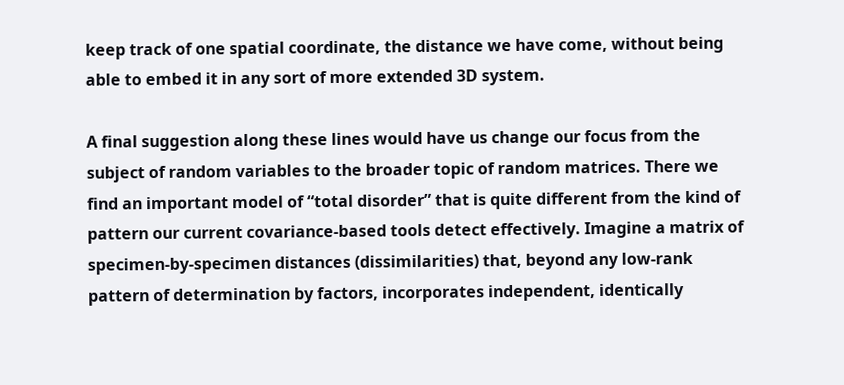keep track of one spatial coordinate, the distance we have come, without being able to embed it in any sort of more extended 3D system.

A final suggestion along these lines would have us change our focus from the subject of random variables to the broader topic of random matrices. There we find an important model of “total disorder” that is quite different from the kind of pattern our current covariance-based tools detect effectively. Imagine a matrix of specimen-by-specimen distances (dissimilarities) that, beyond any low-rank pattern of determination by factors, incorporates independent, identically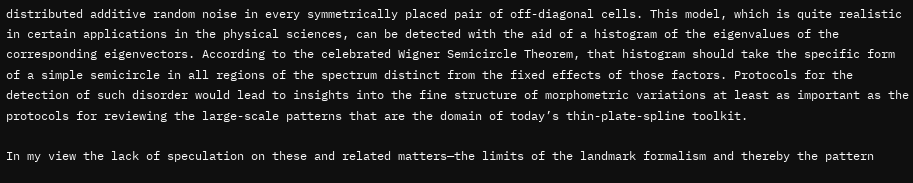distributed additive random noise in every symmetrically placed pair of off-diagonal cells. This model, which is quite realistic in certain applications in the physical sciences, can be detected with the aid of a histogram of the eigenvalues of the corresponding eigenvectors. According to the celebrated Wigner Semicircle Theorem, that histogram should take the specific form of a simple semicircle in all regions of the spectrum distinct from the fixed effects of those factors. Protocols for the detection of such disorder would lead to insights into the fine structure of morphometric variations at least as important as the protocols for reviewing the large-scale patterns that are the domain of today’s thin-plate-spline toolkit.

In my view the lack of speculation on these and related matters—the limits of the landmark formalism and thereby the pattern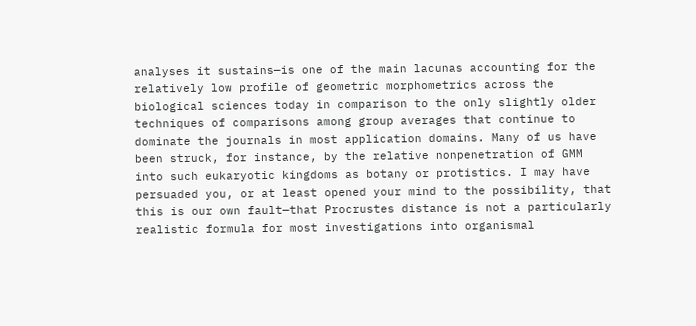analyses it sustains—is one of the main lacunas accounting for the relatively low profile of geometric morphometrics across the biological sciences today in comparison to the only slightly older techniques of comparisons among group averages that continue to dominate the journals in most application domains. Many of us have been struck, for instance, by the relative nonpenetration of GMM into such eukaryotic kingdoms as botany or protistics. I may have persuaded you, or at least opened your mind to the possibility, that this is our own fault—that Procrustes distance is not a particularly realistic formula for most investigations into organismal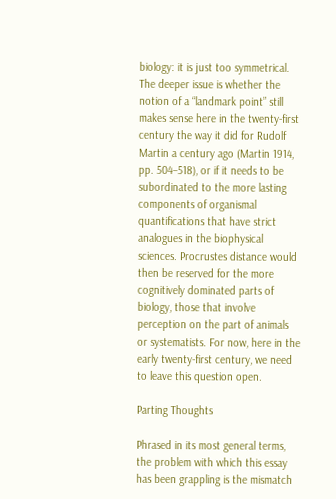biology: it is just too symmetrical. The deeper issue is whether the notion of a “landmark point” still makes sense here in the twenty-first century the way it did for Rudolf Martin a century ago (Martin 1914, pp. 504–518), or if it needs to be subordinated to the more lasting components of organismal quantifications that have strict analogues in the biophysical sciences. Procrustes distance would then be reserved for the more cognitively dominated parts of biology, those that involve perception on the part of animals or systematists. For now, here in the early twenty-first century, we need to leave this question open.

Parting Thoughts

Phrased in its most general terms, the problem with which this essay has been grappling is the mismatch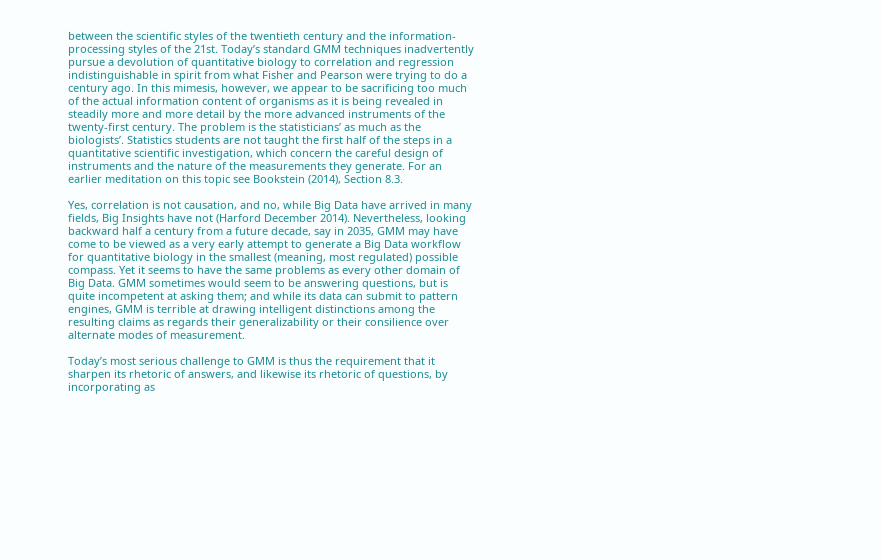between the scientific styles of the twentieth century and the information-processing styles of the 21st. Today’s standard GMM techniques inadvertently pursue a devolution of quantitative biology to correlation and regression indistinguishable in spirit from what Fisher and Pearson were trying to do a century ago. In this mimesis, however, we appear to be sacrificing too much of the actual information content of organisms as it is being revealed in steadily more and more detail by the more advanced instruments of the twenty-first century. The problem is the statisticians’ as much as the biologists’. Statistics students are not taught the first half of the steps in a quantitative scientific investigation, which concern the careful design of instruments and the nature of the measurements they generate. For an earlier meditation on this topic see Bookstein (2014), Section 8.3.

Yes, correlation is not causation, and no, while Big Data have arrived in many fields, Big Insights have not (Harford December 2014). Nevertheless, looking backward half a century from a future decade, say in 2035, GMM may have come to be viewed as a very early attempt to generate a Big Data workflow for quantitative biology in the smallest (meaning, most regulated) possible compass. Yet it seems to have the same problems as every other domain of Big Data. GMM sometimes would seem to be answering questions, but is quite incompetent at asking them; and while its data can submit to pattern engines, GMM is terrible at drawing intelligent distinctions among the resulting claims as regards their generalizability or their consilience over alternate modes of measurement.

Today’s most serious challenge to GMM is thus the requirement that it sharpen its rhetoric of answers, and likewise its rhetoric of questions, by incorporating as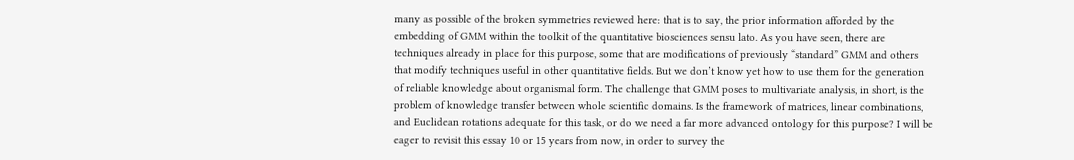many as possible of the broken symmetries reviewed here: that is to say, the prior information afforded by the embedding of GMM within the toolkit of the quantitative biosciences sensu lato. As you have seen, there are techniques already in place for this purpose, some that are modifications of previously “standard” GMM and others that modify techniques useful in other quantitative fields. But we don’t know yet how to use them for the generation of reliable knowledge about organismal form. The challenge that GMM poses to multivariate analysis, in short, is the problem of knowledge transfer between whole scientific domains. Is the framework of matrices, linear combinations, and Euclidean rotations adequate for this task, or do we need a far more advanced ontology for this purpose? I will be eager to revisit this essay 10 or 15 years from now, in order to survey the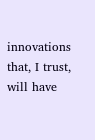innovations that, I trust, will have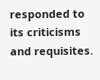responded to its criticisms and requisites.